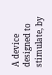A device designed to stimulate, by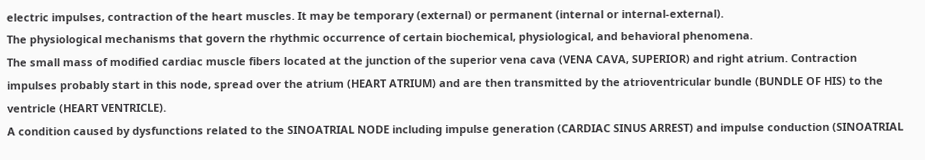electric impulses, contraction of the heart muscles. It may be temporary (external) or permanent (internal or internal-external).
The physiological mechanisms that govern the rhythmic occurrence of certain biochemical, physiological, and behavioral phenomena.
The small mass of modified cardiac muscle fibers located at the junction of the superior vena cava (VENA CAVA, SUPERIOR) and right atrium. Contraction impulses probably start in this node, spread over the atrium (HEART ATRIUM) and are then transmitted by the atrioventricular bundle (BUNDLE OF HIS) to the ventricle (HEART VENTRICLE).
A condition caused by dysfunctions related to the SINOATRIAL NODE including impulse generation (CARDIAC SINUS ARREST) and impulse conduction (SINOATRIAL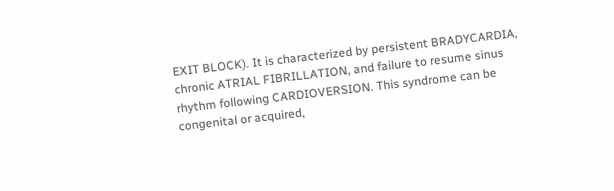EXIT BLOCK). It is characterized by persistent BRADYCARDIA, chronic ATRIAL FIBRILLATION, and failure to resume sinus rhythm following CARDIOVERSION. This syndrome can be congenital or acquired,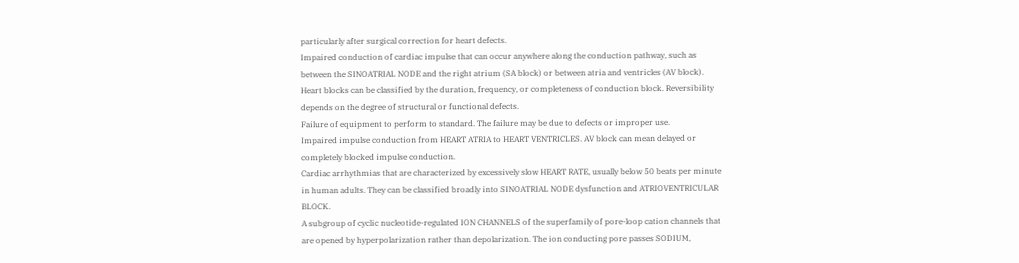particularly after surgical correction for heart defects.
Impaired conduction of cardiac impulse that can occur anywhere along the conduction pathway, such as between the SINOATRIAL NODE and the right atrium (SA block) or between atria and ventricles (AV block). Heart blocks can be classified by the duration, frequency, or completeness of conduction block. Reversibility depends on the degree of structural or functional defects.
Failure of equipment to perform to standard. The failure may be due to defects or improper use.
Impaired impulse conduction from HEART ATRIA to HEART VENTRICLES. AV block can mean delayed or completely blocked impulse conduction.
Cardiac arrhythmias that are characterized by excessively slow HEART RATE, usually below 50 beats per minute in human adults. They can be classified broadly into SINOATRIAL NODE dysfunction and ATRIOVENTRICULAR BLOCK.
A subgroup of cyclic nucleotide-regulated ION CHANNELS of the superfamily of pore-loop cation channels that are opened by hyperpolarization rather than depolarization. The ion conducting pore passes SODIUM,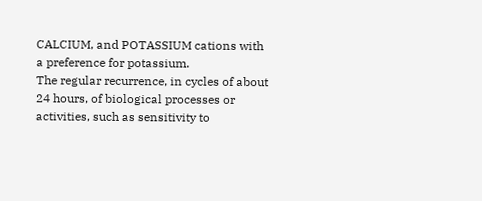CALCIUM, and POTASSIUM cations with a preference for potassium.
The regular recurrence, in cycles of about 24 hours, of biological processes or activities, such as sensitivity to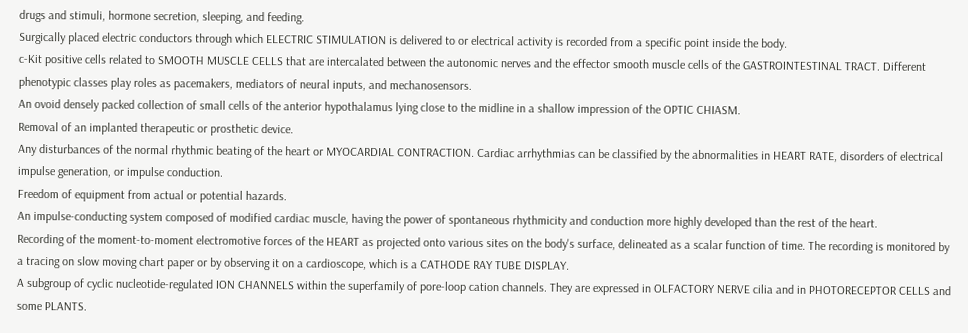drugs and stimuli, hormone secretion, sleeping, and feeding.
Surgically placed electric conductors through which ELECTRIC STIMULATION is delivered to or electrical activity is recorded from a specific point inside the body.
c-Kit positive cells related to SMOOTH MUSCLE CELLS that are intercalated between the autonomic nerves and the effector smooth muscle cells of the GASTROINTESTINAL TRACT. Different phenotypic classes play roles as pacemakers, mediators of neural inputs, and mechanosensors.
An ovoid densely packed collection of small cells of the anterior hypothalamus lying close to the midline in a shallow impression of the OPTIC CHIASM.
Removal of an implanted therapeutic or prosthetic device.
Any disturbances of the normal rhythmic beating of the heart or MYOCARDIAL CONTRACTION. Cardiac arrhythmias can be classified by the abnormalities in HEART RATE, disorders of electrical impulse generation, or impulse conduction.
Freedom of equipment from actual or potential hazards.
An impulse-conducting system composed of modified cardiac muscle, having the power of spontaneous rhythmicity and conduction more highly developed than the rest of the heart.
Recording of the moment-to-moment electromotive forces of the HEART as projected onto various sites on the body's surface, delineated as a scalar function of time. The recording is monitored by a tracing on slow moving chart paper or by observing it on a cardioscope, which is a CATHODE RAY TUBE DISPLAY.
A subgroup of cyclic nucleotide-regulated ION CHANNELS within the superfamily of pore-loop cation channels. They are expressed in OLFACTORY NERVE cilia and in PHOTORECEPTOR CELLS and some PLANTS.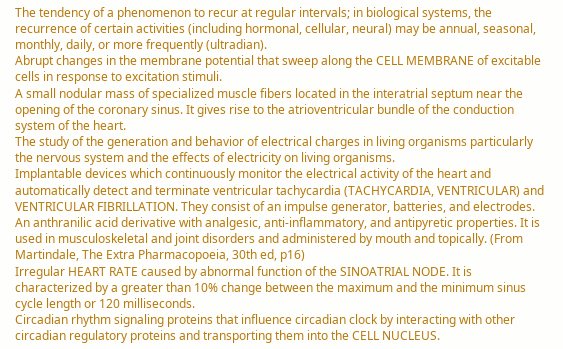The tendency of a phenomenon to recur at regular intervals; in biological systems, the recurrence of certain activities (including hormonal, cellular, neural) may be annual, seasonal, monthly, daily, or more frequently (ultradian).
Abrupt changes in the membrane potential that sweep along the CELL MEMBRANE of excitable cells in response to excitation stimuli.
A small nodular mass of specialized muscle fibers located in the interatrial septum near the opening of the coronary sinus. It gives rise to the atrioventricular bundle of the conduction system of the heart.
The study of the generation and behavior of electrical charges in living organisms particularly the nervous system and the effects of electricity on living organisms.
Implantable devices which continuously monitor the electrical activity of the heart and automatically detect and terminate ventricular tachycardia (TACHYCARDIA, VENTRICULAR) and VENTRICULAR FIBRILLATION. They consist of an impulse generator, batteries, and electrodes.
An anthranilic acid derivative with analgesic, anti-inflammatory, and antipyretic properties. It is used in musculoskeletal and joint disorders and administered by mouth and topically. (From Martindale, The Extra Pharmacopoeia, 30th ed, p16)
Irregular HEART RATE caused by abnormal function of the SINOATRIAL NODE. It is characterized by a greater than 10% change between the maximum and the minimum sinus cycle length or 120 milliseconds.
Circadian rhythm signaling proteins that influence circadian clock by interacting with other circadian regulatory proteins and transporting them into the CELL NUCLEUS.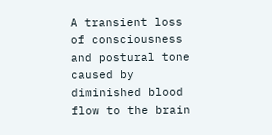A transient loss of consciousness and postural tone caused by diminished blood flow to the brain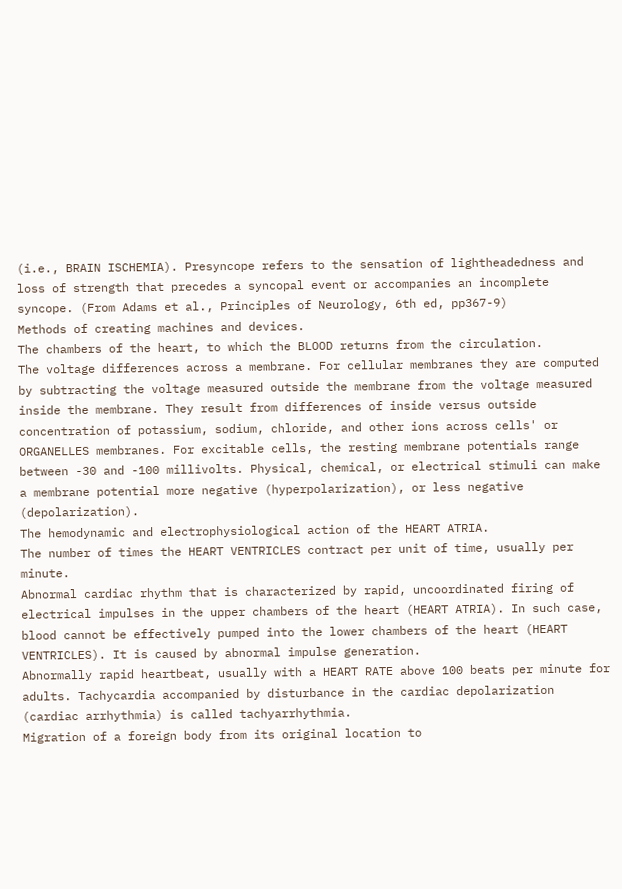(i.e., BRAIN ISCHEMIA). Presyncope refers to the sensation of lightheadedness and loss of strength that precedes a syncopal event or accompanies an incomplete syncope. (From Adams et al., Principles of Neurology, 6th ed, pp367-9)
Methods of creating machines and devices.
The chambers of the heart, to which the BLOOD returns from the circulation.
The voltage differences across a membrane. For cellular membranes they are computed by subtracting the voltage measured outside the membrane from the voltage measured inside the membrane. They result from differences of inside versus outside concentration of potassium, sodium, chloride, and other ions across cells' or ORGANELLES membranes. For excitable cells, the resting membrane potentials range between -30 and -100 millivolts. Physical, chemical, or electrical stimuli can make a membrane potential more negative (hyperpolarization), or less negative (depolarization).
The hemodynamic and electrophysiological action of the HEART ATRIA.
The number of times the HEART VENTRICLES contract per unit of time, usually per minute.
Abnormal cardiac rhythm that is characterized by rapid, uncoordinated firing of electrical impulses in the upper chambers of the heart (HEART ATRIA). In such case, blood cannot be effectively pumped into the lower chambers of the heart (HEART VENTRICLES). It is caused by abnormal impulse generation.
Abnormally rapid heartbeat, usually with a HEART RATE above 100 beats per minute for adults. Tachycardia accompanied by disturbance in the cardiac depolarization (cardiac arrhythmia) is called tachyarrhythmia.
Migration of a foreign body from its original location to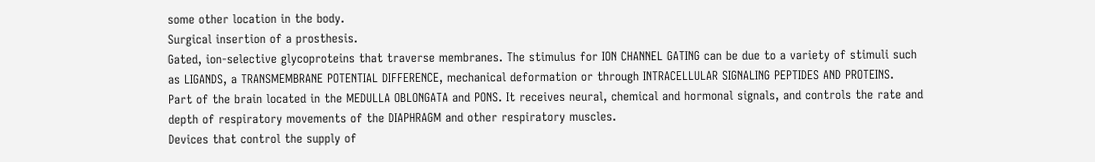some other location in the body.
Surgical insertion of a prosthesis.
Gated, ion-selective glycoproteins that traverse membranes. The stimulus for ION CHANNEL GATING can be due to a variety of stimuli such as LIGANDS, a TRANSMEMBRANE POTENTIAL DIFFERENCE, mechanical deformation or through INTRACELLULAR SIGNALING PEPTIDES AND PROTEINS.
Part of the brain located in the MEDULLA OBLONGATA and PONS. It receives neural, chemical and hormonal signals, and controls the rate and depth of respiratory movements of the DIAPHRAGM and other respiratory muscles.
Devices that control the supply of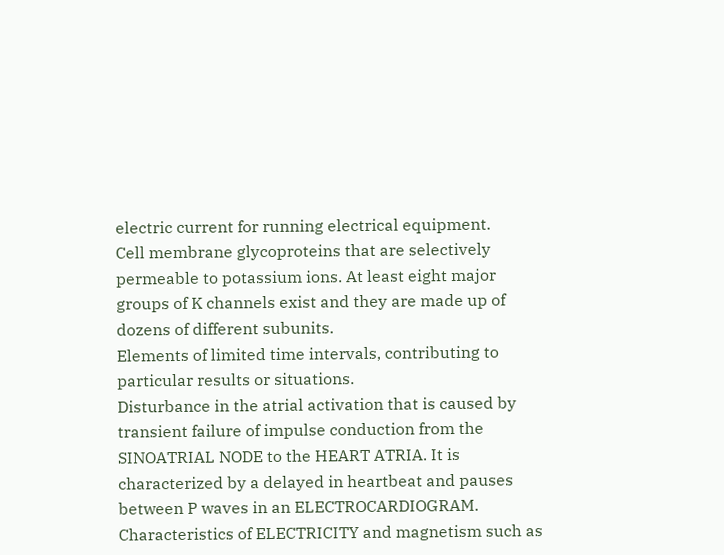electric current for running electrical equipment.
Cell membrane glycoproteins that are selectively permeable to potassium ions. At least eight major groups of K channels exist and they are made up of dozens of different subunits.
Elements of limited time intervals, contributing to particular results or situations.
Disturbance in the atrial activation that is caused by transient failure of impulse conduction from the SINOATRIAL NODE to the HEART ATRIA. It is characterized by a delayed in heartbeat and pauses between P waves in an ELECTROCARDIOGRAM.
Characteristics of ELECTRICITY and magnetism such as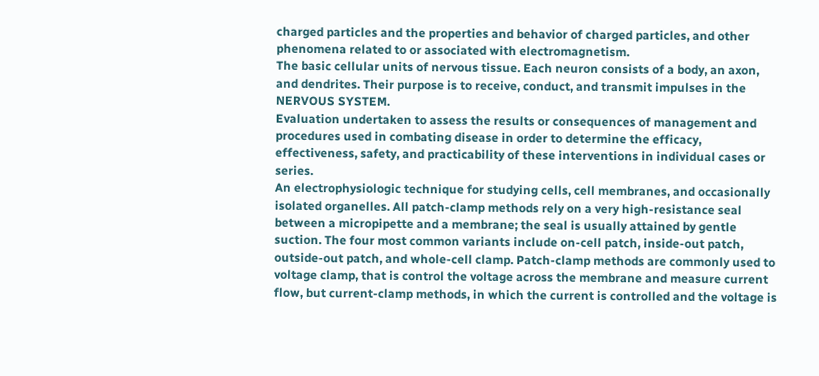charged particles and the properties and behavior of charged particles, and other phenomena related to or associated with electromagnetism.
The basic cellular units of nervous tissue. Each neuron consists of a body, an axon, and dendrites. Their purpose is to receive, conduct, and transmit impulses in the NERVOUS SYSTEM.
Evaluation undertaken to assess the results or consequences of management and procedures used in combating disease in order to determine the efficacy, effectiveness, safety, and practicability of these interventions in individual cases or series.
An electrophysiologic technique for studying cells, cell membranes, and occasionally isolated organelles. All patch-clamp methods rely on a very high-resistance seal between a micropipette and a membrane; the seal is usually attained by gentle suction. The four most common variants include on-cell patch, inside-out patch, outside-out patch, and whole-cell clamp. Patch-clamp methods are commonly used to voltage clamp, that is control the voltage across the membrane and measure current flow, but current-clamp methods, in which the current is controlled and the voltage is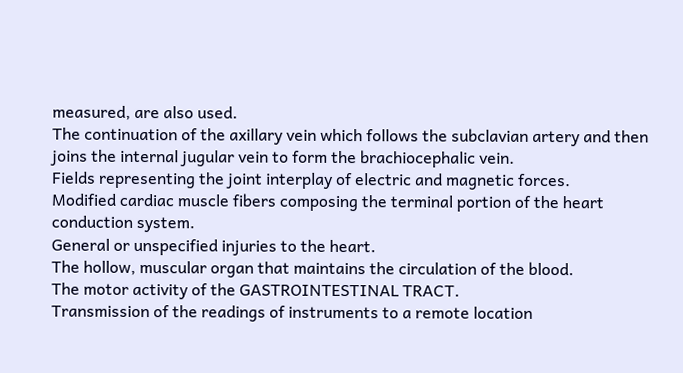measured, are also used.
The continuation of the axillary vein which follows the subclavian artery and then joins the internal jugular vein to form the brachiocephalic vein.
Fields representing the joint interplay of electric and magnetic forces.
Modified cardiac muscle fibers composing the terminal portion of the heart conduction system.
General or unspecified injuries to the heart.
The hollow, muscular organ that maintains the circulation of the blood.
The motor activity of the GASTROINTESTINAL TRACT.
Transmission of the readings of instruments to a remote location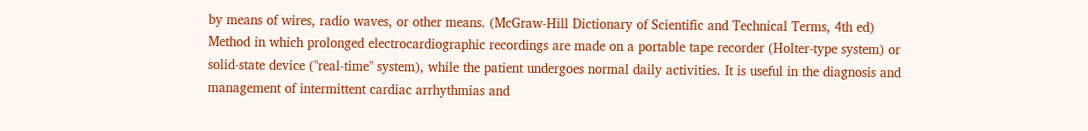by means of wires, radio waves, or other means. (McGraw-Hill Dictionary of Scientific and Technical Terms, 4th ed)
Method in which prolonged electrocardiographic recordings are made on a portable tape recorder (Holter-type system) or solid-state device ("real-time" system), while the patient undergoes normal daily activities. It is useful in the diagnosis and management of intermittent cardiac arrhythmias and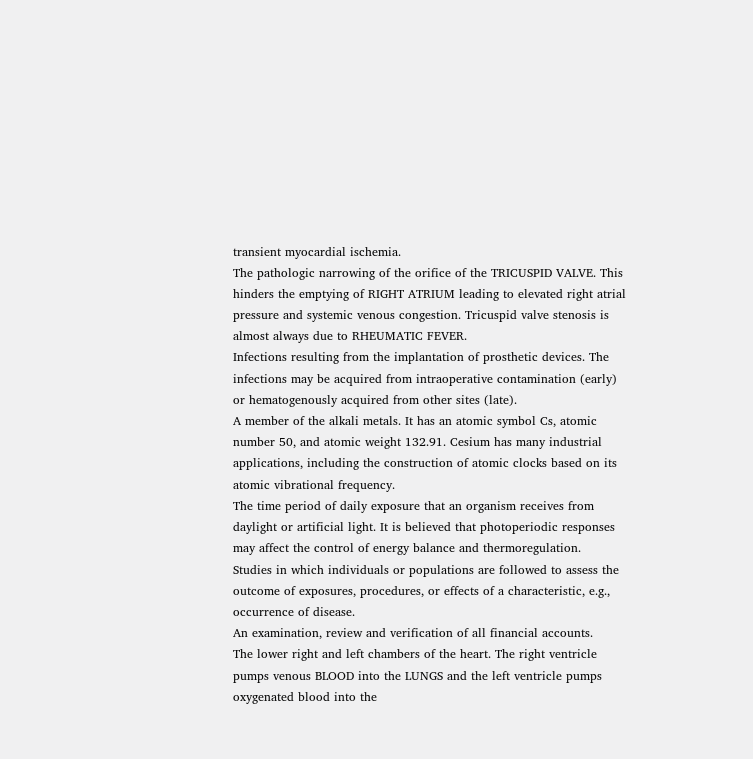transient myocardial ischemia.
The pathologic narrowing of the orifice of the TRICUSPID VALVE. This hinders the emptying of RIGHT ATRIUM leading to elevated right atrial pressure and systemic venous congestion. Tricuspid valve stenosis is almost always due to RHEUMATIC FEVER.
Infections resulting from the implantation of prosthetic devices. The infections may be acquired from intraoperative contamination (early) or hematogenously acquired from other sites (late).
A member of the alkali metals. It has an atomic symbol Cs, atomic number 50, and atomic weight 132.91. Cesium has many industrial applications, including the construction of atomic clocks based on its atomic vibrational frequency.
The time period of daily exposure that an organism receives from daylight or artificial light. It is believed that photoperiodic responses may affect the control of energy balance and thermoregulation.
Studies in which individuals or populations are followed to assess the outcome of exposures, procedures, or effects of a characteristic, e.g., occurrence of disease.
An examination, review and verification of all financial accounts.
The lower right and left chambers of the heart. The right ventricle pumps venous BLOOD into the LUNGS and the left ventricle pumps oxygenated blood into the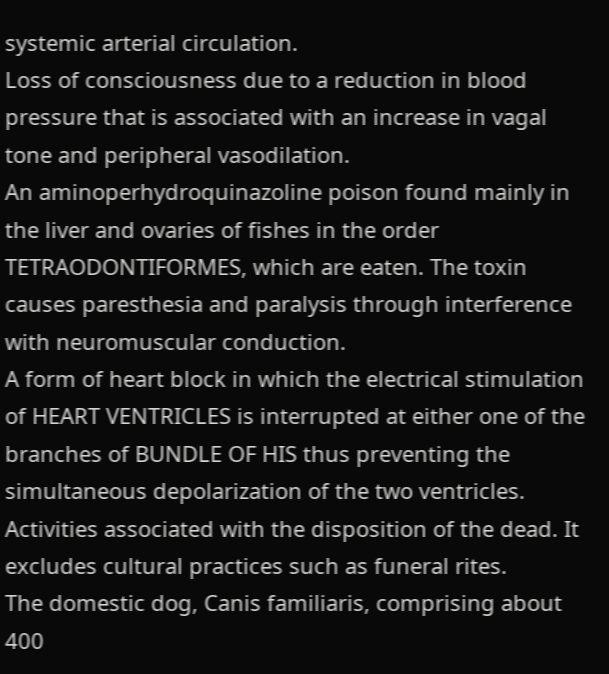systemic arterial circulation.
Loss of consciousness due to a reduction in blood pressure that is associated with an increase in vagal tone and peripheral vasodilation.
An aminoperhydroquinazoline poison found mainly in the liver and ovaries of fishes in the order TETRAODONTIFORMES, which are eaten. The toxin causes paresthesia and paralysis through interference with neuromuscular conduction.
A form of heart block in which the electrical stimulation of HEART VENTRICLES is interrupted at either one of the branches of BUNDLE OF HIS thus preventing the simultaneous depolarization of the two ventricles.
Activities associated with the disposition of the dead. It excludes cultural practices such as funeral rites.
The domestic dog, Canis familiaris, comprising about 400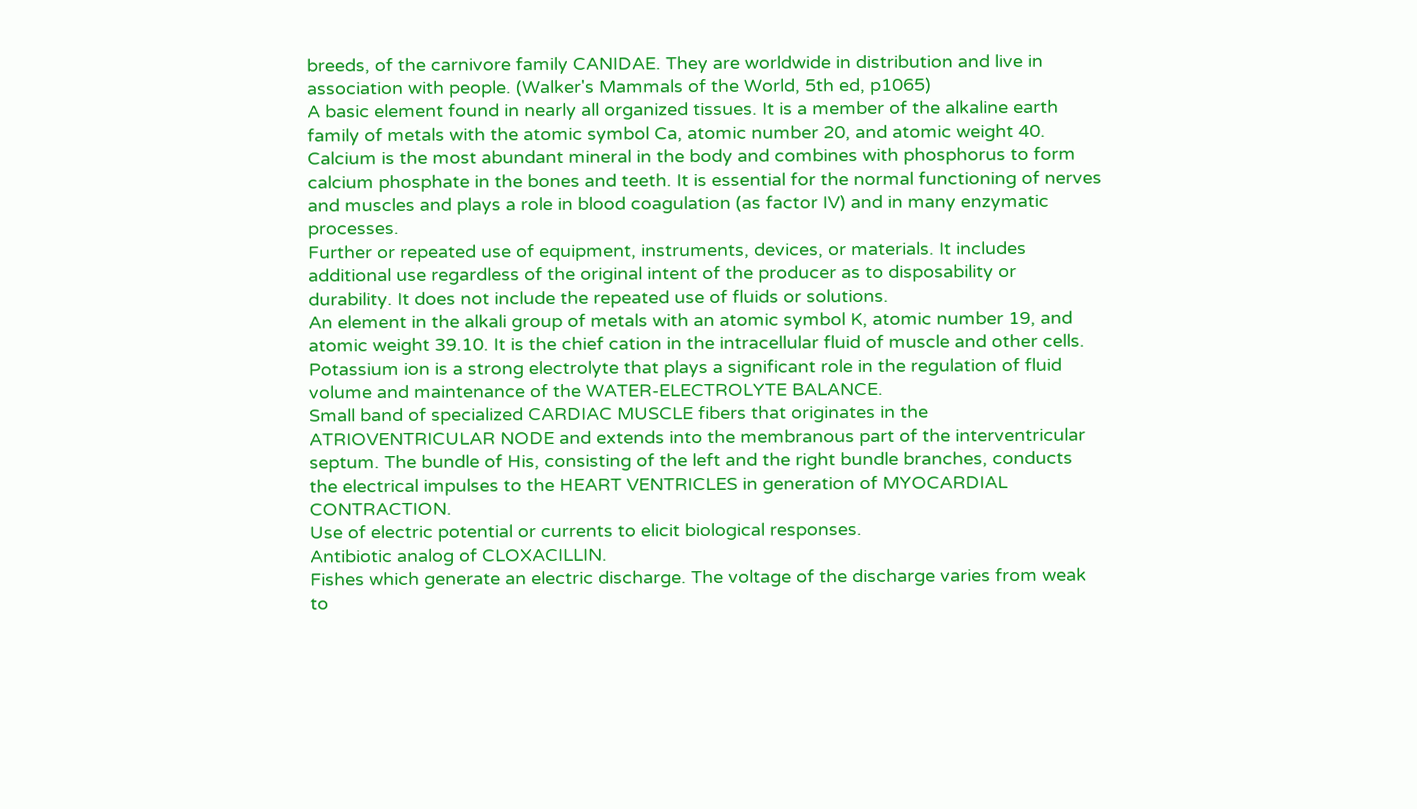breeds, of the carnivore family CANIDAE. They are worldwide in distribution and live in association with people. (Walker's Mammals of the World, 5th ed, p1065)
A basic element found in nearly all organized tissues. It is a member of the alkaline earth family of metals with the atomic symbol Ca, atomic number 20, and atomic weight 40. Calcium is the most abundant mineral in the body and combines with phosphorus to form calcium phosphate in the bones and teeth. It is essential for the normal functioning of nerves and muscles and plays a role in blood coagulation (as factor IV) and in many enzymatic processes.
Further or repeated use of equipment, instruments, devices, or materials. It includes additional use regardless of the original intent of the producer as to disposability or durability. It does not include the repeated use of fluids or solutions.
An element in the alkali group of metals with an atomic symbol K, atomic number 19, and atomic weight 39.10. It is the chief cation in the intracellular fluid of muscle and other cells. Potassium ion is a strong electrolyte that plays a significant role in the regulation of fluid volume and maintenance of the WATER-ELECTROLYTE BALANCE.
Small band of specialized CARDIAC MUSCLE fibers that originates in the ATRIOVENTRICULAR NODE and extends into the membranous part of the interventricular septum. The bundle of His, consisting of the left and the right bundle branches, conducts the electrical impulses to the HEART VENTRICLES in generation of MYOCARDIAL CONTRACTION.
Use of electric potential or currents to elicit biological responses.
Antibiotic analog of CLOXACILLIN.
Fishes which generate an electric discharge. The voltage of the discharge varies from weak to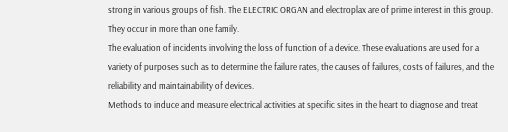strong in various groups of fish. The ELECTRIC ORGAN and electroplax are of prime interest in this group. They occur in more than one family.
The evaluation of incidents involving the loss of function of a device. These evaluations are used for a variety of purposes such as to determine the failure rates, the causes of failures, costs of failures, and the reliability and maintainability of devices.
Methods to induce and measure electrical activities at specific sites in the heart to diagnose and treat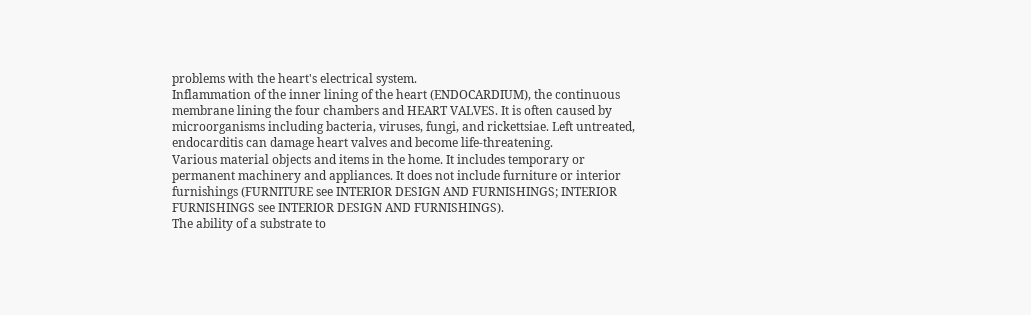problems with the heart's electrical system.
Inflammation of the inner lining of the heart (ENDOCARDIUM), the continuous membrane lining the four chambers and HEART VALVES. It is often caused by microorganisms including bacteria, viruses, fungi, and rickettsiae. Left untreated, endocarditis can damage heart valves and become life-threatening.
Various material objects and items in the home. It includes temporary or permanent machinery and appliances. It does not include furniture or interior furnishings (FURNITURE see INTERIOR DESIGN AND FURNISHINGS; INTERIOR FURNISHINGS see INTERIOR DESIGN AND FURNISHINGS).
The ability of a substrate to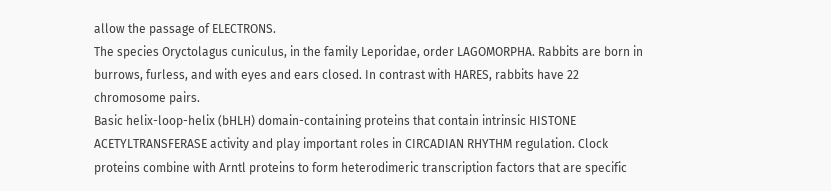allow the passage of ELECTRONS.
The species Oryctolagus cuniculus, in the family Leporidae, order LAGOMORPHA. Rabbits are born in burrows, furless, and with eyes and ears closed. In contrast with HARES, rabbits have 22 chromosome pairs.
Basic helix-loop-helix (bHLH) domain-containing proteins that contain intrinsic HISTONE ACETYLTRANSFERASE activity and play important roles in CIRCADIAN RHYTHM regulation. Clock proteins combine with Arntl proteins to form heterodimeric transcription factors that are specific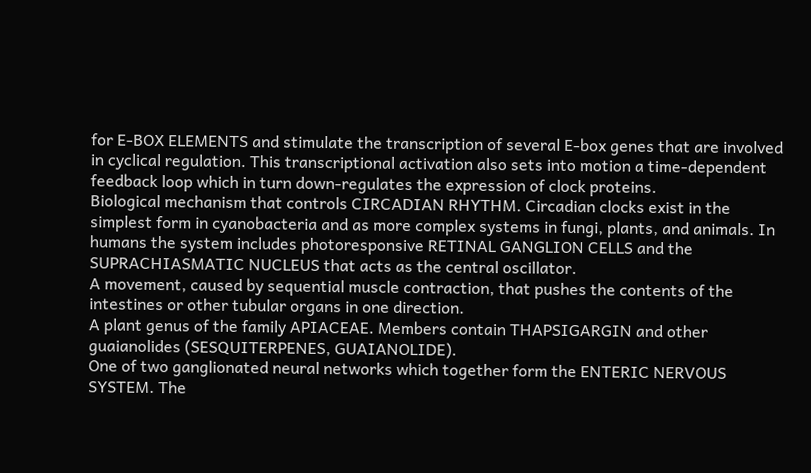for E-BOX ELEMENTS and stimulate the transcription of several E-box genes that are involved in cyclical regulation. This transcriptional activation also sets into motion a time-dependent feedback loop which in turn down-regulates the expression of clock proteins.
Biological mechanism that controls CIRCADIAN RHYTHM. Circadian clocks exist in the simplest form in cyanobacteria and as more complex systems in fungi, plants, and animals. In humans the system includes photoresponsive RETINAL GANGLION CELLS and the SUPRACHIASMATIC NUCLEUS that acts as the central oscillator.
A movement, caused by sequential muscle contraction, that pushes the contents of the intestines or other tubular organs in one direction.
A plant genus of the family APIACEAE. Members contain THAPSIGARGIN and other guaianolides (SESQUITERPENES, GUAIANOLIDE).
One of two ganglionated neural networks which together form the ENTERIC NERVOUS SYSTEM. The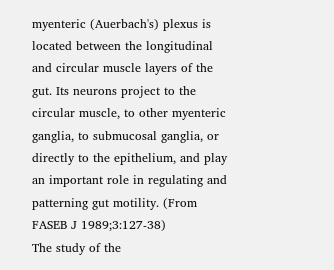myenteric (Auerbach's) plexus is located between the longitudinal and circular muscle layers of the gut. Its neurons project to the circular muscle, to other myenteric ganglia, to submucosal ganglia, or directly to the epithelium, and play an important role in regulating and patterning gut motility. (From FASEB J 1989;3:127-38)
The study of the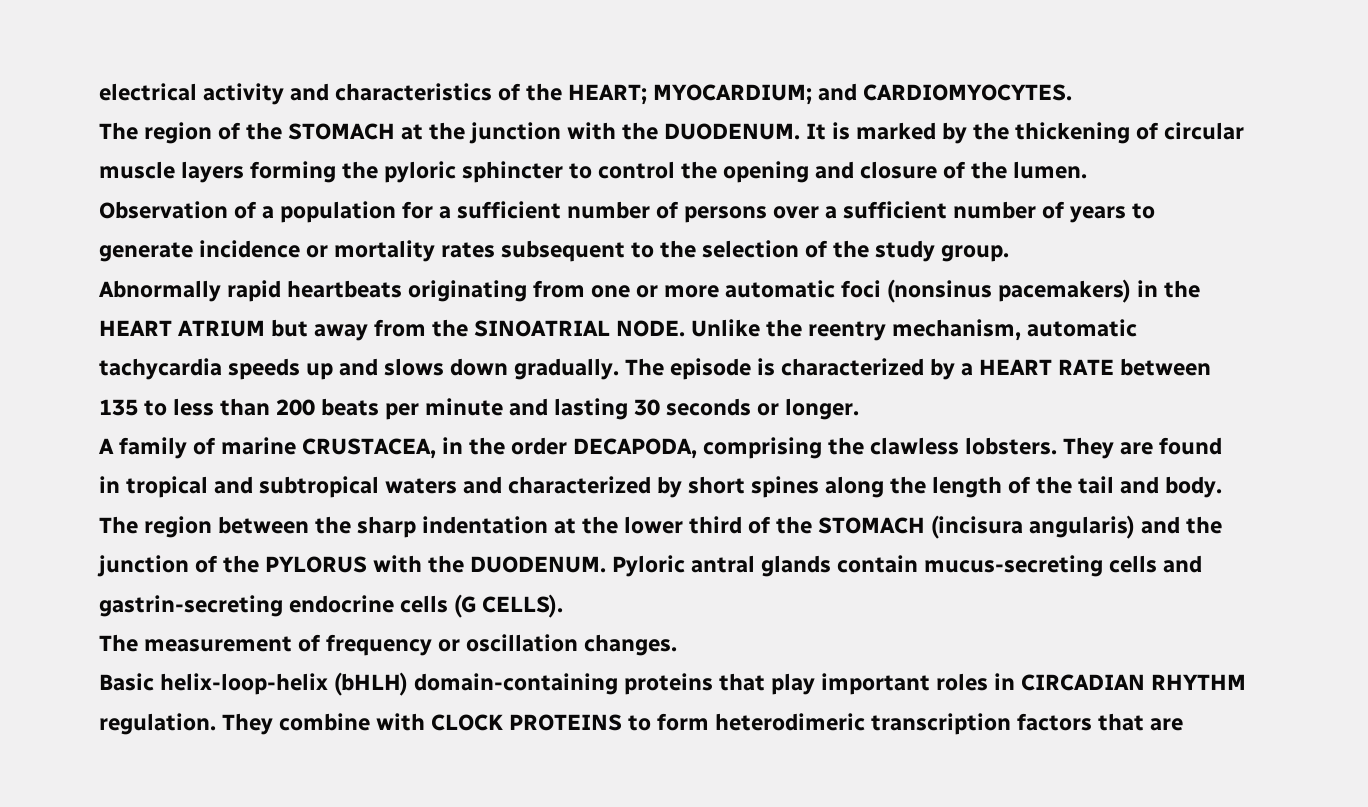electrical activity and characteristics of the HEART; MYOCARDIUM; and CARDIOMYOCYTES.
The region of the STOMACH at the junction with the DUODENUM. It is marked by the thickening of circular muscle layers forming the pyloric sphincter to control the opening and closure of the lumen.
Observation of a population for a sufficient number of persons over a sufficient number of years to generate incidence or mortality rates subsequent to the selection of the study group.
Abnormally rapid heartbeats originating from one or more automatic foci (nonsinus pacemakers) in the HEART ATRIUM but away from the SINOATRIAL NODE. Unlike the reentry mechanism, automatic tachycardia speeds up and slows down gradually. The episode is characterized by a HEART RATE between 135 to less than 200 beats per minute and lasting 30 seconds or longer.
A family of marine CRUSTACEA, in the order DECAPODA, comprising the clawless lobsters. They are found in tropical and subtropical waters and characterized by short spines along the length of the tail and body.
The region between the sharp indentation at the lower third of the STOMACH (incisura angularis) and the junction of the PYLORUS with the DUODENUM. Pyloric antral glands contain mucus-secreting cells and gastrin-secreting endocrine cells (G CELLS).
The measurement of frequency or oscillation changes.
Basic helix-loop-helix (bHLH) domain-containing proteins that play important roles in CIRCADIAN RHYTHM regulation. They combine with CLOCK PROTEINS to form heterodimeric transcription factors that are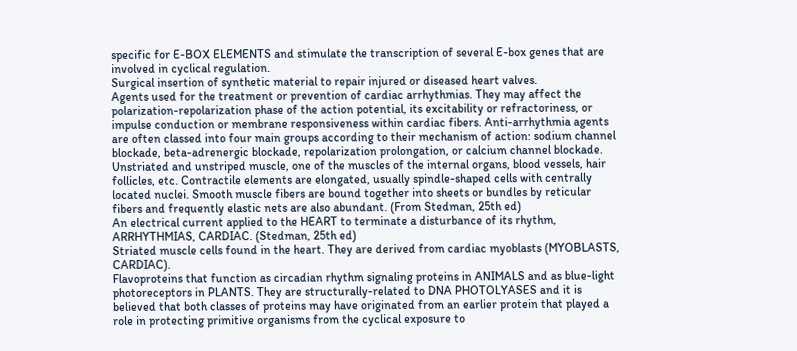specific for E-BOX ELEMENTS and stimulate the transcription of several E-box genes that are involved in cyclical regulation.
Surgical insertion of synthetic material to repair injured or diseased heart valves.
Agents used for the treatment or prevention of cardiac arrhythmias. They may affect the polarization-repolarization phase of the action potential, its excitability or refractoriness, or impulse conduction or membrane responsiveness within cardiac fibers. Anti-arrhythmia agents are often classed into four main groups according to their mechanism of action: sodium channel blockade, beta-adrenergic blockade, repolarization prolongation, or calcium channel blockade.
Unstriated and unstriped muscle, one of the muscles of the internal organs, blood vessels, hair follicles, etc. Contractile elements are elongated, usually spindle-shaped cells with centrally located nuclei. Smooth muscle fibers are bound together into sheets or bundles by reticular fibers and frequently elastic nets are also abundant. (From Stedman, 25th ed)
An electrical current applied to the HEART to terminate a disturbance of its rhythm, ARRHYTHMIAS, CARDIAC. (Stedman, 25th ed)
Striated muscle cells found in the heart. They are derived from cardiac myoblasts (MYOBLASTS, CARDIAC).
Flavoproteins that function as circadian rhythm signaling proteins in ANIMALS and as blue-light photoreceptors in PLANTS. They are structurally-related to DNA PHOTOLYASES and it is believed that both classes of proteins may have originated from an earlier protein that played a role in protecting primitive organisms from the cyclical exposure to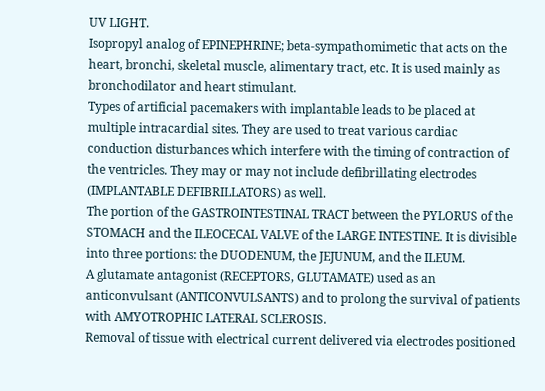UV LIGHT.
Isopropyl analog of EPINEPHRINE; beta-sympathomimetic that acts on the heart, bronchi, skeletal muscle, alimentary tract, etc. It is used mainly as bronchodilator and heart stimulant.
Types of artificial pacemakers with implantable leads to be placed at multiple intracardial sites. They are used to treat various cardiac conduction disturbances which interfere with the timing of contraction of the ventricles. They may or may not include defibrillating electrodes (IMPLANTABLE DEFIBRILLATORS) as well.
The portion of the GASTROINTESTINAL TRACT between the PYLORUS of the STOMACH and the ILEOCECAL VALVE of the LARGE INTESTINE. It is divisible into three portions: the DUODENUM, the JEJUNUM, and the ILEUM.
A glutamate antagonist (RECEPTORS, GLUTAMATE) used as an anticonvulsant (ANTICONVULSANTS) and to prolong the survival of patients with AMYOTROPHIC LATERAL SCLEROSIS.
Removal of tissue with electrical current delivered via electrodes positioned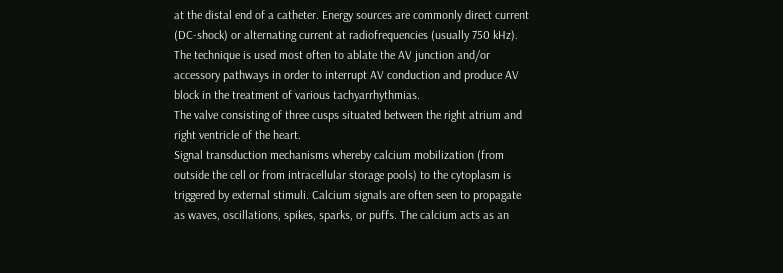at the distal end of a catheter. Energy sources are commonly direct current (DC-shock) or alternating current at radiofrequencies (usually 750 kHz). The technique is used most often to ablate the AV junction and/or accessory pathways in order to interrupt AV conduction and produce AV block in the treatment of various tachyarrhythmias.
The valve consisting of three cusps situated between the right atrium and right ventricle of the heart.
Signal transduction mechanisms whereby calcium mobilization (from outside the cell or from intracellular storage pools) to the cytoplasm is triggered by external stimuli. Calcium signals are often seen to propagate as waves, oscillations, spikes, sparks, or puffs. The calcium acts as an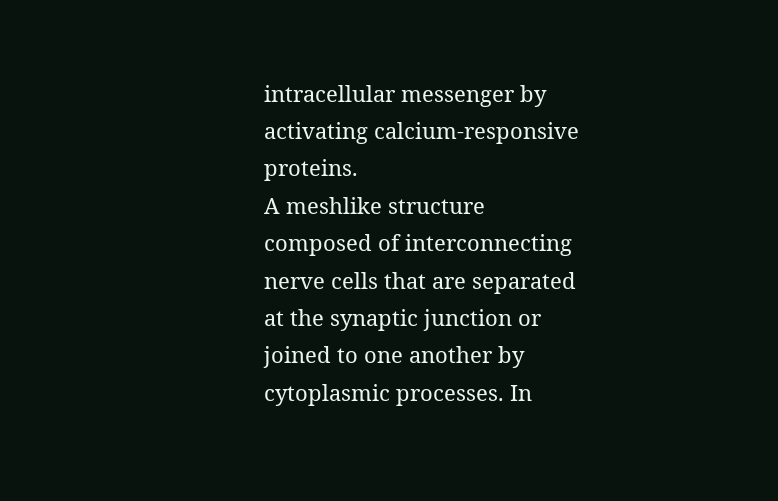intracellular messenger by activating calcium-responsive proteins.
A meshlike structure composed of interconnecting nerve cells that are separated at the synaptic junction or joined to one another by cytoplasmic processes. In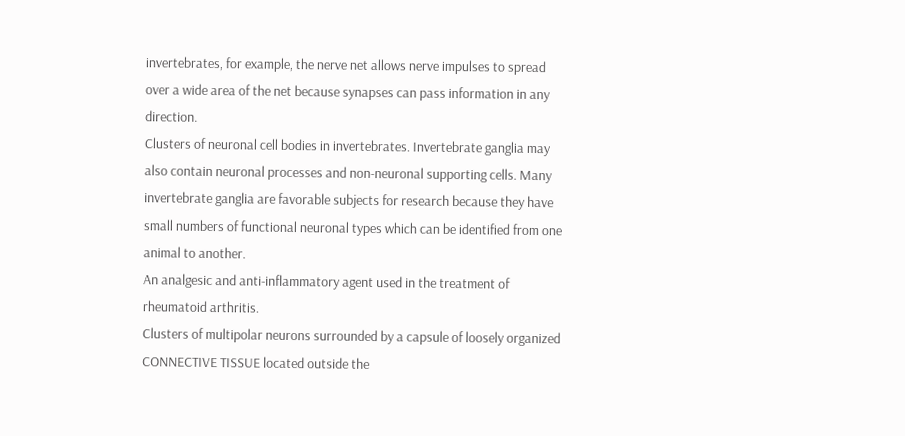invertebrates, for example, the nerve net allows nerve impulses to spread over a wide area of the net because synapses can pass information in any direction.
Clusters of neuronal cell bodies in invertebrates. Invertebrate ganglia may also contain neuronal processes and non-neuronal supporting cells. Many invertebrate ganglia are favorable subjects for research because they have small numbers of functional neuronal types which can be identified from one animal to another.
An analgesic and anti-inflammatory agent used in the treatment of rheumatoid arthritis.
Clusters of multipolar neurons surrounded by a capsule of loosely organized CONNECTIVE TISSUE located outside the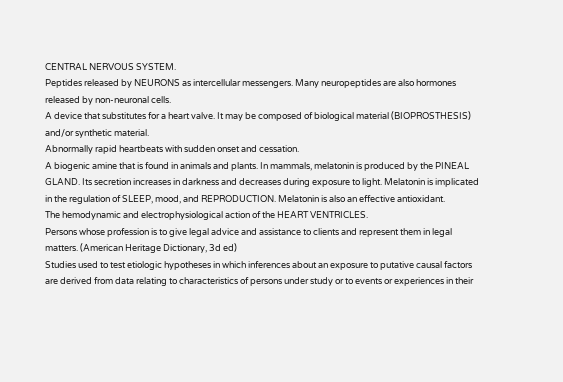CENTRAL NERVOUS SYSTEM.
Peptides released by NEURONS as intercellular messengers. Many neuropeptides are also hormones released by non-neuronal cells.
A device that substitutes for a heart valve. It may be composed of biological material (BIOPROSTHESIS) and/or synthetic material.
Abnormally rapid heartbeats with sudden onset and cessation.
A biogenic amine that is found in animals and plants. In mammals, melatonin is produced by the PINEAL GLAND. Its secretion increases in darkness and decreases during exposure to light. Melatonin is implicated in the regulation of SLEEP, mood, and REPRODUCTION. Melatonin is also an effective antioxidant.
The hemodynamic and electrophysiological action of the HEART VENTRICLES.
Persons whose profession is to give legal advice and assistance to clients and represent them in legal matters. (American Heritage Dictionary, 3d ed)
Studies used to test etiologic hypotheses in which inferences about an exposure to putative causal factors are derived from data relating to characteristics of persons under study or to events or experiences in their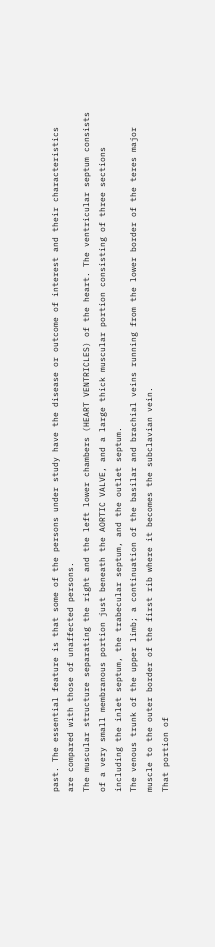past. The essential feature is that some of the persons under study have the disease or outcome of interest and their characteristics are compared with those of unaffected persons.
The muscular structure separating the right and the left lower chambers (HEART VENTRICLES) of the heart. The ventricular septum consists of a very small membranous portion just beneath the AORTIC VALVE, and a large thick muscular portion consisting of three sections including the inlet septum, the trabecular septum, and the outlet septum.
The venous trunk of the upper limb; a continuation of the basilar and brachial veins running from the lower border of the teres major muscle to the outer border of the first rib where it becomes the subclavian vein.
That portion of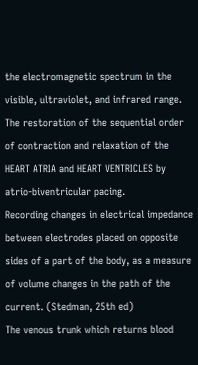the electromagnetic spectrum in the visible, ultraviolet, and infrared range.
The restoration of the sequential order of contraction and relaxation of the HEART ATRIA and HEART VENTRICLES by atrio-biventricular pacing.
Recording changes in electrical impedance between electrodes placed on opposite sides of a part of the body, as a measure of volume changes in the path of the current. (Stedman, 25th ed)
The venous trunk which returns blood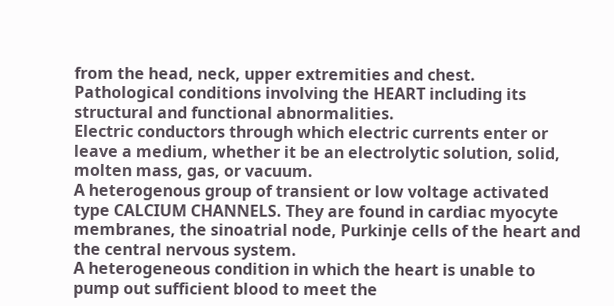from the head, neck, upper extremities and chest.
Pathological conditions involving the HEART including its structural and functional abnormalities.
Electric conductors through which electric currents enter or leave a medium, whether it be an electrolytic solution, solid, molten mass, gas, or vacuum.
A heterogenous group of transient or low voltage activated type CALCIUM CHANNELS. They are found in cardiac myocyte membranes, the sinoatrial node, Purkinje cells of the heart and the central nervous system.
A heterogeneous condition in which the heart is unable to pump out sufficient blood to meet the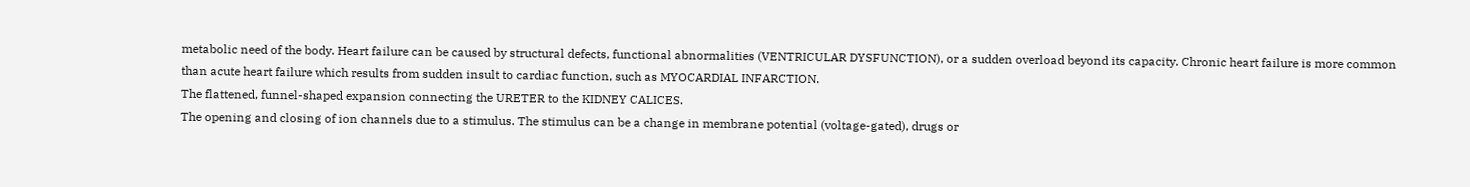metabolic need of the body. Heart failure can be caused by structural defects, functional abnormalities (VENTRICULAR DYSFUNCTION), or a sudden overload beyond its capacity. Chronic heart failure is more common than acute heart failure which results from sudden insult to cardiac function, such as MYOCARDIAL INFARCTION.
The flattened, funnel-shaped expansion connecting the URETER to the KIDNEY CALICES.
The opening and closing of ion channels due to a stimulus. The stimulus can be a change in membrane potential (voltage-gated), drugs or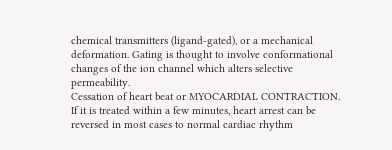chemical transmitters (ligand-gated), or a mechanical deformation. Gating is thought to involve conformational changes of the ion channel which alters selective permeability.
Cessation of heart beat or MYOCARDIAL CONTRACTION. If it is treated within a few minutes, heart arrest can be reversed in most cases to normal cardiac rhythm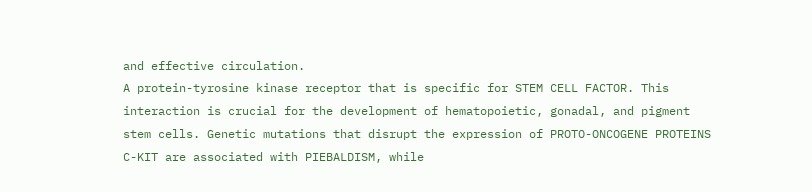and effective circulation.
A protein-tyrosine kinase receptor that is specific for STEM CELL FACTOR. This interaction is crucial for the development of hematopoietic, gonadal, and pigment stem cells. Genetic mutations that disrupt the expression of PROTO-ONCOGENE PROTEINS C-KIT are associated with PIEBALDISM, while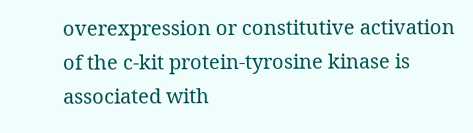overexpression or constitutive activation of the c-kit protein-tyrosine kinase is associated with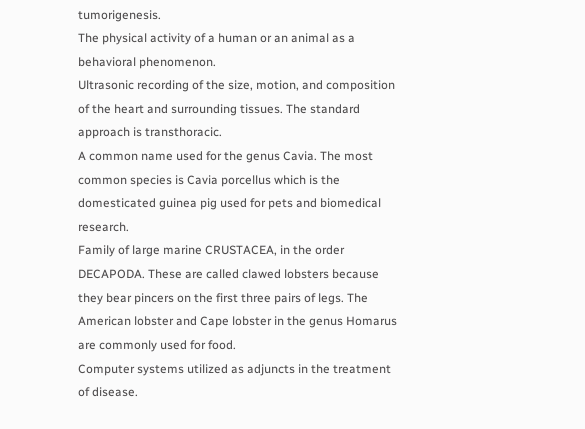tumorigenesis.
The physical activity of a human or an animal as a behavioral phenomenon.
Ultrasonic recording of the size, motion, and composition of the heart and surrounding tissues. The standard approach is transthoracic.
A common name used for the genus Cavia. The most common species is Cavia porcellus which is the domesticated guinea pig used for pets and biomedical research.
Family of large marine CRUSTACEA, in the order DECAPODA. These are called clawed lobsters because they bear pincers on the first three pairs of legs. The American lobster and Cape lobster in the genus Homarus are commonly used for food.
Computer systems utilized as adjuncts in the treatment of disease.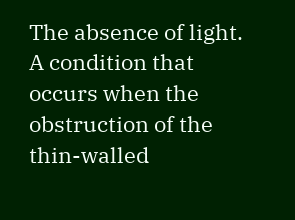The absence of light.
A condition that occurs when the obstruction of the thin-walled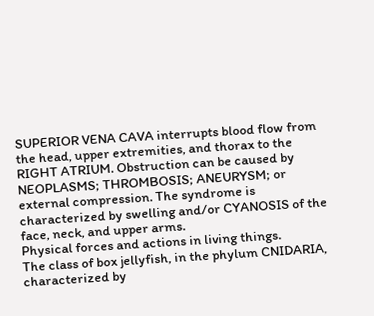SUPERIOR VENA CAVA interrupts blood flow from the head, upper extremities, and thorax to the RIGHT ATRIUM. Obstruction can be caused by NEOPLASMS; THROMBOSIS; ANEURYSM; or external compression. The syndrome is characterized by swelling and/or CYANOSIS of the face, neck, and upper arms.
Physical forces and actions in living things.
The class of box jellyfish, in the phylum CNIDARIA, characterized by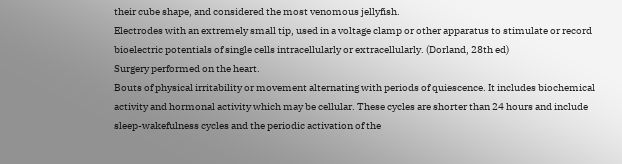their cube shape, and considered the most venomous jellyfish.
Electrodes with an extremely small tip, used in a voltage clamp or other apparatus to stimulate or record bioelectric potentials of single cells intracellularly or extracellularly. (Dorland, 28th ed)
Surgery performed on the heart.
Bouts of physical irritability or movement alternating with periods of quiescence. It includes biochemical activity and hormonal activity which may be cellular. These cycles are shorter than 24 hours and include sleep-wakefulness cycles and the periodic activation of the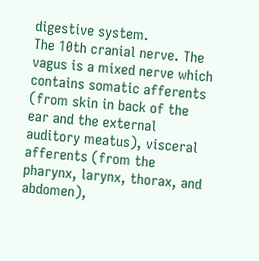digestive system.
The 10th cranial nerve. The vagus is a mixed nerve which contains somatic afferents (from skin in back of the ear and the external auditory meatus), visceral afferents (from the pharynx, larynx, thorax, and abdomen),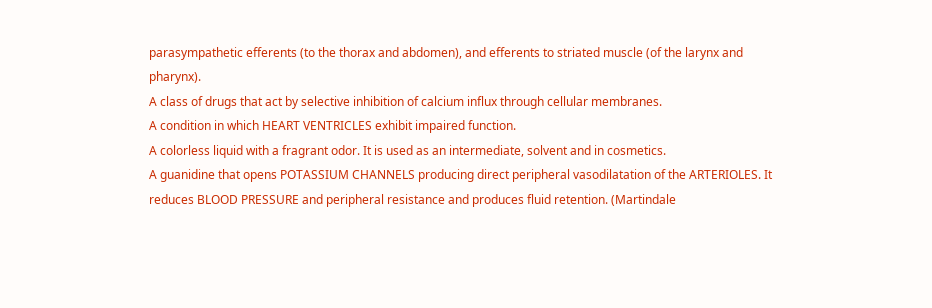parasympathetic efferents (to the thorax and abdomen), and efferents to striated muscle (of the larynx and pharynx).
A class of drugs that act by selective inhibition of calcium influx through cellular membranes.
A condition in which HEART VENTRICLES exhibit impaired function.
A colorless liquid with a fragrant odor. It is used as an intermediate, solvent and in cosmetics.
A guanidine that opens POTASSIUM CHANNELS producing direct peripheral vasodilatation of the ARTERIOLES. It reduces BLOOD PRESSURE and peripheral resistance and produces fluid retention. (Martindale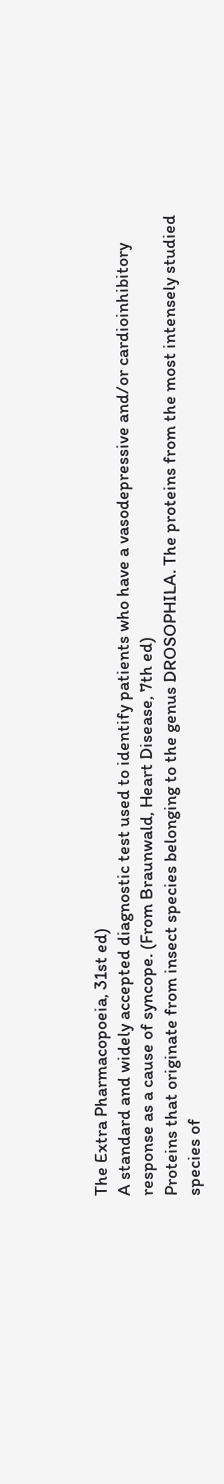The Extra Pharmacopoeia, 31st ed)
A standard and widely accepted diagnostic test used to identify patients who have a vasodepressive and/or cardioinhibitory response as a cause of syncope. (From Braunwald, Heart Disease, 7th ed)
Proteins that originate from insect species belonging to the genus DROSOPHILA. The proteins from the most intensely studied species of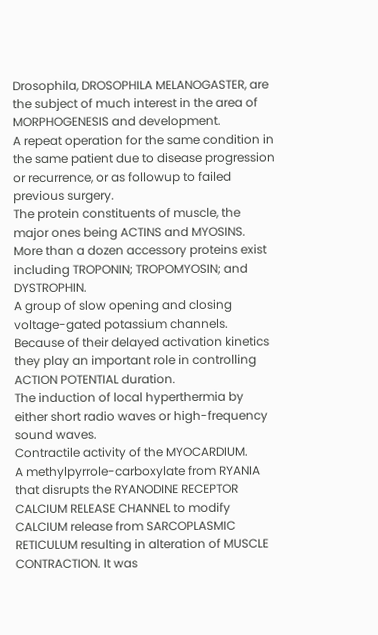Drosophila, DROSOPHILA MELANOGASTER, are the subject of much interest in the area of MORPHOGENESIS and development.
A repeat operation for the same condition in the same patient due to disease progression or recurrence, or as followup to failed previous surgery.
The protein constituents of muscle, the major ones being ACTINS and MYOSINS. More than a dozen accessory proteins exist including TROPONIN; TROPOMYOSIN; and DYSTROPHIN.
A group of slow opening and closing voltage-gated potassium channels. Because of their delayed activation kinetics they play an important role in controlling ACTION POTENTIAL duration.
The induction of local hyperthermia by either short radio waves or high-frequency sound waves.
Contractile activity of the MYOCARDIUM.
A methylpyrrole-carboxylate from RYANIA that disrupts the RYANODINE RECEPTOR CALCIUM RELEASE CHANNEL to modify CALCIUM release from SARCOPLASMIC RETICULUM resulting in alteration of MUSCLE CONTRACTION. It was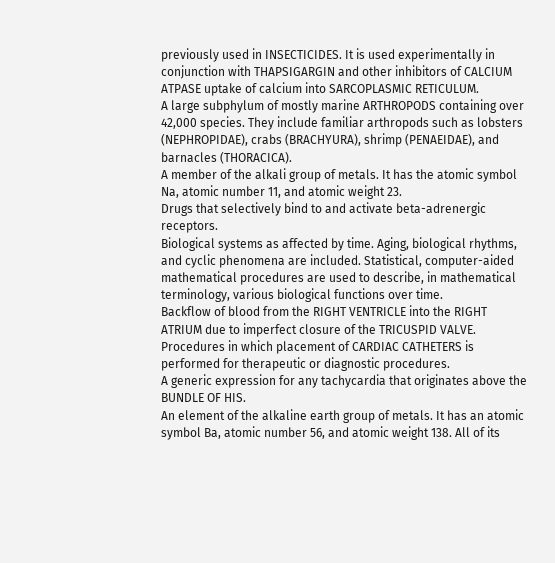previously used in INSECTICIDES. It is used experimentally in conjunction with THAPSIGARGIN and other inhibitors of CALCIUM ATPASE uptake of calcium into SARCOPLASMIC RETICULUM.
A large subphylum of mostly marine ARTHROPODS containing over 42,000 species. They include familiar arthropods such as lobsters (NEPHROPIDAE), crabs (BRACHYURA), shrimp (PENAEIDAE), and barnacles (THORACICA).
A member of the alkali group of metals. It has the atomic symbol Na, atomic number 11, and atomic weight 23.
Drugs that selectively bind to and activate beta-adrenergic receptors.
Biological systems as affected by time. Aging, biological rhythms, and cyclic phenomena are included. Statistical, computer-aided mathematical procedures are used to describe, in mathematical terminology, various biological functions over time.
Backflow of blood from the RIGHT VENTRICLE into the RIGHT ATRIUM due to imperfect closure of the TRICUSPID VALVE.
Procedures in which placement of CARDIAC CATHETERS is performed for therapeutic or diagnostic procedures.
A generic expression for any tachycardia that originates above the BUNDLE OF HIS.
An element of the alkaline earth group of metals. It has an atomic symbol Ba, atomic number 56, and atomic weight 138. All of its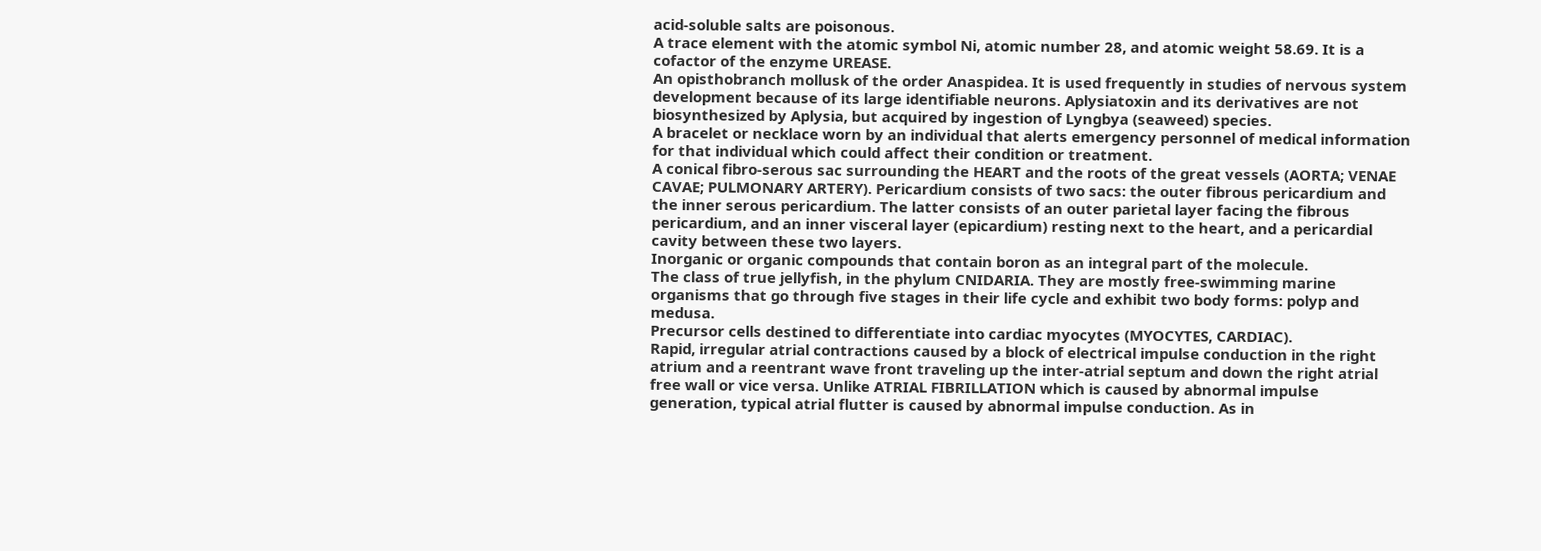acid-soluble salts are poisonous.
A trace element with the atomic symbol Ni, atomic number 28, and atomic weight 58.69. It is a cofactor of the enzyme UREASE.
An opisthobranch mollusk of the order Anaspidea. It is used frequently in studies of nervous system development because of its large identifiable neurons. Aplysiatoxin and its derivatives are not biosynthesized by Aplysia, but acquired by ingestion of Lyngbya (seaweed) species.
A bracelet or necklace worn by an individual that alerts emergency personnel of medical information for that individual which could affect their condition or treatment.
A conical fibro-serous sac surrounding the HEART and the roots of the great vessels (AORTA; VENAE CAVAE; PULMONARY ARTERY). Pericardium consists of two sacs: the outer fibrous pericardium and the inner serous pericardium. The latter consists of an outer parietal layer facing the fibrous pericardium, and an inner visceral layer (epicardium) resting next to the heart, and a pericardial cavity between these two layers.
Inorganic or organic compounds that contain boron as an integral part of the molecule.
The class of true jellyfish, in the phylum CNIDARIA. They are mostly free-swimming marine organisms that go through five stages in their life cycle and exhibit two body forms: polyp and medusa.
Precursor cells destined to differentiate into cardiac myocytes (MYOCYTES, CARDIAC).
Rapid, irregular atrial contractions caused by a block of electrical impulse conduction in the right atrium and a reentrant wave front traveling up the inter-atrial septum and down the right atrial free wall or vice versa. Unlike ATRIAL FIBRILLATION which is caused by abnormal impulse generation, typical atrial flutter is caused by abnormal impulse conduction. As in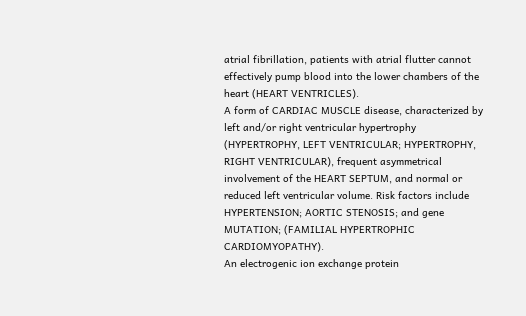atrial fibrillation, patients with atrial flutter cannot effectively pump blood into the lower chambers of the heart (HEART VENTRICLES).
A form of CARDIAC MUSCLE disease, characterized by left and/or right ventricular hypertrophy (HYPERTROPHY, LEFT VENTRICULAR; HYPERTROPHY, RIGHT VENTRICULAR), frequent asymmetrical involvement of the HEART SEPTUM, and normal or reduced left ventricular volume. Risk factors include HYPERTENSION; AORTIC STENOSIS; and gene MUTATION; (FAMILIAL HYPERTROPHIC CARDIOMYOPATHY).
An electrogenic ion exchange protein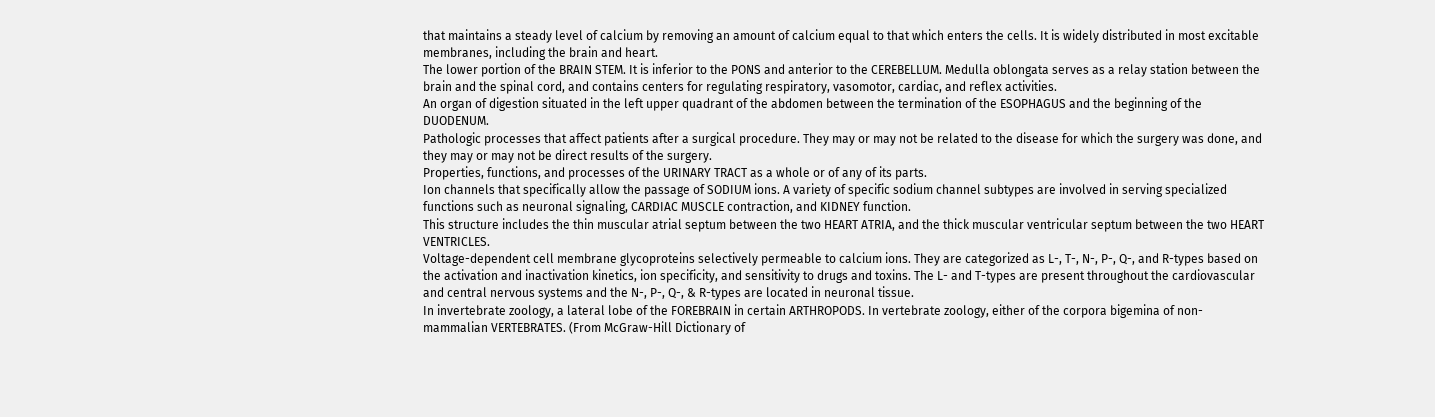that maintains a steady level of calcium by removing an amount of calcium equal to that which enters the cells. It is widely distributed in most excitable membranes, including the brain and heart.
The lower portion of the BRAIN STEM. It is inferior to the PONS and anterior to the CEREBELLUM. Medulla oblongata serves as a relay station between the brain and the spinal cord, and contains centers for regulating respiratory, vasomotor, cardiac, and reflex activities.
An organ of digestion situated in the left upper quadrant of the abdomen between the termination of the ESOPHAGUS and the beginning of the DUODENUM.
Pathologic processes that affect patients after a surgical procedure. They may or may not be related to the disease for which the surgery was done, and they may or may not be direct results of the surgery.
Properties, functions, and processes of the URINARY TRACT as a whole or of any of its parts.
Ion channels that specifically allow the passage of SODIUM ions. A variety of specific sodium channel subtypes are involved in serving specialized functions such as neuronal signaling, CARDIAC MUSCLE contraction, and KIDNEY function.
This structure includes the thin muscular atrial septum between the two HEART ATRIA, and the thick muscular ventricular septum between the two HEART VENTRICLES.
Voltage-dependent cell membrane glycoproteins selectively permeable to calcium ions. They are categorized as L-, T-, N-, P-, Q-, and R-types based on the activation and inactivation kinetics, ion specificity, and sensitivity to drugs and toxins. The L- and T-types are present throughout the cardiovascular and central nervous systems and the N-, P-, Q-, & R-types are located in neuronal tissue.
In invertebrate zoology, a lateral lobe of the FOREBRAIN in certain ARTHROPODS. In vertebrate zoology, either of the corpora bigemina of non-mammalian VERTEBRATES. (From McGraw-Hill Dictionary of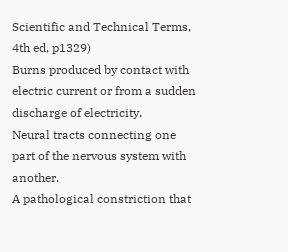Scientific and Technical Terms, 4th ed, p1329)
Burns produced by contact with electric current or from a sudden discharge of electricity.
Neural tracts connecting one part of the nervous system with another.
A pathological constriction that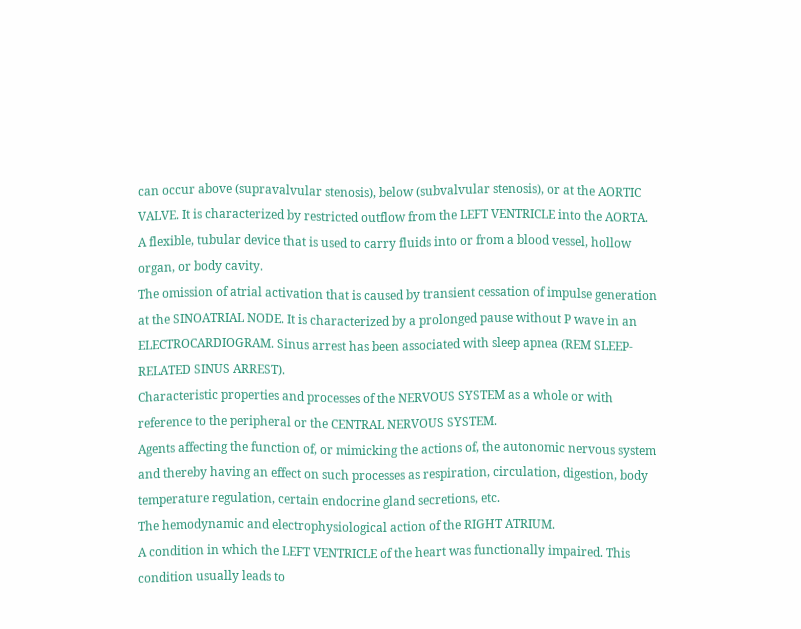can occur above (supravalvular stenosis), below (subvalvular stenosis), or at the AORTIC VALVE. It is characterized by restricted outflow from the LEFT VENTRICLE into the AORTA.
A flexible, tubular device that is used to carry fluids into or from a blood vessel, hollow organ, or body cavity.
The omission of atrial activation that is caused by transient cessation of impulse generation at the SINOATRIAL NODE. It is characterized by a prolonged pause without P wave in an ELECTROCARDIOGRAM. Sinus arrest has been associated with sleep apnea (REM SLEEP-RELATED SINUS ARREST).
Characteristic properties and processes of the NERVOUS SYSTEM as a whole or with reference to the peripheral or the CENTRAL NERVOUS SYSTEM.
Agents affecting the function of, or mimicking the actions of, the autonomic nervous system and thereby having an effect on such processes as respiration, circulation, digestion, body temperature regulation, certain endocrine gland secretions, etc.
The hemodynamic and electrophysiological action of the RIGHT ATRIUM.
A condition in which the LEFT VENTRICLE of the heart was functionally impaired. This condition usually leads to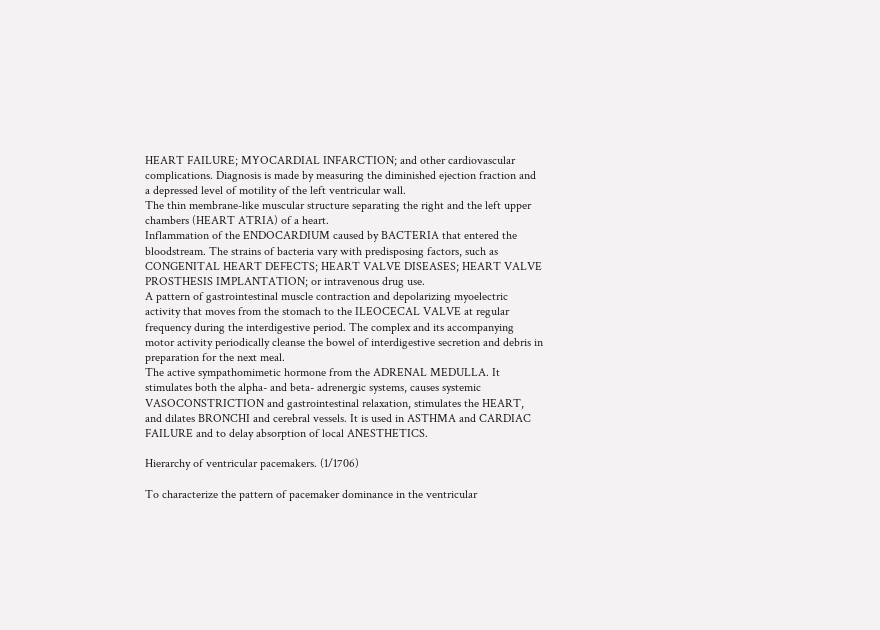HEART FAILURE; MYOCARDIAL INFARCTION; and other cardiovascular complications. Diagnosis is made by measuring the diminished ejection fraction and a depressed level of motility of the left ventricular wall.
The thin membrane-like muscular structure separating the right and the left upper chambers (HEART ATRIA) of a heart.
Inflammation of the ENDOCARDIUM caused by BACTERIA that entered the bloodstream. The strains of bacteria vary with predisposing factors, such as CONGENITAL HEART DEFECTS; HEART VALVE DISEASES; HEART VALVE PROSTHESIS IMPLANTATION; or intravenous drug use.
A pattern of gastrointestinal muscle contraction and depolarizing myoelectric activity that moves from the stomach to the ILEOCECAL VALVE at regular frequency during the interdigestive period. The complex and its accompanying motor activity periodically cleanse the bowel of interdigestive secretion and debris in preparation for the next meal.
The active sympathomimetic hormone from the ADRENAL MEDULLA. It stimulates both the alpha- and beta- adrenergic systems, causes systemic VASOCONSTRICTION and gastrointestinal relaxation, stimulates the HEART, and dilates BRONCHI and cerebral vessels. It is used in ASTHMA and CARDIAC FAILURE and to delay absorption of local ANESTHETICS.

Hierarchy of ventricular pacemakers. (1/1706)

To characterize the pattern of pacemaker dominance in the ventricular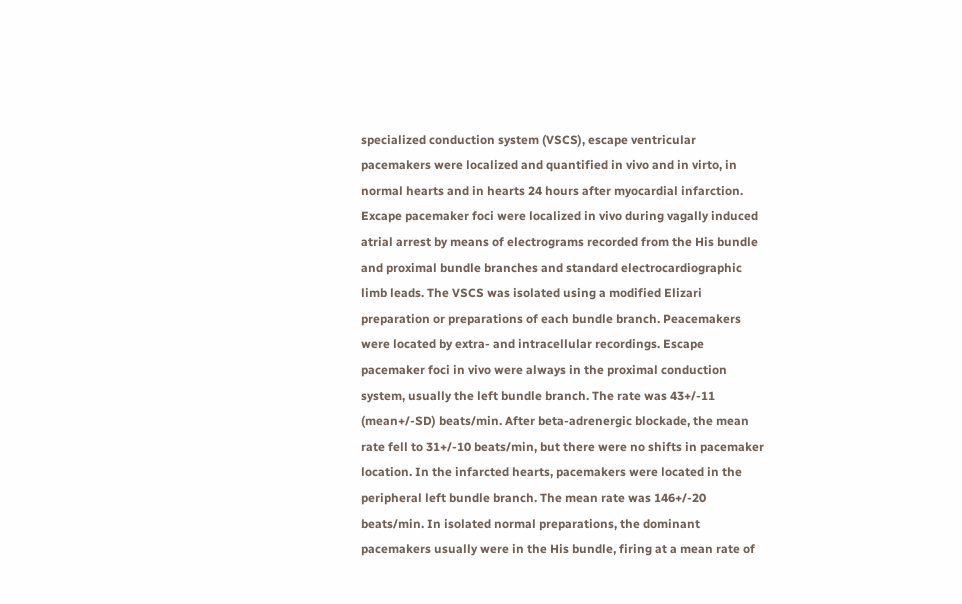specialized conduction system (VSCS), escape ventricular pacemakers were localized and quantified in vivo and in virto, in normal hearts and in hearts 24 hours after myocardial infarction. Excape pacemaker foci were localized in vivo during vagally induced atrial arrest by means of electrograms recorded from the His bundle and proximal bundle branches and standard electrocardiographic limb leads. The VSCS was isolated using a modified Elizari preparation or preparations of each bundle branch. Peacemakers were located by extra- and intracellular recordings. Escape pacemaker foci in vivo were always in the proximal conduction system, usually the left bundle branch. The rate was 43+/-11 (mean+/-SD) beats/min. After beta-adrenergic blockade, the mean rate fell to 31+/-10 beats/min, but there were no shifts in pacemaker location. In the infarcted hearts, pacemakers were located in the peripheral left bundle branch. The mean rate was 146+/-20 beats/min. In isolated normal preparations, the dominant pacemakers usually were in the His bundle, firing at a mean rate of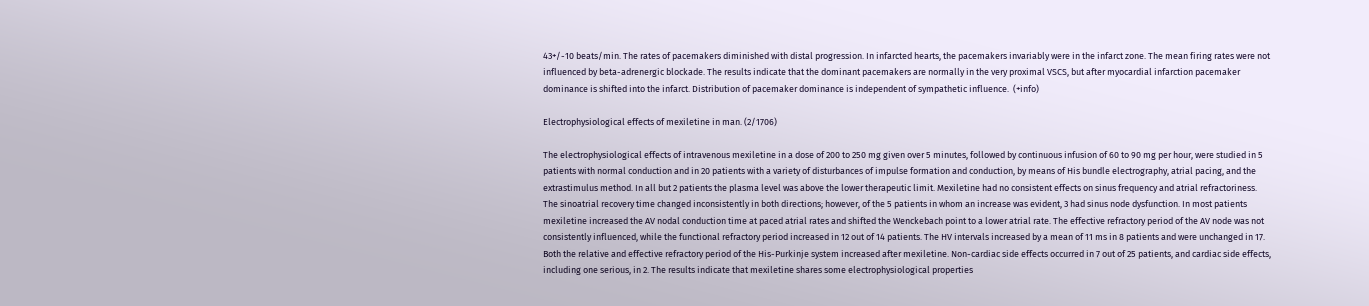43+/-10 beats/min. The rates of pacemakers diminished with distal progression. In infarcted hearts, the pacemakers invariably were in the infarct zone. The mean firing rates were not influenced by beta-adrenergic blockade. The results indicate that the dominant pacemakers are normally in the very proximal VSCS, but after myocardial infarction pacemaker dominance is shifted into the infarct. Distribution of pacemaker dominance is independent of sympathetic influence.  (+info)

Electrophysiological effects of mexiletine in man. (2/1706)

The electrophysiological effects of intravenous mexiletine in a dose of 200 to 250 mg given over 5 minutes, followed by continuous infusion of 60 to 90 mg per hour, were studied in 5 patients with normal conduction and in 20 patients with a variety of disturbances of impulse formation and conduction, by means of His bundle electrography, atrial pacing, and the extrastimulus method. In all but 2 patients the plasma level was above the lower therapeutic limit. Mexiletine had no consistent effects on sinus frequency and atrial refractoriness. The sinoatrial recovery time changed inconsistently in both directions; however, of the 5 patients in whom an increase was evident, 3 had sinus node dysfunction. In most patients mexiletine increased the AV nodal conduction time at paced atrial rates and shifted the Wenckebach point to a lower atrial rate. The effective refractory period of the AV node was not consistently influenced, while the functional refractory period increased in 12 out of 14 patients. The HV intervals increased by a mean of 11 ms in 8 patients and were unchanged in 17. Both the relative and effective refractory period of the His-Purkinje system increased after mexiletine. Non-cardiac side effects occurred in 7 out of 25 patients, and cardiac side effects, including one serious, in 2. The results indicate that mexiletine shares some electrophysiological properties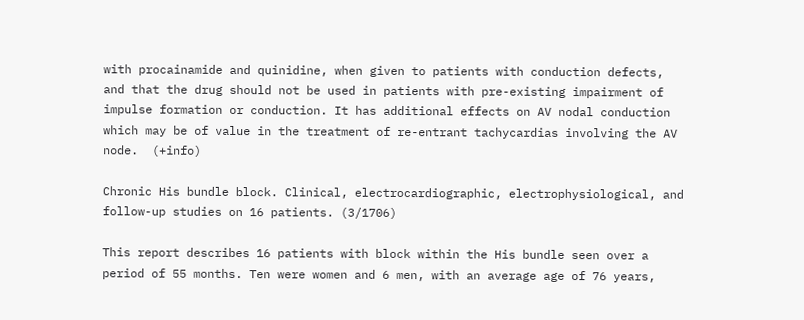with procainamide and quinidine, when given to patients with conduction defects, and that the drug should not be used in patients with pre-existing impairment of impulse formation or conduction. It has additional effects on AV nodal conduction which may be of value in the treatment of re-entrant tachycardias involving the AV node.  (+info)

Chronic His bundle block. Clinical, electrocardiographic, electrophysiological, and follow-up studies on 16 patients. (3/1706)

This report describes 16 patients with block within the His bundle seen over a period of 55 months. Ten were women and 6 men, with an average age of 76 years,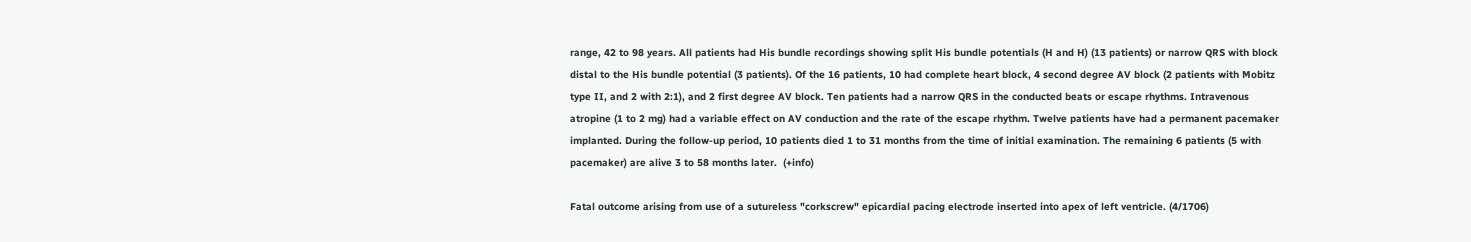range, 42 to 98 years. All patients had His bundle recordings showing split His bundle potentials (H and H) (13 patients) or narrow QRS with block distal to the His bundle potential (3 patients). Of the 16 patients, 10 had complete heart block, 4 second degree AV block (2 patients with Mobitz type II, and 2 with 2:1), and 2 first degree AV block. Ten patients had a narrow QRS in the conducted beats or escape rhythms. Intravenous atropine (1 to 2 mg) had a variable effect on AV conduction and the rate of the escape rhythm. Twelve patients have had a permanent pacemaker implanted. During the follow-up period, 10 patients died 1 to 31 months from the time of initial examination. The remaining 6 patients (5 with pacemaker) are alive 3 to 58 months later.  (+info)

Fatal outcome arising from use of a sutureless "corkscrew" epicardial pacing electrode inserted into apex of left ventricle. (4/1706)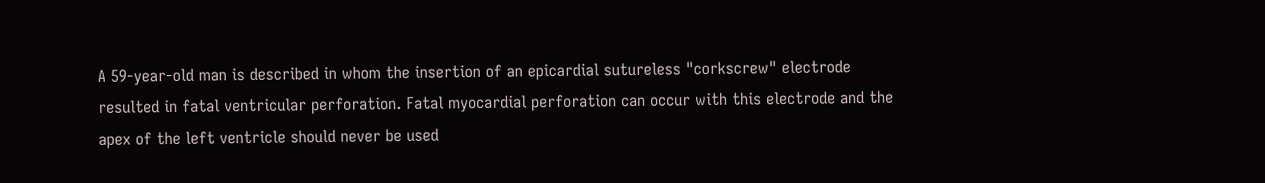A 59-year-old man is described in whom the insertion of an epicardial sutureless "corkscrew" electrode resulted in fatal ventricular perforation. Fatal myocardial perforation can occur with this electrode and the apex of the left ventricle should never be used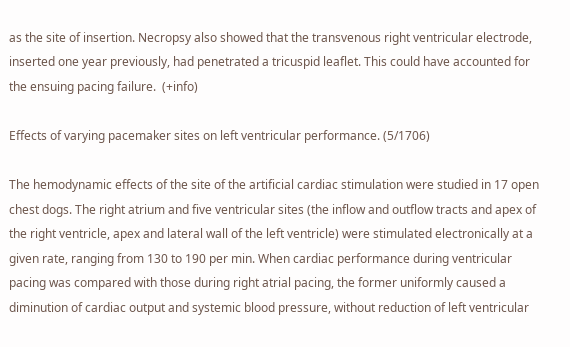as the site of insertion. Necropsy also showed that the transvenous right ventricular electrode, inserted one year previously, had penetrated a tricuspid leaflet. This could have accounted for the ensuing pacing failure.  (+info)

Effects of varying pacemaker sites on left ventricular performance. (5/1706)

The hemodynamic effects of the site of the artificial cardiac stimulation were studied in 17 open chest dogs. The right atrium and five ventricular sites (the inflow and outflow tracts and apex of the right ventricle, apex and lateral wall of the left ventricle) were stimulated electronically at a given rate, ranging from 130 to 190 per min. When cardiac performance during ventricular pacing was compared with those during right atrial pacing, the former uniformly caused a diminution of cardiac output and systemic blood pressure, without reduction of left ventricular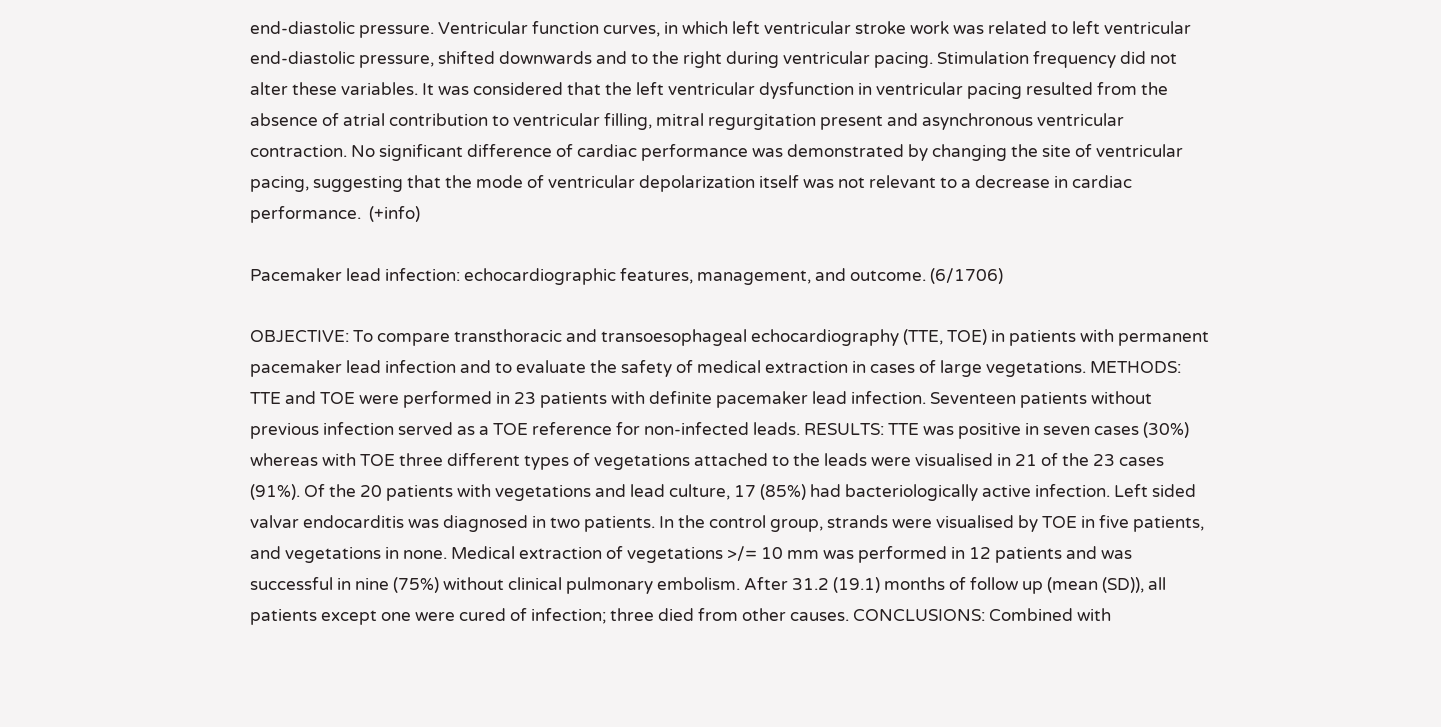end-diastolic pressure. Ventricular function curves, in which left ventricular stroke work was related to left ventricular end-diastolic pressure, shifted downwards and to the right during ventricular pacing. Stimulation frequency did not alter these variables. It was considered that the left ventricular dysfunction in ventricular pacing resulted from the absence of atrial contribution to ventricular filling, mitral regurgitation present and asynchronous ventricular contraction. No significant difference of cardiac performance was demonstrated by changing the site of ventricular pacing, suggesting that the mode of ventricular depolarization itself was not relevant to a decrease in cardiac performance.  (+info)

Pacemaker lead infection: echocardiographic features, management, and outcome. (6/1706)

OBJECTIVE: To compare transthoracic and transoesophageal echocardiography (TTE, TOE) in patients with permanent pacemaker lead infection and to evaluate the safety of medical extraction in cases of large vegetations. METHODS: TTE and TOE were performed in 23 patients with definite pacemaker lead infection. Seventeen patients without previous infection served as a TOE reference for non-infected leads. RESULTS: TTE was positive in seven cases (30%) whereas with TOE three different types of vegetations attached to the leads were visualised in 21 of the 23 cases (91%). Of the 20 patients with vegetations and lead culture, 17 (85%) had bacteriologically active infection. Left sided valvar endocarditis was diagnosed in two patients. In the control group, strands were visualised by TOE in five patients, and vegetations in none. Medical extraction of vegetations >/= 10 mm was performed in 12 patients and was successful in nine (75%) without clinical pulmonary embolism. After 31.2 (19.1) months of follow up (mean (SD)), all patients except one were cured of infection; three died from other causes. CONCLUSIONS: Combined with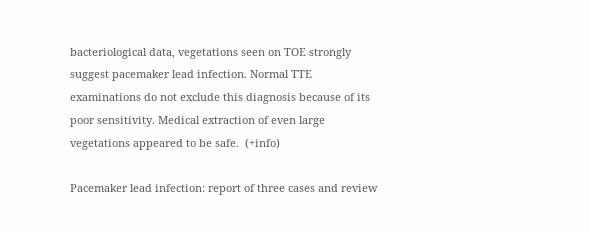bacteriological data, vegetations seen on TOE strongly suggest pacemaker lead infection. Normal TTE examinations do not exclude this diagnosis because of its poor sensitivity. Medical extraction of even large vegetations appeared to be safe.  (+info)

Pacemaker lead infection: report of three cases and review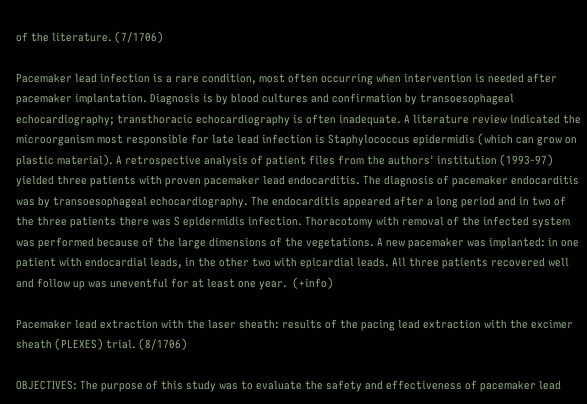of the literature. (7/1706)

Pacemaker lead infection is a rare condition, most often occurring when intervention is needed after pacemaker implantation. Diagnosis is by blood cultures and confirmation by transoesophageal echocardiography; transthoracic echocardiography is often inadequate. A literature review indicated the microorganism most responsible for late lead infection is Staphylococcus epidermidis (which can grow on plastic material). A retrospective analysis of patient files from the authors' institution (1993-97) yielded three patients with proven pacemaker lead endocarditis. The diagnosis of pacemaker endocarditis was by transoesophageal echocardiography. The endocarditis appeared after a long period and in two of the three patients there was S epidermidis infection. Thoracotomy with removal of the infected system was performed because of the large dimensions of the vegetations. A new pacemaker was implanted: in one patient with endocardial leads, in the other two with epicardial leads. All three patients recovered well and follow up was uneventful for at least one year.  (+info)

Pacemaker lead extraction with the laser sheath: results of the pacing lead extraction with the excimer sheath (PLEXES) trial. (8/1706)

OBJECTIVES: The purpose of this study was to evaluate the safety and effectiveness of pacemaker lead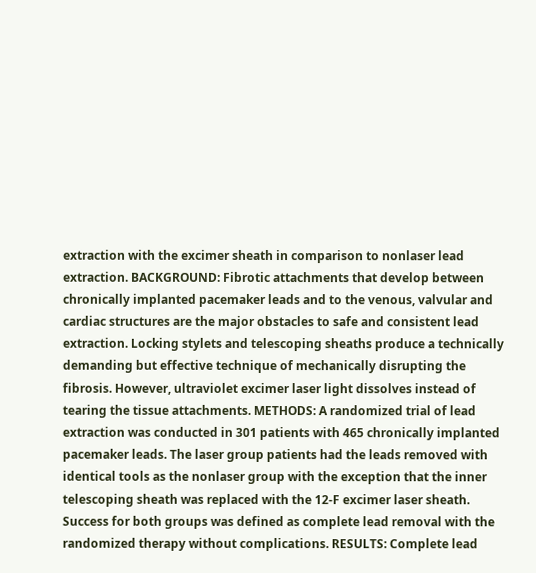extraction with the excimer sheath in comparison to nonlaser lead extraction. BACKGROUND: Fibrotic attachments that develop between chronically implanted pacemaker leads and to the venous, valvular and cardiac structures are the major obstacles to safe and consistent lead extraction. Locking stylets and telescoping sheaths produce a technically demanding but effective technique of mechanically disrupting the fibrosis. However, ultraviolet excimer laser light dissolves instead of tearing the tissue attachments. METHODS: A randomized trial of lead extraction was conducted in 301 patients with 465 chronically implanted pacemaker leads. The laser group patients had the leads removed with identical tools as the nonlaser group with the exception that the inner telescoping sheath was replaced with the 12-F excimer laser sheath. Success for both groups was defined as complete lead removal with the randomized therapy without complications. RESULTS: Complete lead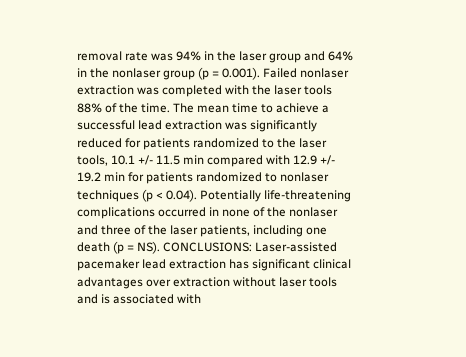removal rate was 94% in the laser group and 64% in the nonlaser group (p = 0.001). Failed nonlaser extraction was completed with the laser tools 88% of the time. The mean time to achieve a successful lead extraction was significantly reduced for patients randomized to the laser tools, 10.1 +/- 11.5 min compared with 12.9 +/- 19.2 min for patients randomized to nonlaser techniques (p < 0.04). Potentially life-threatening complications occurred in none of the nonlaser and three of the laser patients, including one death (p = NS). CONCLUSIONS: Laser-assisted pacemaker lead extraction has significant clinical advantages over extraction without laser tools and is associated with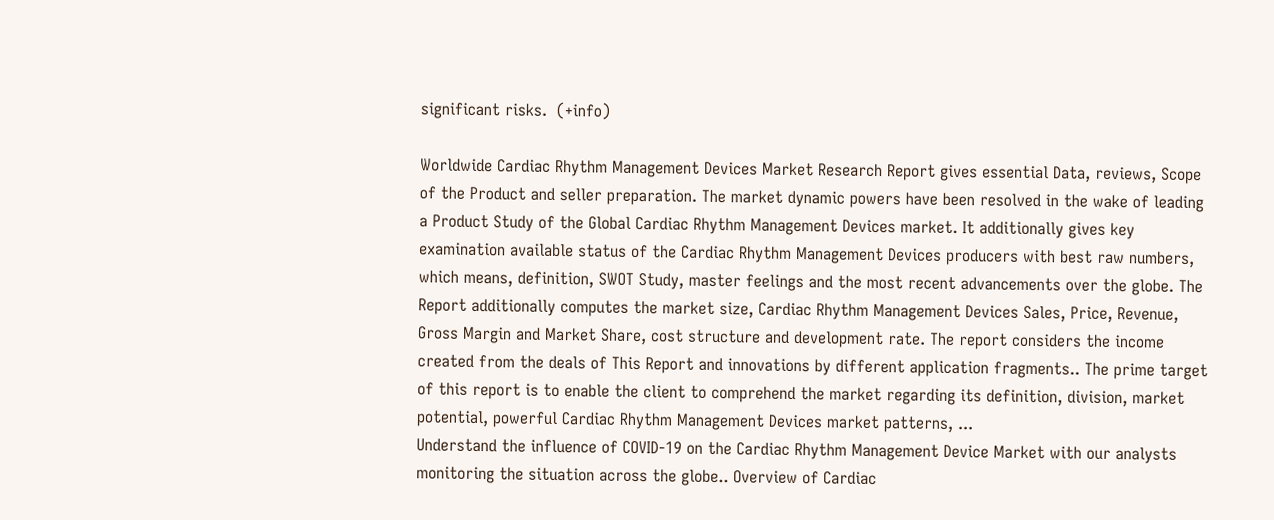significant risks.  (+info)

Worldwide Cardiac Rhythm Management Devices Market Research Report gives essential Data, reviews, Scope of the Product and seller preparation. The market dynamic powers have been resolved in the wake of leading a Product Study of the Global Cardiac Rhythm Management Devices market. It additionally gives key examination available status of the Cardiac Rhythm Management Devices producers with best raw numbers, which means, definition, SWOT Study, master feelings and the most recent advancements over the globe. The Report additionally computes the market size, Cardiac Rhythm Management Devices Sales, Price, Revenue, Gross Margin and Market Share, cost structure and development rate. The report considers the income created from the deals of This Report and innovations by different application fragments.. The prime target of this report is to enable the client to comprehend the market regarding its definition, division, market potential, powerful Cardiac Rhythm Management Devices market patterns, ...
Understand the influence of COVID-19 on the Cardiac Rhythm Management Device Market with our analysts monitoring the situation across the globe.. Overview of Cardiac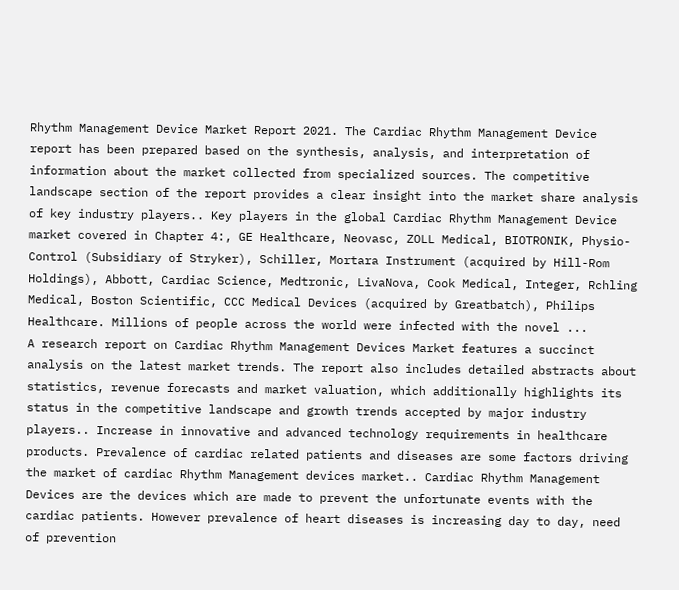Rhythm Management Device Market Report 2021. The Cardiac Rhythm Management Device report has been prepared based on the synthesis, analysis, and interpretation of information about the market collected from specialized sources. The competitive landscape section of the report provides a clear insight into the market share analysis of key industry players.. Key players in the global Cardiac Rhythm Management Device market covered in Chapter 4:, GE Healthcare, Neovasc, ZOLL Medical, BIOTRONIK, Physio-Control (Subsidiary of Stryker), Schiller, Mortara Instrument (acquired by Hill-Rom Holdings), Abbott, Cardiac Science, Medtronic, LivaNova, Cook Medical, Integer, Rchling Medical, Boston Scientific, CCC Medical Devices (acquired by Greatbatch), Philips Healthcare. Millions of people across the world were infected with the novel ...
A research report on Cardiac Rhythm Management Devices Market features a succinct analysis on the latest market trends. The report also includes detailed abstracts about statistics, revenue forecasts and market valuation, which additionally highlights its status in the competitive landscape and growth trends accepted by major industry players.. Increase in innovative and advanced technology requirements in healthcare products. Prevalence of cardiac related patients and diseases are some factors driving the market of cardiac Rhythm Management devices market.. Cardiac Rhythm Management Devices are the devices which are made to prevent the unfortunate events with the cardiac patients. However prevalence of heart diseases is increasing day to day, need of prevention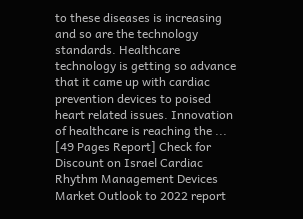to these diseases is increasing and so are the technology standards. Healthcare technology is getting so advance that it came up with cardiac prevention devices to poised heart related issues. Innovation of healthcare is reaching the ...
[49 Pages Report] Check for Discount on Israel Cardiac Rhythm Management Devices Market Outlook to 2022 report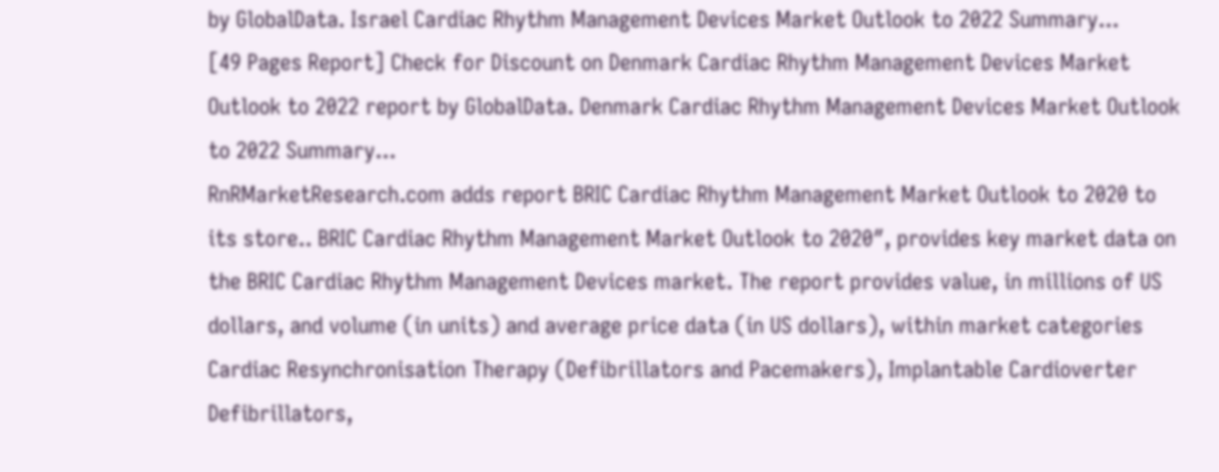by GlobalData. Israel Cardiac Rhythm Management Devices Market Outlook to 2022 Summary...
[49 Pages Report] Check for Discount on Denmark Cardiac Rhythm Management Devices Market Outlook to 2022 report by GlobalData. Denmark Cardiac Rhythm Management Devices Market Outlook to 2022 Summary...
RnRMarketResearch.com adds report BRIC Cardiac Rhythm Management Market Outlook to 2020 to its store.. BRIC Cardiac Rhythm Management Market Outlook to 2020″, provides key market data on the BRIC Cardiac Rhythm Management Devices market. The report provides value, in millions of US dollars, and volume (in units) and average price data (in US dollars), within market categories Cardiac Resynchronisation Therapy (Defibrillators and Pacemakers), Implantable Cardioverter Defibrillators,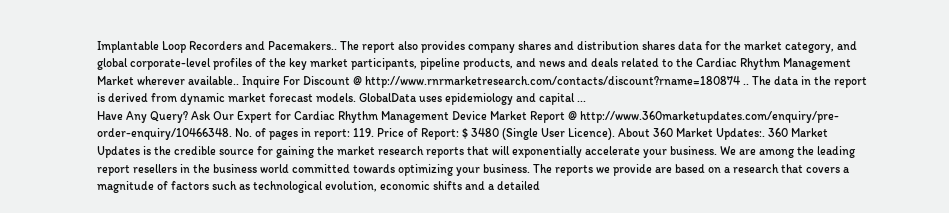Implantable Loop Recorders and Pacemakers.. The report also provides company shares and distribution shares data for the market category, and global corporate-level profiles of the key market participants, pipeline products, and news and deals related to the Cardiac Rhythm Management Market wherever available.. Inquire For Discount @ http://www.rnrmarketresearch.com/contacts/discount?rname=180874 .. The data in the report is derived from dynamic market forecast models. GlobalData uses epidemiology and capital ...
Have Any Query? Ask Our Expert for Cardiac Rhythm Management Device Market Report @ http://www.360marketupdates.com/enquiry/pre-order-enquiry/10466348. No. of pages in report: 119. Price of Report: $ 3480 (Single User Licence). About 360 Market Updates:. 360 Market Updates is the credible source for gaining the market research reports that will exponentially accelerate your business. We are among the leading report resellers in the business world committed towards optimizing your business. The reports we provide are based on a research that covers a magnitude of factors such as technological evolution, economic shifts and a detailed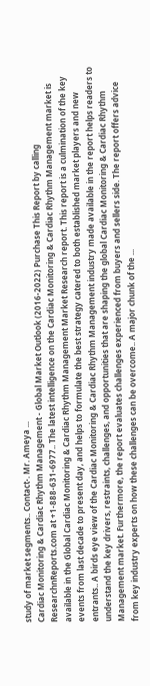study of market segments.. Contact-. Mr. Ameya ...
Cardiac Monitoring & Cardiac Rhythm Management - Global Market Outlook (2016-2022) Purchase This Report by calling ResearchnReports.com at +1-888-631-6977.. The latest intelligence on the Cardiac Monitoring & Cardiac Rhythm Management market is available in the Global Cardiac Monitoring & Cardiac Rhythm Management Market Research report. This report is a culmination of the key events from last decade to present day, and helps to formulate the best strategy catered to both established market players and new entrants.. A birds eye view of the Cardiac Monitoring & Cardiac Rhythm Management industry made available in the report helps readers to understand the key drivers, restraints, challenges, and opportunities that are shaping the global Cardiac Monitoring & Cardiac Rhythm Management market. Furthermore, the report evaluates challenges experienced from buyers and sellers side. The report offers advice from key industry experts on how these challenges can be overcome.. A major chunk of the ...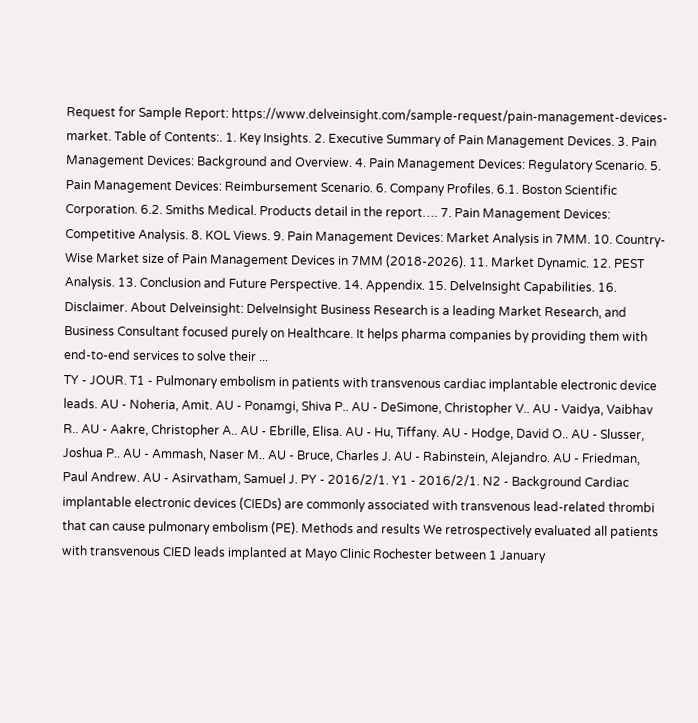Request for Sample Report: https://www.delveinsight.com/sample-request/pain-management-devices-market. Table of Contents:. 1. Key Insights. 2. Executive Summary of Pain Management Devices. 3. Pain Management Devices: Background and Overview. 4. Pain Management Devices: Regulatory Scenario. 5. Pain Management Devices: Reimbursement Scenario. 6. Company Profiles. 6.1. Boston Scientific Corporation. 6.2. Smiths Medical. Products detail in the report…. 7. Pain Management Devices: Competitive Analysis. 8. KOL Views. 9. Pain Management Devices: Market Analysis in 7MM. 10. Country-Wise Market size of Pain Management Devices in 7MM (2018-2026). 11. Market Dynamic. 12. PEST Analysis. 13. Conclusion and Future Perspective. 14. Appendix. 15. DelveInsight Capabilities. 16. Disclaimer. About Delveinsight: DelveInsight Business Research is a leading Market Research, and Business Consultant focused purely on Healthcare. It helps pharma companies by providing them with end-to-end services to solve their ...
TY - JOUR. T1 - Pulmonary embolism in patients with transvenous cardiac implantable electronic device leads. AU - Noheria, Amit. AU - Ponamgi, Shiva P.. AU - DeSimone, Christopher V.. AU - Vaidya, Vaibhav R.. AU - Aakre, Christopher A.. AU - Ebrille, Elisa. AU - Hu, Tiffany. AU - Hodge, David O.. AU - Slusser, Joshua P.. AU - Ammash, Naser M.. AU - Bruce, Charles J. AU - Rabinstein, Alejandro. AU - Friedman, Paul Andrew. AU - Asirvatham, Samuel J. PY - 2016/2/1. Y1 - 2016/2/1. N2 - Background Cardiac implantable electronic devices (CIEDs) are commonly associated with transvenous lead-related thrombi that can cause pulmonary embolism (PE). Methods and results We retrospectively evaluated all patients with transvenous CIED leads implanted at Mayo Clinic Rochester between 1 January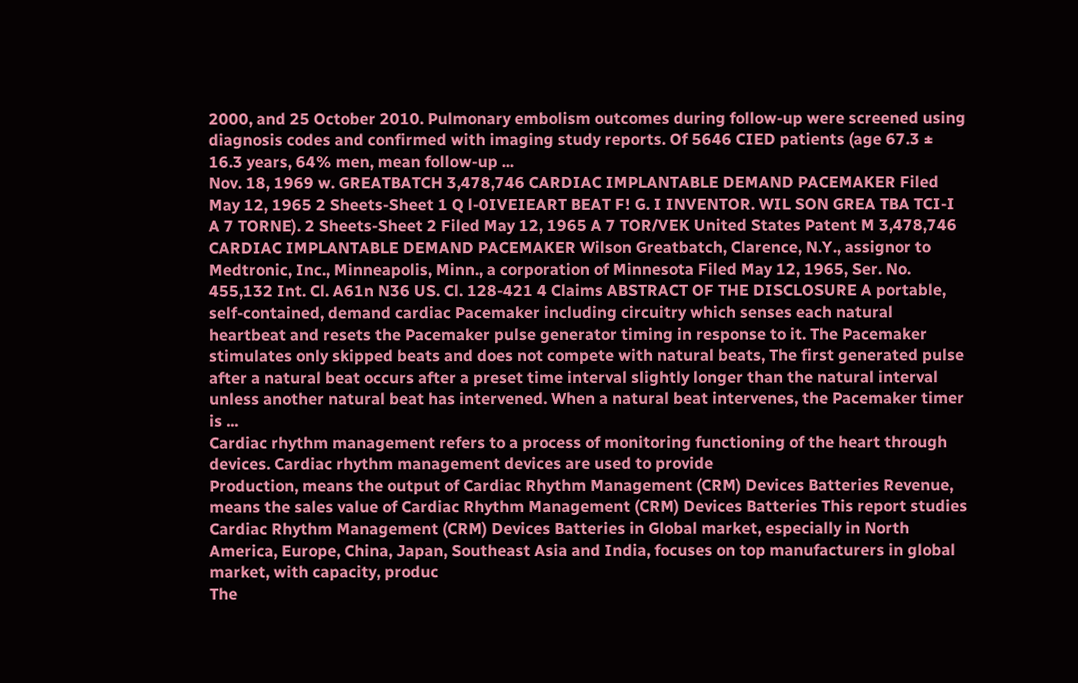2000, and 25 October 2010. Pulmonary embolism outcomes during follow-up were screened using diagnosis codes and confirmed with imaging study reports. Of 5646 CIED patients (age 67.3 ± 16.3 years, 64% men, mean follow-up ...
Nov. 18, 1969 w. GREATBATCH 3,478,746 CARDIAC IMPLANTABLE DEMAND PACEMAKER Filed May 12, 1965 2 Sheets-Sheet 1 Q l-0IVEIEART BEAT F! G. I INVENTOR. WIL SON GREA TBA TCI-I A 7 TORNE). 2 Sheets-Sheet 2 Filed May 12, 1965 A 7 TOR/VEK United States Patent M 3,478,746 CARDIAC IMPLANTABLE DEMAND PACEMAKER Wilson Greatbatch, Clarence, N.Y., assignor to Medtronic, Inc., Minneapolis, Minn., a corporation of Minnesota Filed May 12, 1965, Ser. No. 455,132 Int. Cl. A61n N36 US. Cl. 128-421 4 Claims ABSTRACT OF THE DISCLOSURE A portable, self-contained, demand cardiac Pacemaker including circuitry which senses each natural heartbeat and resets the Pacemaker pulse generator timing in response to it. The Pacemaker stimulates only skipped beats and does not compete with natural beats, The first generated pulse after a natural beat occurs after a preset time interval slightly longer than the natural interval unless another natural beat has intervened. When a natural beat intervenes, the Pacemaker timer is ...
Cardiac rhythm management refers to a process of monitoring functioning of the heart through devices. Cardiac rhythm management devices are used to provide
Production, means the output of Cardiac Rhythm Management (CRM) Devices Batteries Revenue, means the sales value of Cardiac Rhythm Management (CRM) Devices Batteries This report studies Cardiac Rhythm Management (CRM) Devices Batteries in Global market, especially in North America, Europe, China, Japan, Southeast Asia and India, focuses on top manufacturers in global market, with capacity, produc
The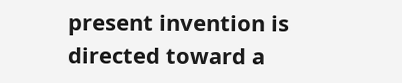present invention is directed toward a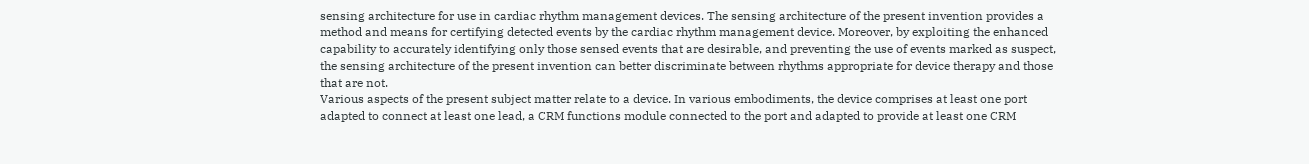sensing architecture for use in cardiac rhythm management devices. The sensing architecture of the present invention provides a method and means for certifying detected events by the cardiac rhythm management device. Moreover, by exploiting the enhanced capability to accurately identifying only those sensed events that are desirable, and preventing the use of events marked as suspect, the sensing architecture of the present invention can better discriminate between rhythms appropriate for device therapy and those that are not.
Various aspects of the present subject matter relate to a device. In various embodiments, the device comprises at least one port adapted to connect at least one lead, a CRM functions module connected to the port and adapted to provide at least one CRM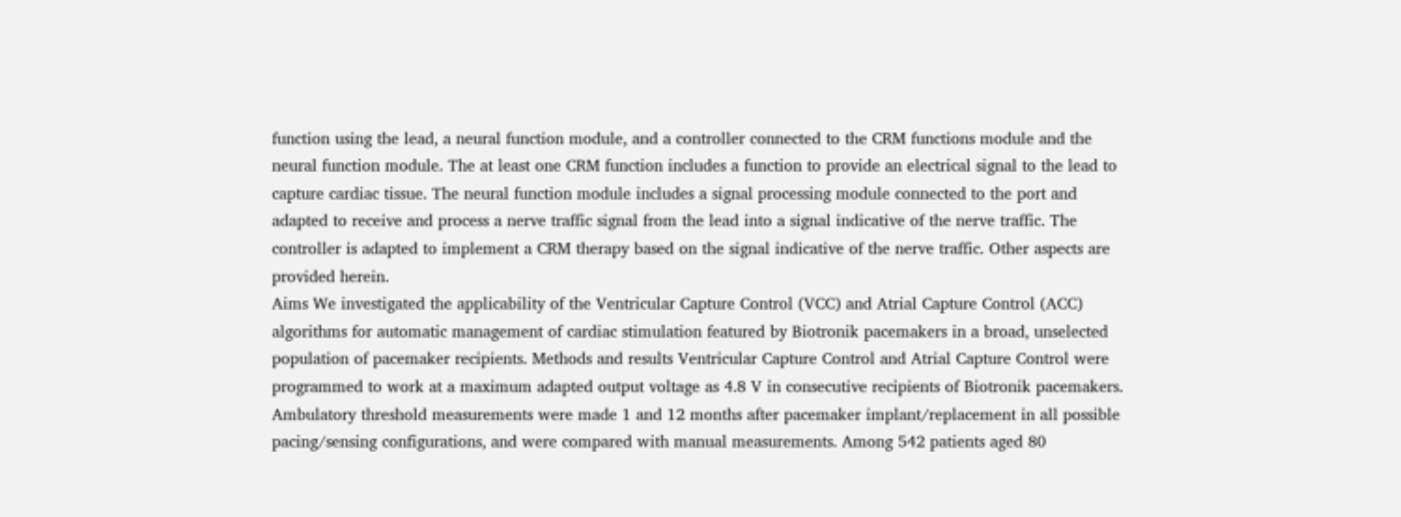function using the lead, a neural function module, and a controller connected to the CRM functions module and the neural function module. The at least one CRM function includes a function to provide an electrical signal to the lead to capture cardiac tissue. The neural function module includes a signal processing module connected to the port and adapted to receive and process a nerve traffic signal from the lead into a signal indicative of the nerve traffic. The controller is adapted to implement a CRM therapy based on the signal indicative of the nerve traffic. Other aspects are provided herein.
Aims We investigated the applicability of the Ventricular Capture Control (VCC) and Atrial Capture Control (ACC) algorithms for automatic management of cardiac stimulation featured by Biotronik pacemakers in a broad, unselected population of pacemaker recipients. Methods and results Ventricular Capture Control and Atrial Capture Control were programmed to work at a maximum adapted output voltage as 4.8 V in consecutive recipients of Biotronik pacemakers. Ambulatory threshold measurements were made 1 and 12 months after pacemaker implant/replacement in all possible pacing/sensing configurations, and were compared with manual measurements. Among 542 patients aged 80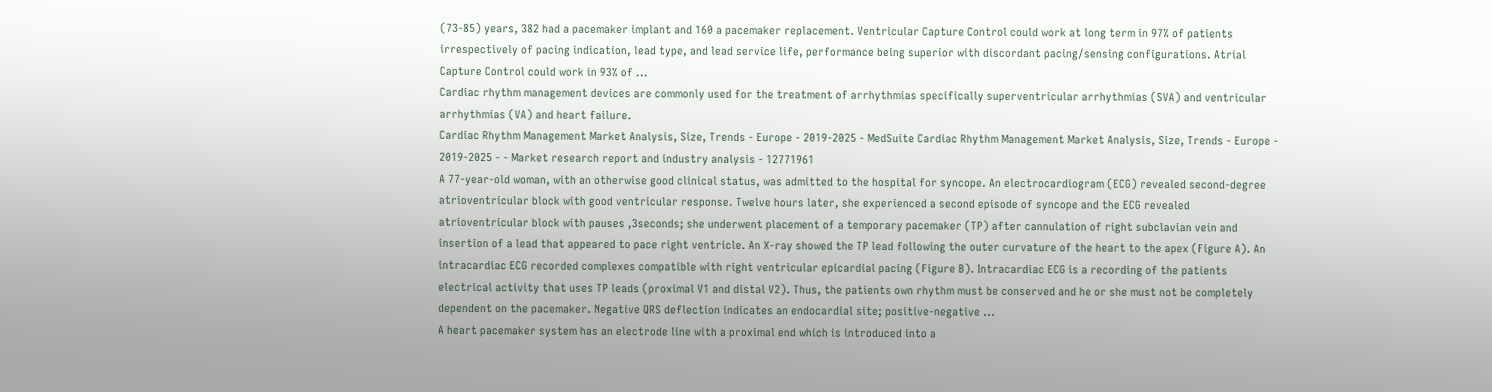(73-85) years, 382 had a pacemaker implant and 160 a pacemaker replacement. Ventricular Capture Control could work at long term in 97% of patients irrespectively of pacing indication, lead type, and lead service life, performance being superior with discordant pacing/sensing configurations. Atrial Capture Control could work in 93% of ...
Cardiac rhythm management devices are commonly used for the treatment of arrhythmias specifically superventricular arrhythmias (SVA) and ventricular arrhythmias (VA) and heart failure.
Cardiac Rhythm Management Market Analysis, Size, Trends - Europe - 2019-2025 - MedSuite Cardiac Rhythm Management Market Analysis, Size, Trends - Europe - 2019-2025 - - Market research report and industry analysis - 12771961
A 77-year-old woman, with an otherwise good clinical status, was admitted to the hospital for syncope. An electrocardiogram (ECG) revealed second-degree atrioventricular block with good ventricular response. Twelve hours later, she experienced a second episode of syncope and the ECG revealed atrioventricular block with pauses ,3seconds; she underwent placement of a temporary pacemaker (TP) after cannulation of right subclavian vein and insertion of a lead that appeared to pace right ventricle. An X-ray showed the TP lead following the outer curvature of the heart to the apex (Figure A). An intracardiac ECG recorded complexes compatible with right ventricular epicardial pacing (Figure B). Intracardiac ECG is a recording of the patients electrical activity that uses TP leads (proximal V1 and distal V2). Thus, the patients own rhythm must be conserved and he or she must not be completely dependent on the pacemaker. Negative QRS deflection indicates an endocardial site; positive-negative ...
A heart pacemaker system has an electrode line with a proximal end which is introduced into a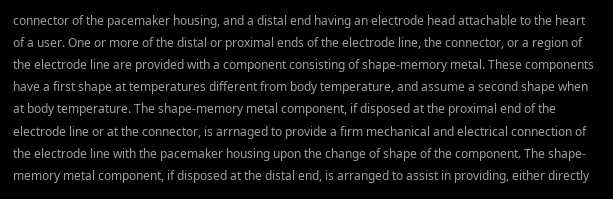connector of the pacemaker housing, and a distal end having an electrode head attachable to the heart of a user. One or more of the distal or proximal ends of the electrode line, the connector, or a region of the electrode line are provided with a component consisting of shape-memory metal. These components have a first shape at temperatures different from body temperature, and assume a second shape when at body temperature. The shape-memory metal component, if disposed at the proximal end of the electrode line or at the connector, is arrnaged to provide a firm mechanical and electrical connection of the electrode line with the pacemaker housing upon the change of shape of the component. The shape-memory metal component, if disposed at the distal end, is arranged to assist in providing, either directly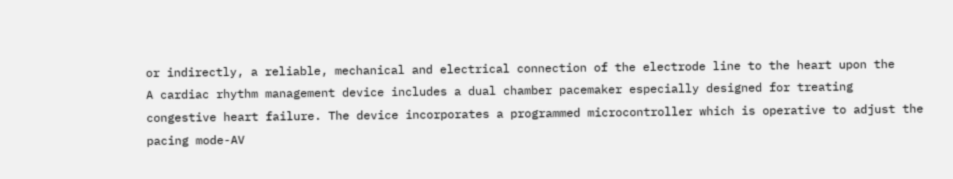or indirectly, a reliable, mechanical and electrical connection of the electrode line to the heart upon the
A cardiac rhythm management device includes a dual chamber pacemaker especially designed for treating congestive heart failure. The device incorporates a programmed microcontroller which is operative to adjust the pacing mode-AV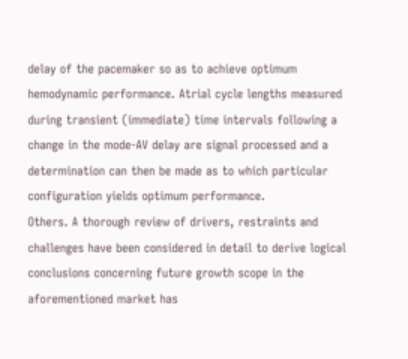delay of the pacemaker so as to achieve optimum hemodynamic performance. Atrial cycle lengths measured during transient (immediate) time intervals following a change in the mode-AV delay are signal processed and a determination can then be made as to which particular configuration yields optimum performance.
Others. A thorough review of drivers, restraints and challenges have been considered in detail to derive logical conclusions concerning future growth scope in the aforementioned market has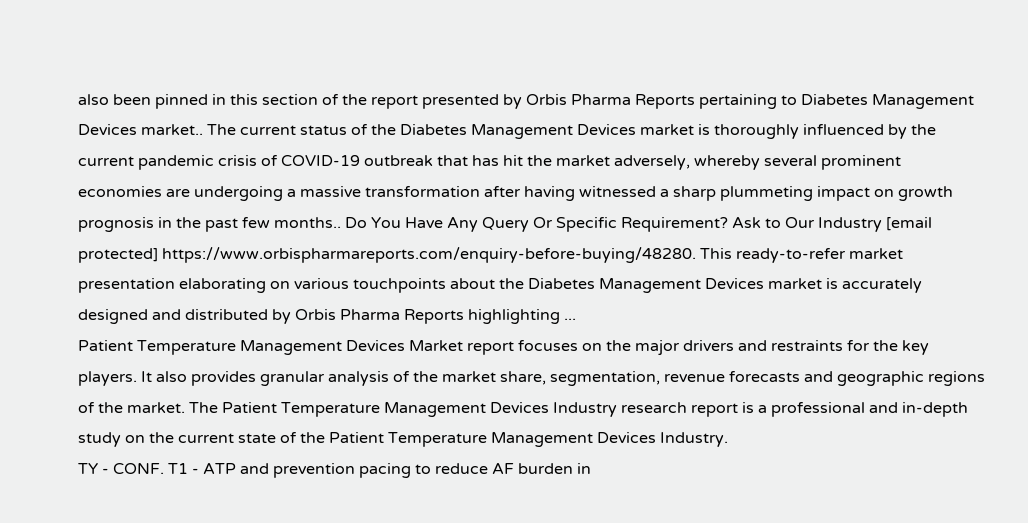also been pinned in this section of the report presented by Orbis Pharma Reports pertaining to Diabetes Management Devices market.. The current status of the Diabetes Management Devices market is thoroughly influenced by the current pandemic crisis of COVID-19 outbreak that has hit the market adversely, whereby several prominent economies are undergoing a massive transformation after having witnessed a sharp plummeting impact on growth prognosis in the past few months.. Do You Have Any Query Or Specific Requirement? Ask to Our Industry [email protected] https://www.orbispharmareports.com/enquiry-before-buying/48280. This ready-to-refer market presentation elaborating on various touchpoints about the Diabetes Management Devices market is accurately designed and distributed by Orbis Pharma Reports highlighting ...
Patient Temperature Management Devices Market report focuses on the major drivers and restraints for the key players. It also provides granular analysis of the market share, segmentation, revenue forecasts and geographic regions of the market. The Patient Temperature Management Devices Industry research report is a professional and in-depth study on the current state of the Patient Temperature Management Devices Industry.
TY - CONF. T1 - ATP and prevention pacing to reduce AF burden in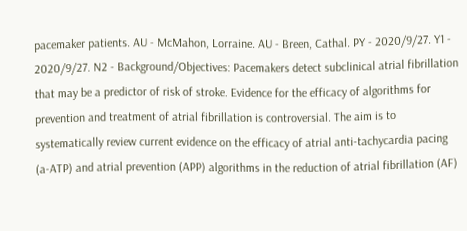pacemaker patients. AU - McMahon, Lorraine. AU - Breen, Cathal. PY - 2020/9/27. Y1 - 2020/9/27. N2 - Background/Objectives: Pacemakers detect subclinical atrial fibrillation that may be a predictor of risk of stroke. Evidence for the efficacy of algorithms for prevention and treatment of atrial fibrillation is controversial. The aim is to systematically review current evidence on the efficacy of atrial anti-tachycardia pacing (a-ATP) and atrial prevention (APP) algorithms in the reduction of atrial fibrillation (AF)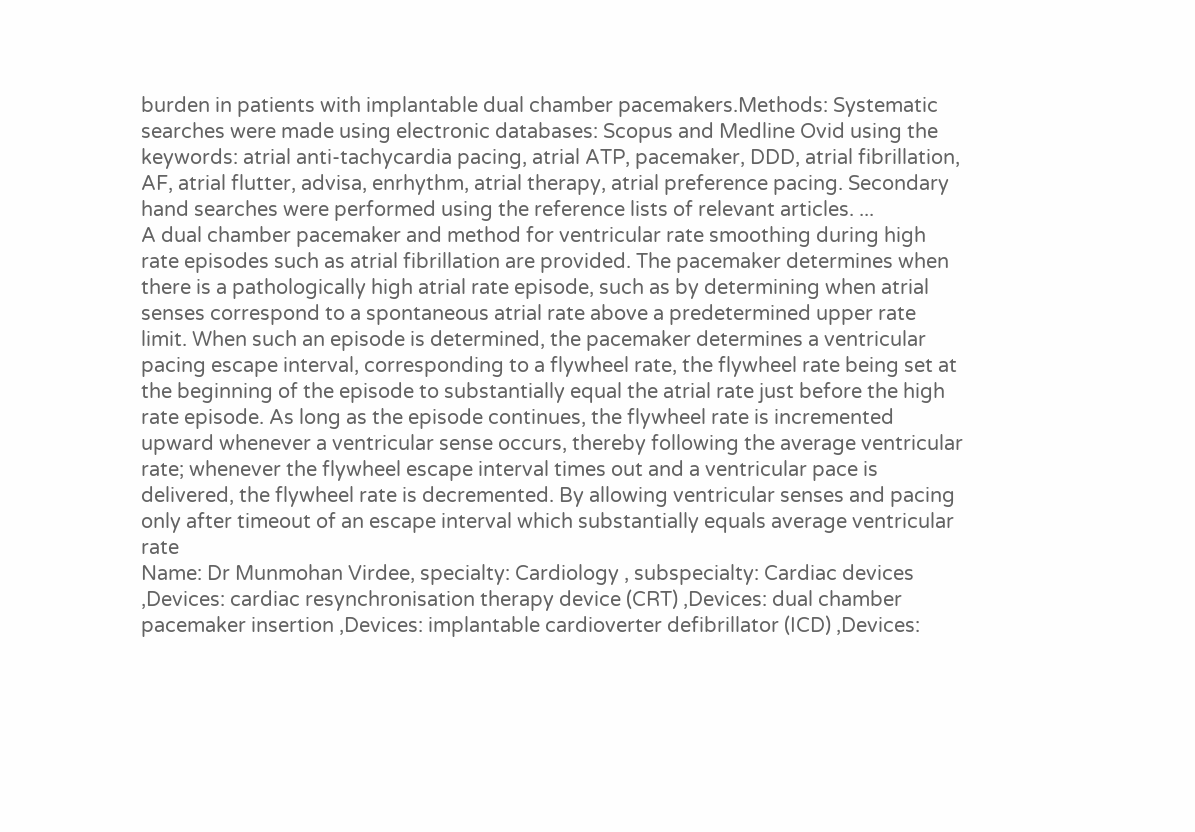burden in patients with implantable dual chamber pacemakers.Methods: Systematic searches were made using electronic databases: Scopus and Medline Ovid using the keywords: atrial anti-tachycardia pacing, atrial ATP, pacemaker, DDD, atrial fibrillation, AF, atrial flutter, advisa, enrhythm, atrial therapy, atrial preference pacing. Secondary hand searches were performed using the reference lists of relevant articles. ...
A dual chamber pacemaker and method for ventricular rate smoothing during high rate episodes such as atrial fibrillation are provided. The pacemaker determines when there is a pathologically high atrial rate episode, such as by determining when atrial senses correspond to a spontaneous atrial rate above a predetermined upper rate limit. When such an episode is determined, the pacemaker determines a ventricular pacing escape interval, corresponding to a flywheel rate, the flywheel rate being set at the beginning of the episode to substantially equal the atrial rate just before the high rate episode. As long as the episode continues, the flywheel rate is incremented upward whenever a ventricular sense occurs, thereby following the average ventricular rate; whenever the flywheel escape interval times out and a ventricular pace is delivered, the flywheel rate is decremented. By allowing ventricular senses and pacing only after timeout of an escape interval which substantially equals average ventricular rate
Name: Dr Munmohan Virdee, specialty: Cardiology , subspecialty: Cardiac devices ,Devices: cardiac resynchronisation therapy device (CRT) ,Devices: dual chamber pacemaker insertion ,Devices: implantable cardioverter defibrillator (ICD) ,Devices: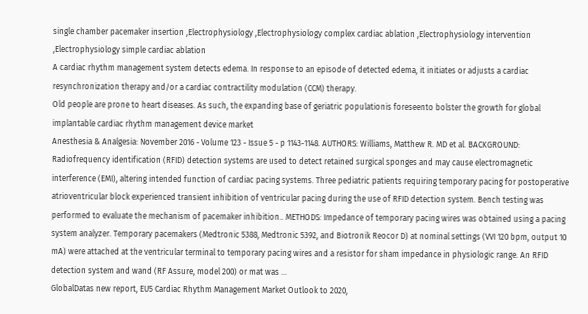single chamber pacemaker insertion ,Electrophysiology ,Electrophysiology complex cardiac ablation ,Electrophysiology intervention ,Electrophysiology simple cardiac ablation
A cardiac rhythm management system detects edema. In response to an episode of detected edema, it initiates or adjusts a cardiac resynchronization therapy and/or a cardiac contractility modulation (CCM) therapy.
Old people are prone to heart diseases. As such, the expanding base of geriatric populationis foreseento bolster the growth for global implantable cardiac rhythm management device market
Anesthesia & Analgesia: November 2016 - Volume 123 - Issue 5 - p 1143-1148. AUTHORS: Williams, Matthew R. MD et al. BACKGROUND: Radiofrequency identification (RFID) detection systems are used to detect retained surgical sponges and may cause electromagnetic interference (EMI), altering intended function of cardiac pacing systems. Three pediatric patients requiring temporary pacing for postoperative atrioventricular block experienced transient inhibition of ventricular pacing during the use of RFID detection system. Bench testing was performed to evaluate the mechanism of pacemaker inhibition.. METHODS: Impedance of temporary pacing wires was obtained using a pacing system analyzer. Temporary pacemakers (Medtronic 5388, Medtronic 5392, and Biotronik Reocor D) at nominal settings (VVI 120 bpm, output 10 mA) were attached at the ventricular terminal to temporary pacing wires and a resistor for sham impedance in physiologic range. An RFID detection system and wand (RF Assure, model 200) or mat was ...
GlobalDatas new report, EU5 Cardiac Rhythm Management Market Outlook to 2020,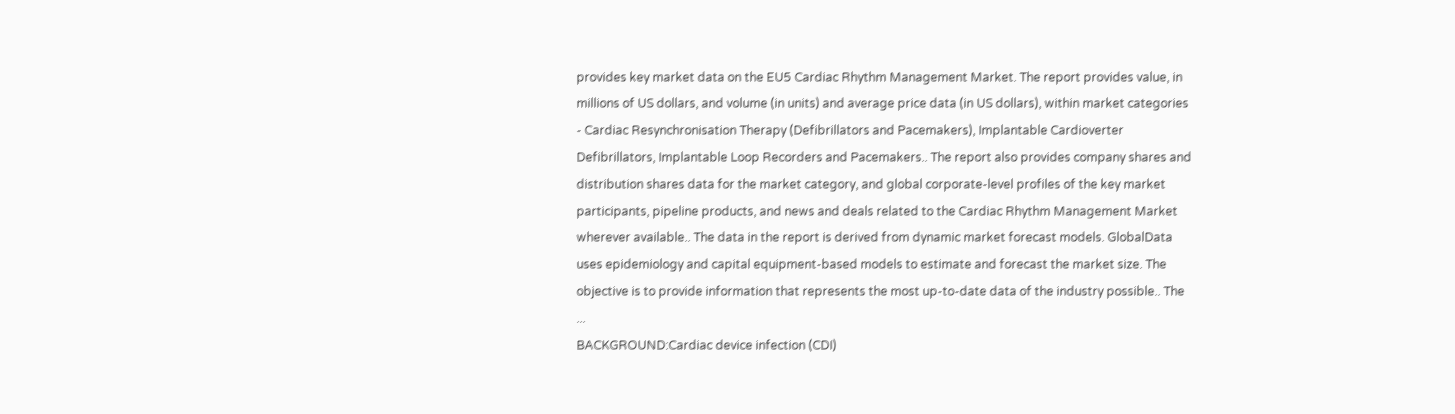provides key market data on the EU5 Cardiac Rhythm Management Market. The report provides value, in millions of US dollars, and volume (in units) and average price data (in US dollars), within market categories - Cardiac Resynchronisation Therapy (Defibrillators and Pacemakers), Implantable Cardioverter Defibrillators, Implantable Loop Recorders and Pacemakers.. The report also provides company shares and distribution shares data for the market category, and global corporate-level profiles of the key market participants, pipeline products, and news and deals related to the Cardiac Rhythm Management Market wherever available.. The data in the report is derived from dynamic market forecast models. GlobalData uses epidemiology and capital equipment-based models to estimate and forecast the market size. The objective is to provide information that represents the most up-to-date data of the industry possible.. The ...
BACKGROUND:Cardiac device infection (CDI)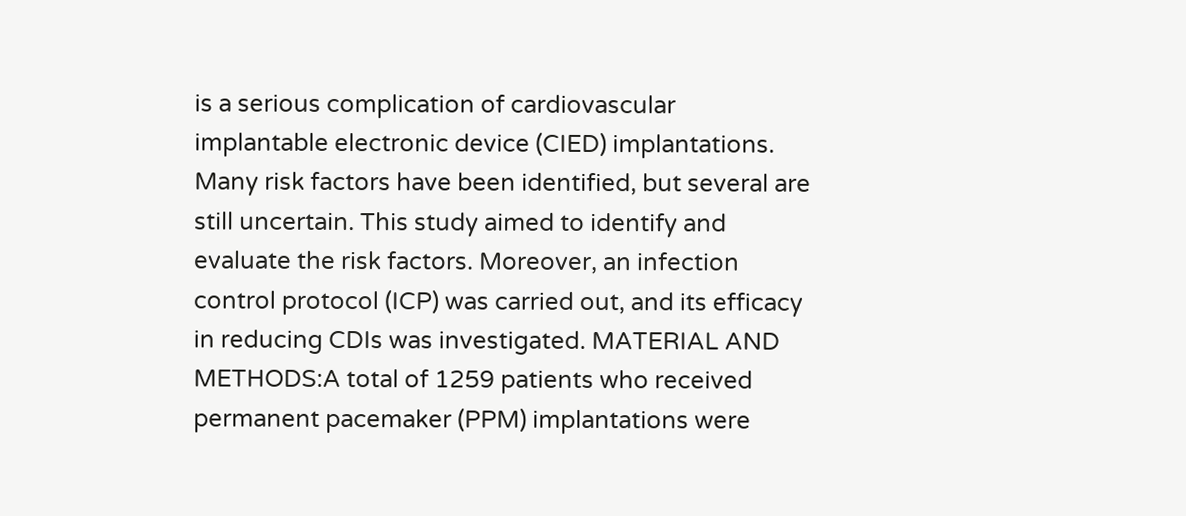is a serious complication of cardiovascular implantable electronic device (CIED) implantations. Many risk factors have been identified, but several are still uncertain. This study aimed to identify and evaluate the risk factors. Moreover, an infection control protocol (ICP) was carried out, and its efficacy in reducing CDIs was investigated. MATERIAL AND METHODS:A total of 1259 patients who received permanent pacemaker (PPM) implantations were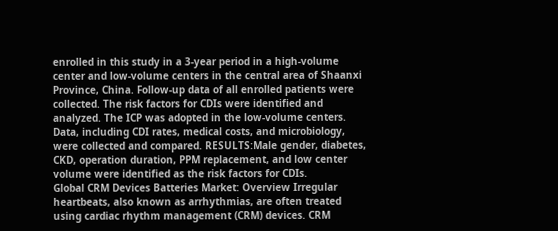enrolled in this study in a 3-year period in a high-volume center and low-volume centers in the central area of Shaanxi Province, China. Follow-up data of all enrolled patients were collected. The risk factors for CDIs were identified and analyzed. The ICP was adopted in the low-volume centers. Data, including CDI rates, medical costs, and microbiology, were collected and compared. RESULTS:Male gender, diabetes, CKD, operation duration, PPM replacement, and low center volume were identified as the risk factors for CDIs.
Global CRM Devices Batteries Market: Overview Irregular heartbeats, also known as arrhythmias, are often treated using cardiac rhythm management (CRM) devices. CRM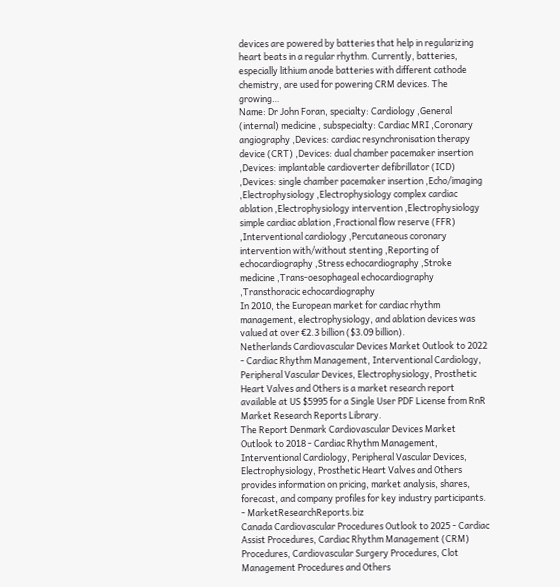devices are powered by batteries that help in regularizing heart beats in a regular rhythm. Currently, batteries, especially lithium anode batteries with different cathode chemistry, are used for powering CRM devices. The growing…
Name: Dr John Foran, specialty: Cardiology ,General (internal) medicine , subspecialty: Cardiac MRI ,Coronary angiography ,Devices: cardiac resynchronisation therapy device (CRT) ,Devices: dual chamber pacemaker insertion ,Devices: implantable cardioverter defibrillator (ICD) ,Devices: single chamber pacemaker insertion ,Echo/imaging ,Electrophysiology ,Electrophysiology complex cardiac ablation ,Electrophysiology intervention ,Electrophysiology simple cardiac ablation ,Fractional flow reserve (FFR) ,Interventional cardiology ,Percutaneous coronary intervention with/without stenting ,Reporting of echocardiography ,Stress echocardiography ,Stroke medicine ,Trans-oesophageal echocardiography ,Transthoracic echocardiography
In 2010, the European market for cardiac rhythm management, electrophysiology, and ablation devices was valued at over €2.3 billion ($3.09 billion).
Netherlands Cardiovascular Devices Market Outlook to 2022 - Cardiac Rhythm Management, Interventional Cardiology, Peripheral Vascular Devices, Electrophysiology, Prosthetic Heart Valves and Others is a market research report available at US $5995 for a Single User PDF License from RnR Market Research Reports Library.
The Report Denmark Cardiovascular Devices Market Outlook to 2018 - Cardiac Rhythm Management, Interventional Cardiology, Peripheral Vascular Devices, Electrophysiology, Prosthetic Heart Valves and Others provides information on pricing, market analysis, shares, forecast, and company profiles for key industry participants. - MarketResearchReports.biz
Canada Cardiovascular Procedures Outlook to 2025 - Cardiac Assist Procedures, Cardiac Rhythm Management (CRM) Procedures, Cardiovascular Surgery Procedures, Clot Management Procedures and Others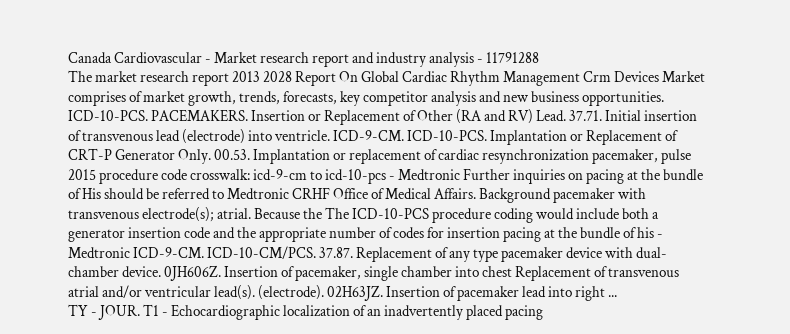Canada Cardiovascular - Market research report and industry analysis - 11791288
The market research report 2013 2028 Report On Global Cardiac Rhythm Management Crm Devices Market comprises of market growth, trends, forecasts, key competitor analysis and new business opportunities.
ICD-10-PCS. PACEMAKERS. Insertion or Replacement of Other (RA and RV) Lead. 37.71. Initial insertion of transvenous lead (electrode) into ventricle. ICD-9-CM. ICD-10-PCS. Implantation or Replacement of CRT-P Generator Only. 00.53. Implantation or replacement of cardiac resynchronization pacemaker, pulse 2015 procedure code crosswalk: icd-9-cm to icd-10-pcs - Medtronic Further inquiries on pacing at the bundle of His should be referred to Medtronic CRHF Office of Medical Affairs. Background pacemaker with transvenous electrode(s); atrial. Because the The ICD-10-PCS procedure coding would include both a generator insertion code and the appropriate number of codes for insertion pacing at the bundle of his - Medtronic ICD-9-CM. ICD-10-CM/PCS. 37.87. Replacement of any type pacemaker device with dual-chamber device. 0JH606Z. Insertion of pacemaker, single chamber into chest Replacement of transvenous atrial and/or ventricular lead(s). (electrode). 02H63JZ. Insertion of pacemaker lead into right ...
TY - JOUR. T1 - Echocardiographic localization of an inadvertently placed pacing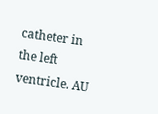catheter in the left ventricle. AU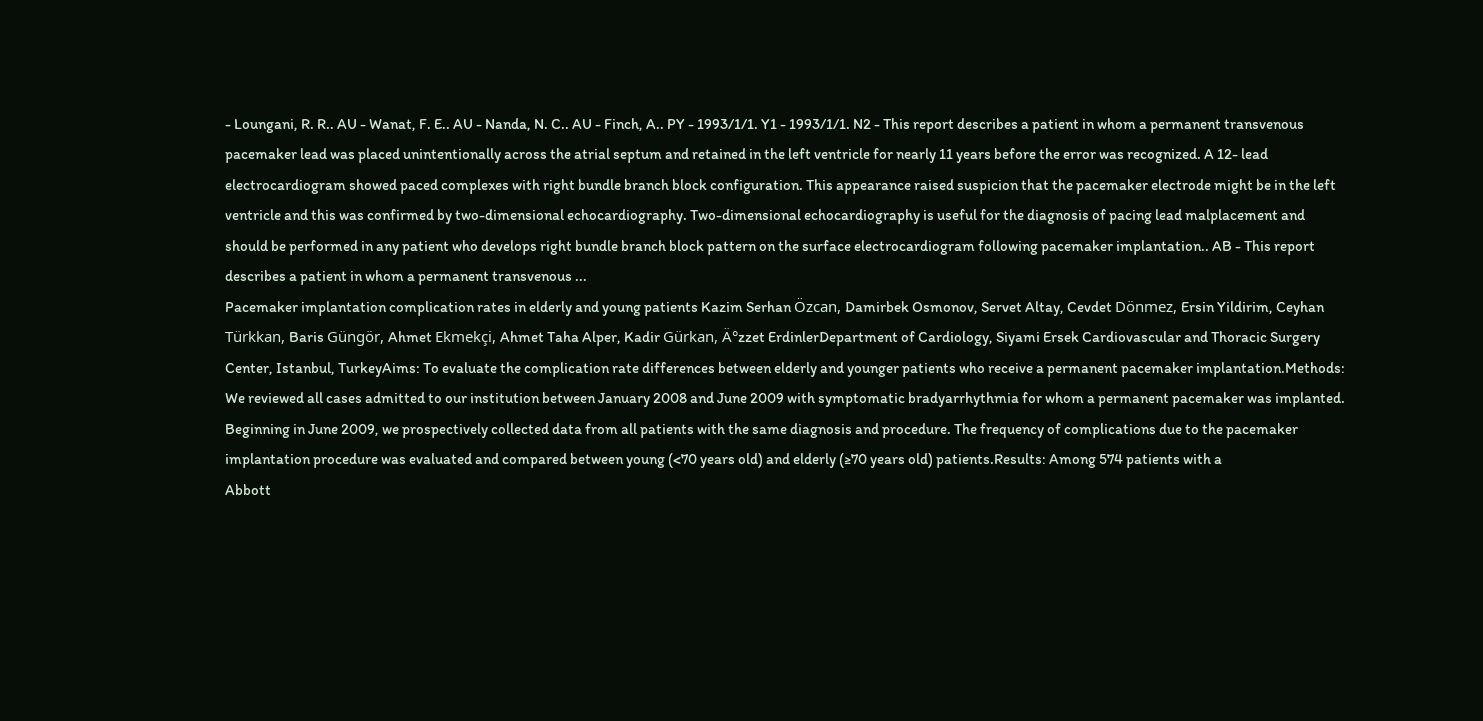- Loungani, R. R.. AU - Wanat, F. E.. AU - Nanda, N. C.. AU - Finch, A.. PY - 1993/1/1. Y1 - 1993/1/1. N2 - This report describes a patient in whom a permanent transvenous pacemaker lead was placed unintentionally across the atrial septum and retained in the left ventricle for nearly 11 years before the error was recognized. A 12- lead electrocardiogram showed paced complexes with right bundle branch block configuration. This appearance raised suspicion that the pacemaker electrode might be in the left ventricle and this was confirmed by two-dimensional echocardiography. Two-dimensional echocardiography is useful for the diagnosis of pacing lead malplacement and should be performed in any patient who develops right bundle branch block pattern on the surface electrocardiogram following pacemaker implantation.. AB - This report describes a patient in whom a permanent transvenous ...
Pacemaker implantation complication rates in elderly and young patients Kazim Serhan Özcan, Damirbek Osmonov, Servet Altay, Cevdet Dönmez, Ersin Yildirim, Ceyhan Türkkan, Baris Güngör, Ahmet Ekmekçi, Ahmet Taha Alper, Kadir Gürkan, Ä°zzet ErdinlerDepartment of Cardiology, Siyami Ersek Cardiovascular and Thoracic Surgery Center, Istanbul, TurkeyAims: To evaluate the complication rate differences between elderly and younger patients who receive a permanent pacemaker implantation.Methods: We reviewed all cases admitted to our institution between January 2008 and June 2009 with symptomatic bradyarrhythmia for whom a permanent pacemaker was implanted. Beginning in June 2009, we prospectively collected data from all patients with the same diagnosis and procedure. The frequency of complications due to the pacemaker implantation procedure was evaluated and compared between young (<70 years old) and elderly (≥70 years old) patients.Results: Among 574 patients with a
Abbott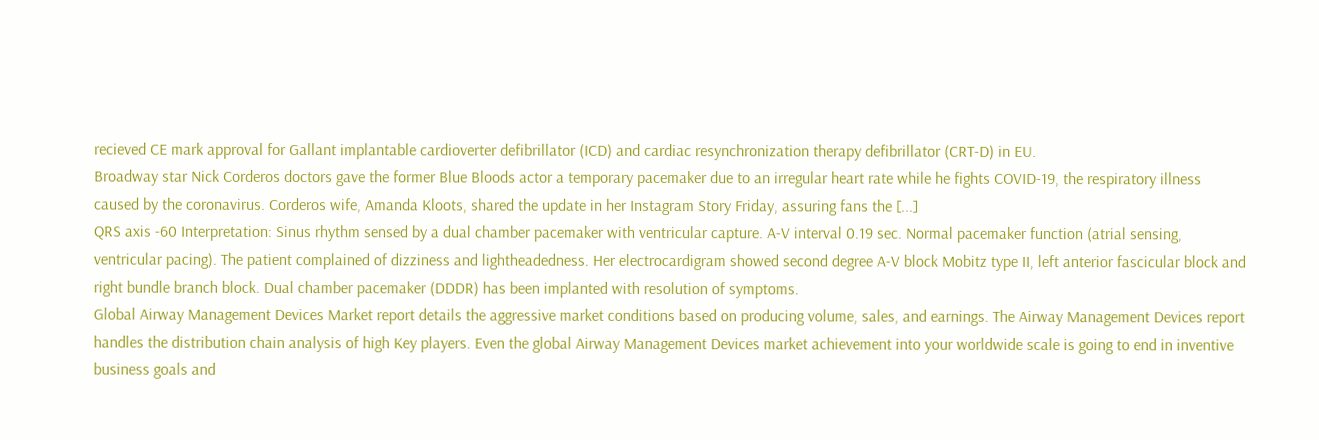recieved CE mark approval for Gallant implantable cardioverter defibrillator (ICD) and cardiac resynchronization therapy defibrillator (CRT-D) in EU.
Broadway star Nick Corderos doctors gave the former Blue Bloods actor a temporary pacemaker due to an irregular heart rate while he fights COVID-19, the respiratory illness caused by the coronavirus. Corderos wife, Amanda Kloots, shared the update in her Instagram Story Friday, assuring fans the [...]
QRS axis -60 Interpretation: Sinus rhythm sensed by a dual chamber pacemaker with ventricular capture. A-V interval 0.19 sec. Normal pacemaker function (atrial sensing, ventricular pacing). The patient complained of dizziness and lightheadedness. Her electrocardigram showed second degree A-V block Mobitz type II, left anterior fascicular block and right bundle branch block. Dual chamber pacemaker (DDDR) has been implanted with resolution of symptoms.
Global Airway Management Devices Market report details the aggressive market conditions based on producing volume, sales, and earnings. The Airway Management Devices report handles the distribution chain analysis of high Key players. Even the global Airway Management Devices market achievement into your worldwide scale is going to end in inventive business goals and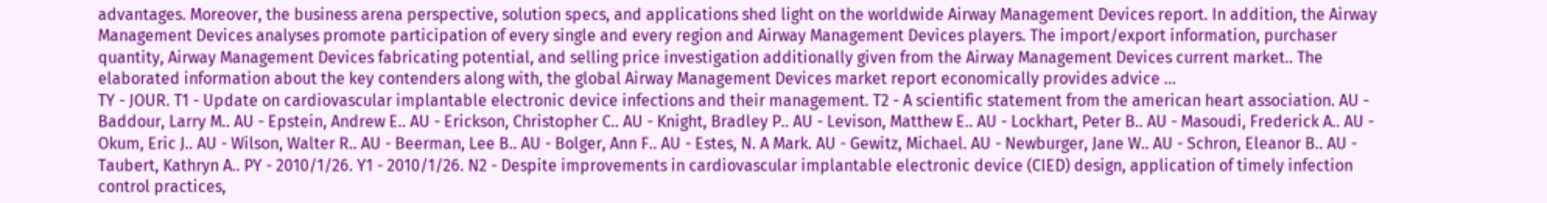advantages. Moreover, the business arena perspective, solution specs, and applications shed light on the worldwide Airway Management Devices report. In addition, the Airway Management Devices analyses promote participation of every single and every region and Airway Management Devices players. The import/export information, purchaser quantity, Airway Management Devices fabricating potential, and selling price investigation additionally given from the Airway Management Devices current market.. The elaborated information about the key contenders along with, the global Airway Management Devices market report economically provides advice ...
TY - JOUR. T1 - Update on cardiovascular implantable electronic device infections and their management. T2 - A scientific statement from the american heart association. AU - Baddour, Larry M.. AU - Epstein, Andrew E.. AU - Erickson, Christopher C.. AU - Knight, Bradley P.. AU - Levison, Matthew E.. AU - Lockhart, Peter B.. AU - Masoudi, Frederick A.. AU - Okum, Eric J.. AU - Wilson, Walter R.. AU - Beerman, Lee B.. AU - Bolger, Ann F.. AU - Estes, N. A Mark. AU - Gewitz, Michael. AU - Newburger, Jane W.. AU - Schron, Eleanor B.. AU - Taubert, Kathryn A.. PY - 2010/1/26. Y1 - 2010/1/26. N2 - Despite improvements in cardiovascular implantable electronic device (CIED) design, application of timely infection control practices,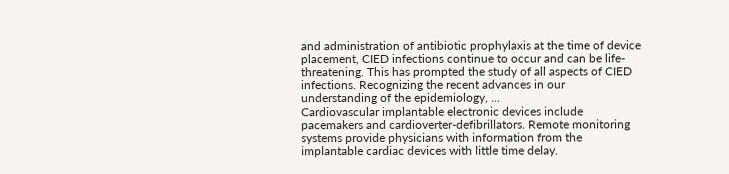and administration of antibiotic prophylaxis at the time of device placement, CIED infections continue to occur and can be life-threatening. This has prompted the study of all aspects of CIED infections. Recognizing the recent advances in our understanding of the epidemiology, ...
Cardiovascular implantable electronic devices include pacemakers and cardioverter-defibrillators. Remote monitoring systems provide physicians with information from the implantable cardiac devices with little time delay.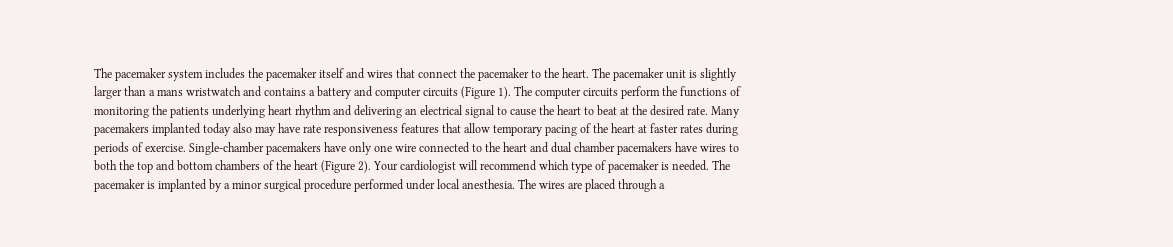The pacemaker system includes the pacemaker itself and wires that connect the pacemaker to the heart. The pacemaker unit is slightly larger than a mans wristwatch and contains a battery and computer circuits (Figure 1). The computer circuits perform the functions of monitoring the patients underlying heart rhythm and delivering an electrical signal to cause the heart to beat at the desired rate. Many pacemakers implanted today also may have rate responsiveness features that allow temporary pacing of the heart at faster rates during periods of exercise. Single-chamber pacemakers have only one wire connected to the heart and dual chamber pacemakers have wires to both the top and bottom chambers of the heart (Figure 2). Your cardiologist will recommend which type of pacemaker is needed. The pacemaker is implanted by a minor surgical procedure performed under local anesthesia. The wires are placed through a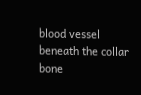blood vessel beneath the collar bone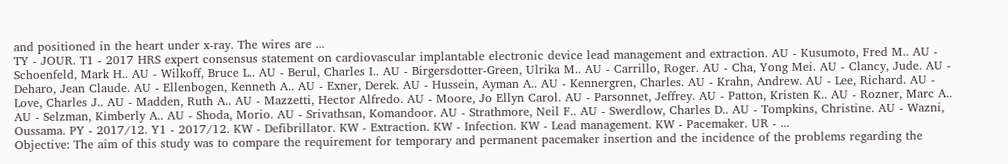and positioned in the heart under x-ray. The wires are ...
TY - JOUR. T1 - 2017 HRS expert consensus statement on cardiovascular implantable electronic device lead management and extraction. AU - Kusumoto, Fred M.. AU - Schoenfeld, Mark H.. AU - Wilkoff, Bruce L.. AU - Berul, Charles I.. AU - Birgersdotter-Green, Ulrika M.. AU - Carrillo, Roger. AU - Cha, Yong Mei. AU - Clancy, Jude. AU - Deharo, Jean Claude. AU - Ellenbogen, Kenneth A.. AU - Exner, Derek. AU - Hussein, Ayman A.. AU - Kennergren, Charles. AU - Krahn, Andrew. AU - Lee, Richard. AU - Love, Charles J.. AU - Madden, Ruth A.. AU - Mazzetti, Hector Alfredo. AU - Moore, Jo Ellyn Carol. AU - Parsonnet, Jeffrey. AU - Patton, Kristen K.. AU - Rozner, Marc A.. AU - Selzman, Kimberly A.. AU - Shoda, Morio. AU - Srivathsan, Komandoor. AU - Strathmore, Neil F.. AU - Swerdlow, Charles D.. AU - Tompkins, Christine. AU - Wazni, Oussama. PY - 2017/12. Y1 - 2017/12. KW - Defibrillator. KW - Extraction. KW - Infection. KW - Lead management. KW - Pacemaker. UR - ...
Objective: The aim of this study was to compare the requirement for temporary and permanent pacemaker insertion and the incidence of the problems regarding the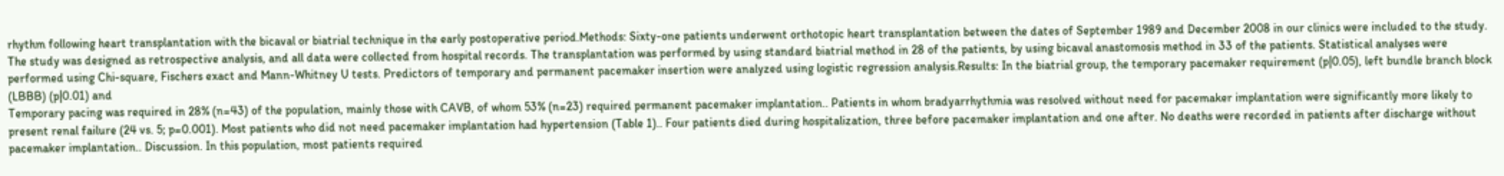rhythm following heart transplantation with the bicaval or biatrial technique in the early postoperative period.Methods: Sixty-one patients underwent orthotopic heart transplantation between the dates of September 1989 and December 2008 in our clinics were included to the study. The study was designed as retrospective analysis, and all data were collected from hospital records. The transplantation was performed by using standard biatrial method in 28 of the patients, by using bicaval anastomosis method in 33 of the patients. Statistical analyses were performed using Chi-square, Fischers exact and Mann-Whitney U tests. Predictors of temporary and permanent pacemaker insertion were analyzed using logistic regression analysis.Results: In the biatrial group, the temporary pacemaker requirement (p|0.05), left bundle branch block (LBBB) (p|0.01) and
Temporary pacing was required in 28% (n=43) of the population, mainly those with CAVB, of whom 53% (n=23) required permanent pacemaker implantation.. Patients in whom bradyarrhythmia was resolved without need for pacemaker implantation were significantly more likely to present renal failure (24 vs. 5; p=0.001). Most patients who did not need pacemaker implantation had hypertension (Table 1).. Four patients died during hospitalization, three before pacemaker implantation and one after. No deaths were recorded in patients after discharge without pacemaker implantation.. Discussion. In this population, most patients required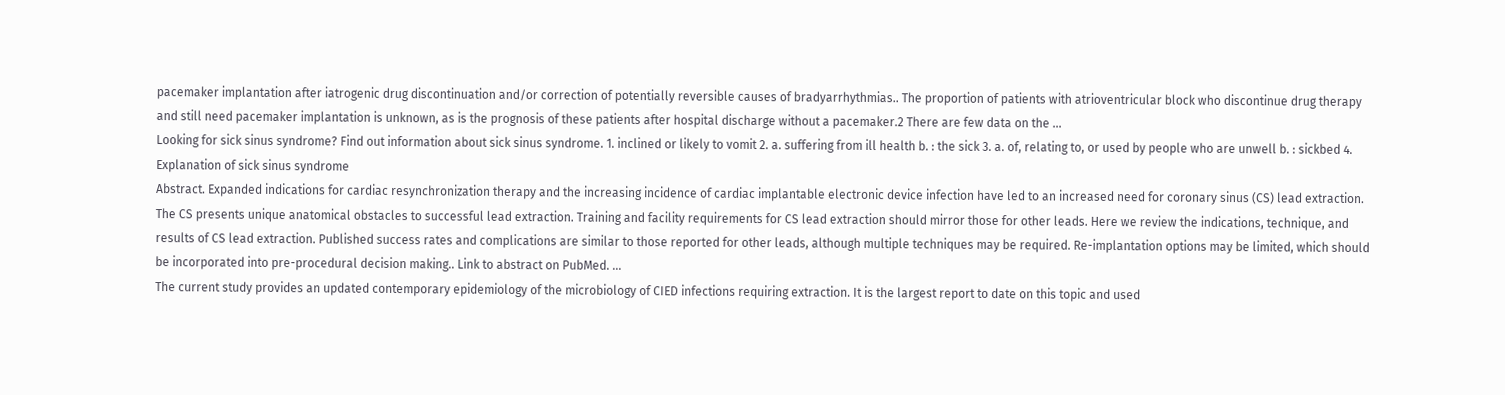pacemaker implantation after iatrogenic drug discontinuation and/or correction of potentially reversible causes of bradyarrhythmias.. The proportion of patients with atrioventricular block who discontinue drug therapy and still need pacemaker implantation is unknown, as is the prognosis of these patients after hospital discharge without a pacemaker.2 There are few data on the ...
Looking for sick sinus syndrome? Find out information about sick sinus syndrome. 1. inclined or likely to vomit 2. a. suffering from ill health b. : the sick 3. a. of, relating to, or used by people who are unwell b. : sickbed 4. Explanation of sick sinus syndrome
Abstract. Expanded indications for cardiac resynchronization therapy and the increasing incidence of cardiac implantable electronic device infection have led to an increased need for coronary sinus (CS) lead extraction. The CS presents unique anatomical obstacles to successful lead extraction. Training and facility requirements for CS lead extraction should mirror those for other leads. Here we review the indications, technique, and results of CS lead extraction. Published success rates and complications are similar to those reported for other leads, although multiple techniques may be required. Re-implantation options may be limited, which should be incorporated into pre-procedural decision making.. Link to abstract on PubMed. ...
The current study provides an updated contemporary epidemiology of the microbiology of CIED infections requiring extraction. It is the largest report to date on this topic and used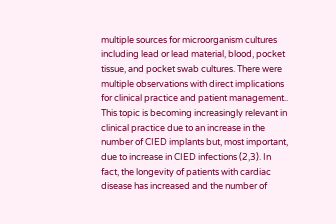multiple sources for microorganism cultures including lead or lead material, blood, pocket tissue, and pocket swab cultures. There were multiple observations with direct implications for clinical practice and patient management.. This topic is becoming increasingly relevant in clinical practice due to an increase in the number of CIED implants but, most important, due to increase in CIED infections (2,3). In fact, the longevity of patients with cardiac disease has increased and the number of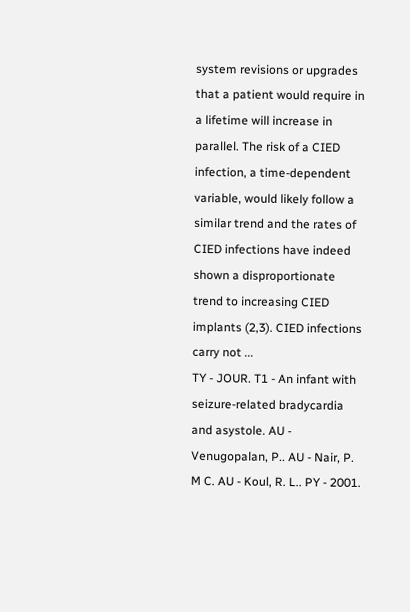system revisions or upgrades that a patient would require in a lifetime will increase in parallel. The risk of a CIED infection, a time-dependent variable, would likely follow a similar trend and the rates of CIED infections have indeed shown a disproportionate trend to increasing CIED implants (2,3). CIED infections carry not ...
TY - JOUR. T1 - An infant with seizure-related bradycardia and asystole. AU - Venugopalan, P.. AU - Nair, P. M C. AU - Koul, R. L.. PY - 2001.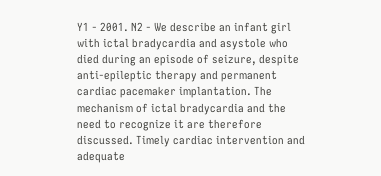Y1 - 2001. N2 - We describe an infant girl with ictal bradycardia and asystole who died during an episode of seizure, despite anti-epileptic therapy and permanent cardiac pacemaker implantation. The mechanism of ictal bradycardia and the need to recognize it are therefore discussed. Timely cardiac intervention and adequate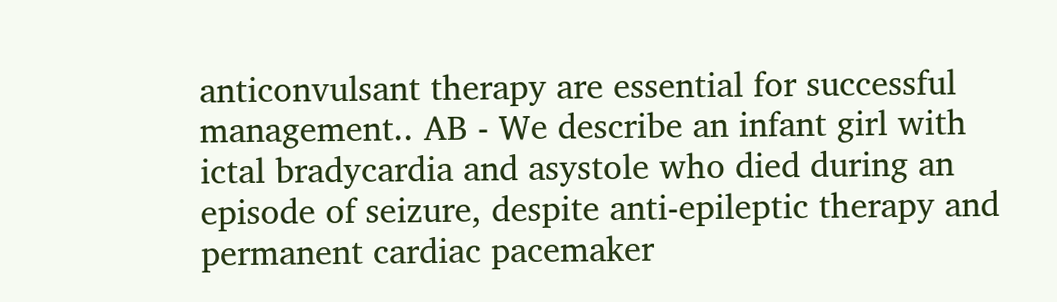anticonvulsant therapy are essential for successful management.. AB - We describe an infant girl with ictal bradycardia and asystole who died during an episode of seizure, despite anti-epileptic therapy and permanent cardiac pacemaker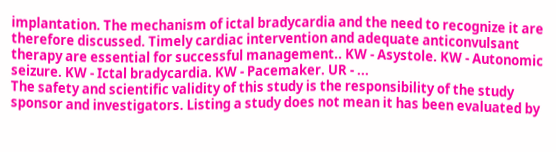implantation. The mechanism of ictal bradycardia and the need to recognize it are therefore discussed. Timely cardiac intervention and adequate anticonvulsant therapy are essential for successful management.. KW - Asystole. KW - Autonomic seizure. KW - Ictal bradycardia. KW - Pacemaker. UR - ...
The safety and scientific validity of this study is the responsibility of the study sponsor and investigators. Listing a study does not mean it has been evaluated by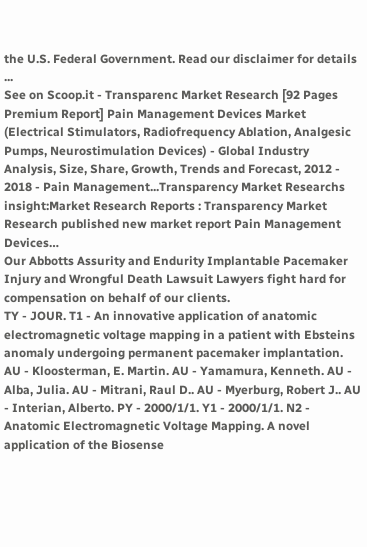the U.S. Federal Government. Read our disclaimer for details ...
See on Scoop.it - Transparenc Market Research [92 Pages Premium Report] Pain Management Devices Market (Electrical Stimulators, Radiofrequency Ablation, Analgesic Pumps, Neurostimulation Devices) - Global Industry Analysis, Size, Share, Growth, Trends and Forecast, 2012 - 2018 - Pain Management...Transparency Market Researchs insight:Market Research Reports : Transparency Market Research published new market report Pain Management Devices…
Our Abbotts Assurity and Endurity Implantable Pacemaker Injury and Wrongful Death Lawsuit Lawyers fight hard for compensation on behalf of our clients.
TY - JOUR. T1 - An innovative application of anatomic electromagnetic voltage mapping in a patient with Ebsteins anomaly undergoing permanent pacemaker implantation. AU - Kloosterman, E. Martin. AU - Yamamura, Kenneth. AU - Alba, Julia. AU - Mitrani, Raul D.. AU - Myerburg, Robert J.. AU - Interian, Alberto. PY - 2000/1/1. Y1 - 2000/1/1. N2 - Anatomic Electromagnetic Voltage Mapping. A novel application of the Biosense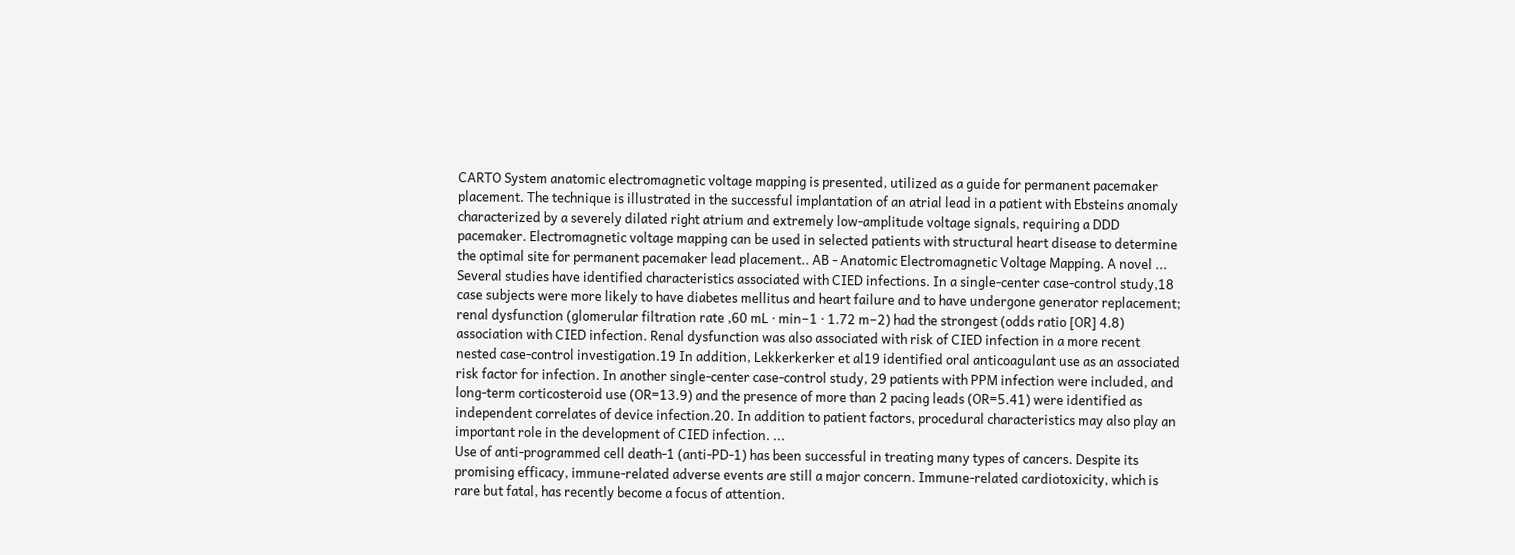CARTO System anatomic electromagnetic voltage mapping is presented, utilized as a guide for permanent pacemaker placement. The technique is illustrated in the successful implantation of an atrial lead in a patient with Ebsteins anomaly characterized by a severely dilated right atrium and extremely low-amplitude voltage signals, requiring a DDD pacemaker. Electromagnetic voltage mapping can be used in selected patients with structural heart disease to determine the optimal site for permanent pacemaker lead placement.. AB - Anatomic Electromagnetic Voltage Mapping. A novel ...
Several studies have identified characteristics associated with CIED infections. In a single-center case-control study,18 case subjects were more likely to have diabetes mellitus and heart failure and to have undergone generator replacement; renal dysfunction (glomerular filtration rate ,60 mL · min−1 · 1.72 m−2) had the strongest (odds ratio [OR] 4.8) association with CIED infection. Renal dysfunction was also associated with risk of CIED infection in a more recent nested case-control investigation.19 In addition, Lekkerkerker et al19 identified oral anticoagulant use as an associated risk factor for infection. In another single-center case-control study, 29 patients with PPM infection were included, and long-term corticosteroid use (OR=13.9) and the presence of more than 2 pacing leads (OR=5.41) were identified as independent correlates of device infection.20. In addition to patient factors, procedural characteristics may also play an important role in the development of CIED infection. ...
Use of anti-programmed cell death-1 (anti-PD-1) has been successful in treating many types of cancers. Despite its promising efficacy, immune-related adverse events are still a major concern. Immune-related cardiotoxicity, which is rare but fatal, has recently become a focus of attention.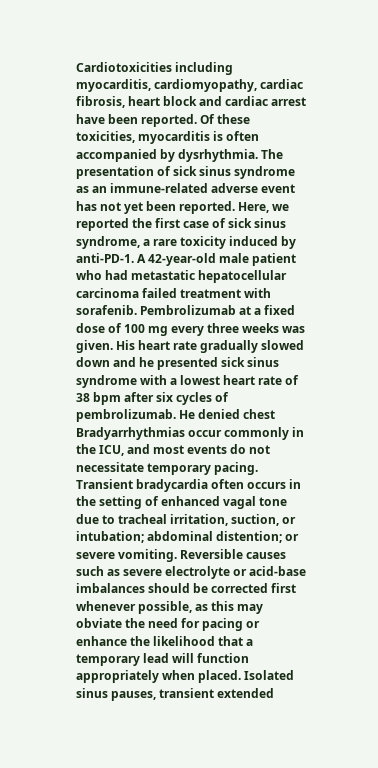Cardiotoxicities including myocarditis, cardiomyopathy, cardiac fibrosis, heart block and cardiac arrest have been reported. Of these toxicities, myocarditis is often accompanied by dysrhythmia. The presentation of sick sinus syndrome as an immune-related adverse event has not yet been reported. Here, we reported the first case of sick sinus syndrome, a rare toxicity induced by anti-PD-1. A 42-year-old male patient who had metastatic hepatocellular carcinoma failed treatment with sorafenib. Pembrolizumab at a fixed dose of 100 mg every three weeks was given. His heart rate gradually slowed down and he presented sick sinus syndrome with a lowest heart rate of 38 bpm after six cycles of pembrolizumab. He denied chest
Bradyarrhythmias occur commonly in the ICU, and most events do not necessitate temporary pacing. Transient bradycardia often occurs in the setting of enhanced vagal tone due to tracheal irritation, suction, or intubation; abdominal distention; or severe vomiting. Reversible causes such as severe electrolyte or acid-base imbalances should be corrected first whenever possible, as this may obviate the need for pacing or enhance the likelihood that a temporary lead will function appropriately when placed. Isolated sinus pauses, transient extended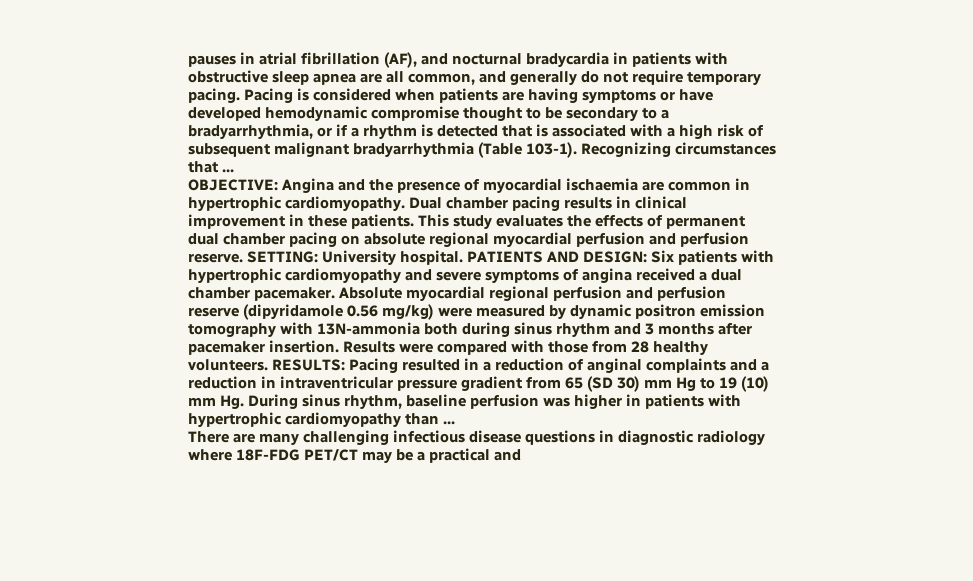pauses in atrial fibrillation (AF), and nocturnal bradycardia in patients with obstructive sleep apnea are all common, and generally do not require temporary pacing. Pacing is considered when patients are having symptoms or have developed hemodynamic compromise thought to be secondary to a bradyarrhythmia, or if a rhythm is detected that is associated with a high risk of subsequent malignant bradyarrhythmia (Table 103-1). Recognizing circumstances that ...
OBJECTIVE: Angina and the presence of myocardial ischaemia are common in hypertrophic cardiomyopathy. Dual chamber pacing results in clinical improvement in these patients. This study evaluates the effects of permanent dual chamber pacing on absolute regional myocardial perfusion and perfusion reserve. SETTING: University hospital. PATIENTS AND DESIGN: Six patients with hypertrophic cardiomyopathy and severe symptoms of angina received a dual chamber pacemaker. Absolute myocardial regional perfusion and perfusion reserve (dipyridamole 0.56 mg/kg) were measured by dynamic positron emission tomography with 13N-ammonia both during sinus rhythm and 3 months after pacemaker insertion. Results were compared with those from 28 healthy volunteers. RESULTS: Pacing resulted in a reduction of anginal complaints and a reduction in intraventricular pressure gradient from 65 (SD 30) mm Hg to 19 (10) mm Hg. During sinus rhythm, baseline perfusion was higher in patients with hypertrophic cardiomyopathy than ...
There are many challenging infectious disease questions in diagnostic radiology where 18F-FDG PET/CT may be a practical and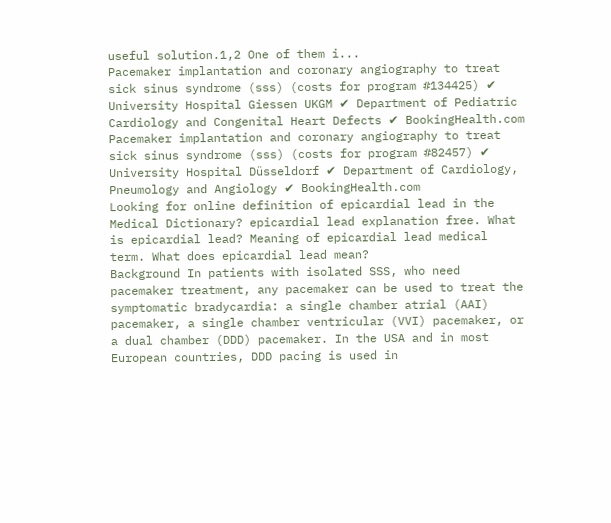useful solution.1,2 One of them i...
Pacemaker implantation and coronary angiography to treat sick sinus syndrome (sss) (costs for program #134425) ✔ University Hospital Giessen UKGM ✔ Department of Pediatric Cardiology and Congenital Heart Defects ✔ BookingHealth.com
Pacemaker implantation and coronary angiography to treat sick sinus syndrome (sss) (costs for program #82457) ✔ University Hospital Düsseldorf ✔ Department of Cardiology, Pneumology and Angiology ✔ BookingHealth.com
Looking for online definition of epicardial lead in the Medical Dictionary? epicardial lead explanation free. What is epicardial lead? Meaning of epicardial lead medical term. What does epicardial lead mean?
Background In patients with isolated SSS, who need pacemaker treatment, any pacemaker can be used to treat the symptomatic bradycardia: a single chamber atrial (AAI) pacemaker, a single chamber ventricular (VVI) pacemaker, or a dual chamber (DDD) pacemaker. In the USA and in most European countries, DDD pacing is used in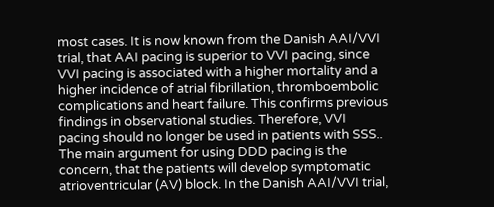most cases. It is now known from the Danish AAI/VVI trial, that AAI pacing is superior to VVI pacing, since VVI pacing is associated with a higher mortality and a higher incidence of atrial fibrillation, thromboembolic complications and heart failure. This confirms previous findings in observational studies. Therefore, VVI pacing should no longer be used in patients with SSS.. The main argument for using DDD pacing is the concern, that the patients will develop symptomatic atrioventricular (AV) block. In the Danish AAI/VVI trial,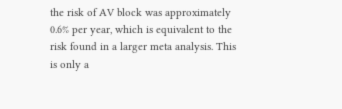the risk of AV block was approximately 0.6% per year, which is equivalent to the risk found in a larger meta analysis. This is only a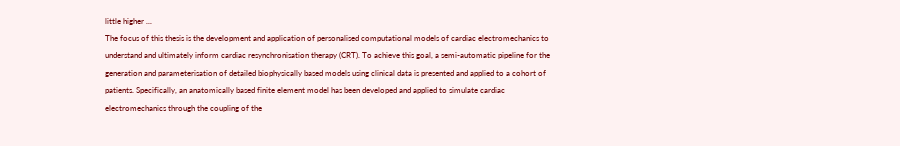little higher ...
The focus of this thesis is the development and application of personalised computational models of cardiac electromechanics to understand and ultimately inform cardiac resynchronisation therapy (CRT). To achieve this goal, a semi-automatic pipeline for the generation and parameterisation of detailed biophysically based models using clinical data is presented and applied to a cohort of patients. Specifically, an anatomically based finite element model has been developed and applied to simulate cardiac electromechanics through the coupling of the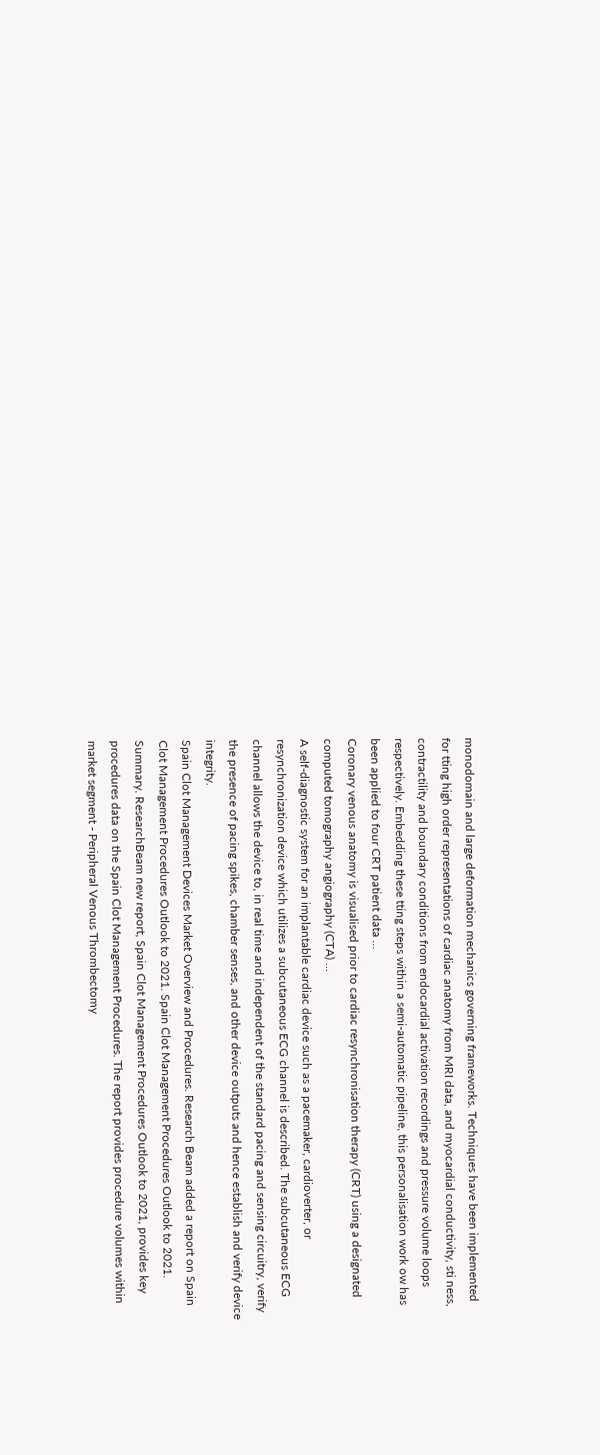monodomain and large deformation mechanics governing frameworks. Techniques have been implemented for tting high order representations of cardiac anatomy from MRI data, and myocardial conductivity, sti ness, contractility and boundary conditions from endocardial activation recordings and pressure volume loops respectively. Embedding these tting steps within a semi-automatic pipeline, this personalisation work ow has been applied to four CRT patient data ...
Coronary venous anatomy is visualised prior to cardiac resynchronisation therapy (CRT) using a designated computed tomography angiography (CTA) …
A self-diagnostic system for an implantable cardiac device such as a pacemaker, cardioverter, or resynchronization device which utilizes a subcutaneous ECG channel is described. The subcutaneous ECG channel allows the device to, in real time and independent of the standard pacing and sensing circuitry, verify the presence of pacing spikes, chamber senses, and other device outputs and hence establish and verify device integrity.
Spain Clot Management Devices Market Overview and Procedures. Research Beam added a report on Spain Clot Management Procedures Outlook to 2021. Spain Clot Management Procedures Outlook to 2021. Summary. ResearchBeam new report, Spain Clot Management Procedures Outlook to 2021, provides key procedures data on the Spain Clot Management Procedures. The report provides procedure volumes within market segment - Peripheral Venous Thrombectomy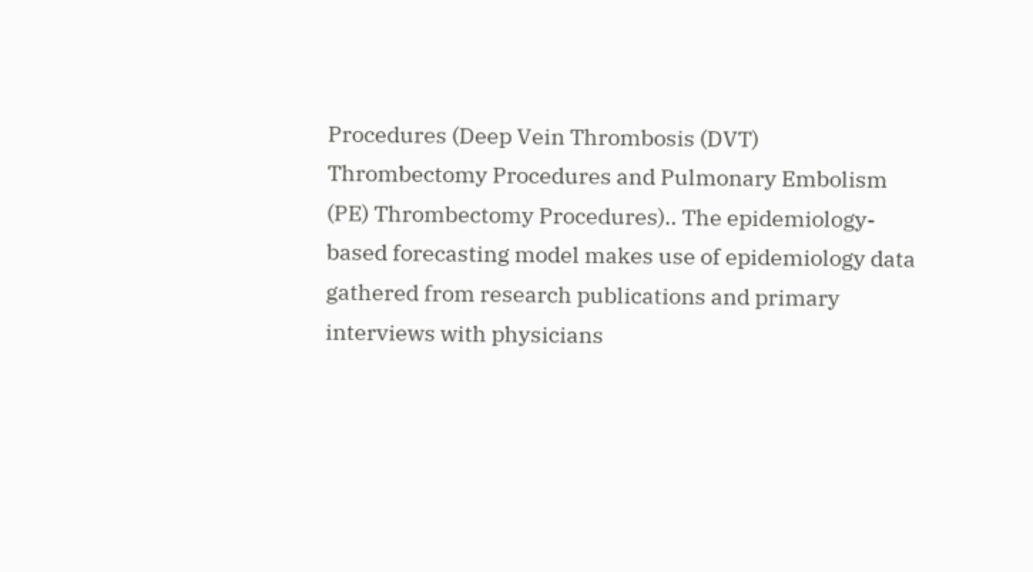Procedures (Deep Vein Thrombosis (DVT) Thrombectomy Procedures and Pulmonary Embolism (PE) Thrombectomy Procedures).. The epidemiology-based forecasting model makes use of epidemiology data gathered from research publications and primary interviews with physicians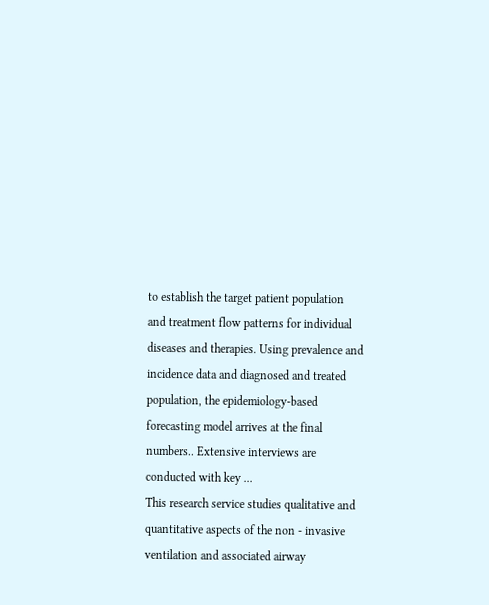to establish the target patient population and treatment flow patterns for individual diseases and therapies. Using prevalence and incidence data and diagnosed and treated population, the epidemiology-based forecasting model arrives at the final numbers.. Extensive interviews are conducted with key ...
This research service studies qualitative and quantitative aspects of the non - invasive ventilation and associated airway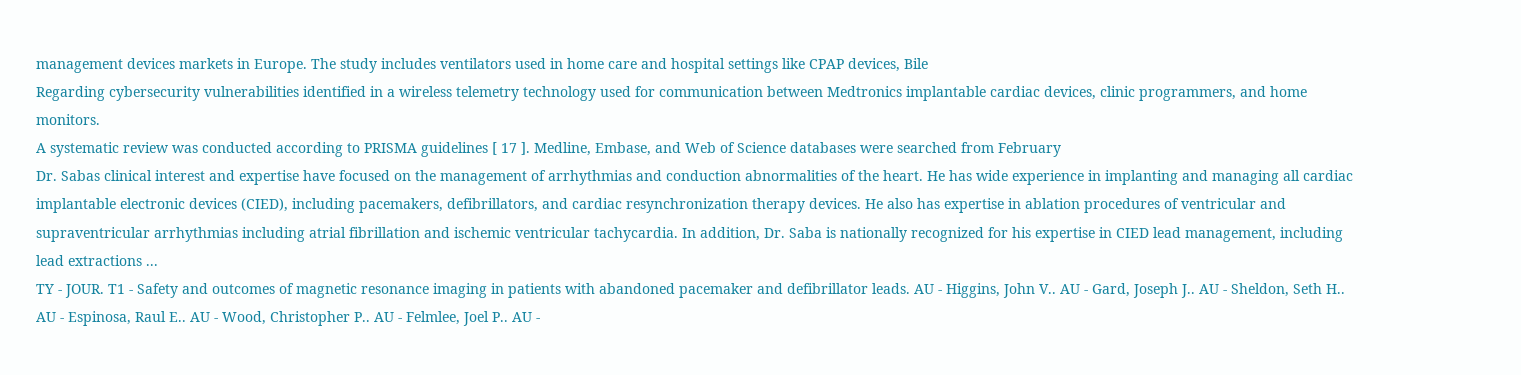management devices markets in Europe. The study includes ventilators used in home care and hospital settings like CPAP devices, Bile
Regarding cybersecurity vulnerabilities identified in a wireless telemetry technology used for communication between Medtronics implantable cardiac devices, clinic programmers, and home monitors.
A systematic review was conducted according to PRISMA guidelines [ 17 ]. Medline, Embase, and Web of Science databases were searched from February
Dr. Sabas clinical interest and expertise have focused on the management of arrhythmias and conduction abnormalities of the heart. He has wide experience in implanting and managing all cardiac implantable electronic devices (CIED), including pacemakers, defibrillators, and cardiac resynchronization therapy devices. He also has expertise in ablation procedures of ventricular and supraventricular arrhythmias including atrial fibrillation and ischemic ventricular tachycardia. In addition, Dr. Saba is nationally recognized for his expertise in CIED lead management, including lead extractions ...
TY - JOUR. T1 - Safety and outcomes of magnetic resonance imaging in patients with abandoned pacemaker and defibrillator leads. AU - Higgins, John V.. AU - Gard, Joseph J.. AU - Sheldon, Seth H.. AU - Espinosa, Raul E.. AU - Wood, Christopher P.. AU - Felmlee, Joel P.. AU -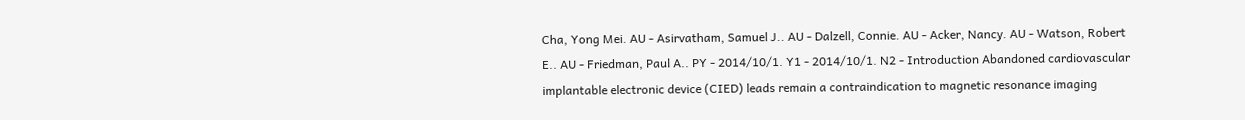Cha, Yong Mei. AU - Asirvatham, Samuel J.. AU - Dalzell, Connie. AU - Acker, Nancy. AU - Watson, Robert E.. AU - Friedman, Paul A.. PY - 2014/10/1. Y1 - 2014/10/1. N2 - Introduction Abandoned cardiovascular implantable electronic device (CIED) leads remain a contraindication to magnetic resonance imaging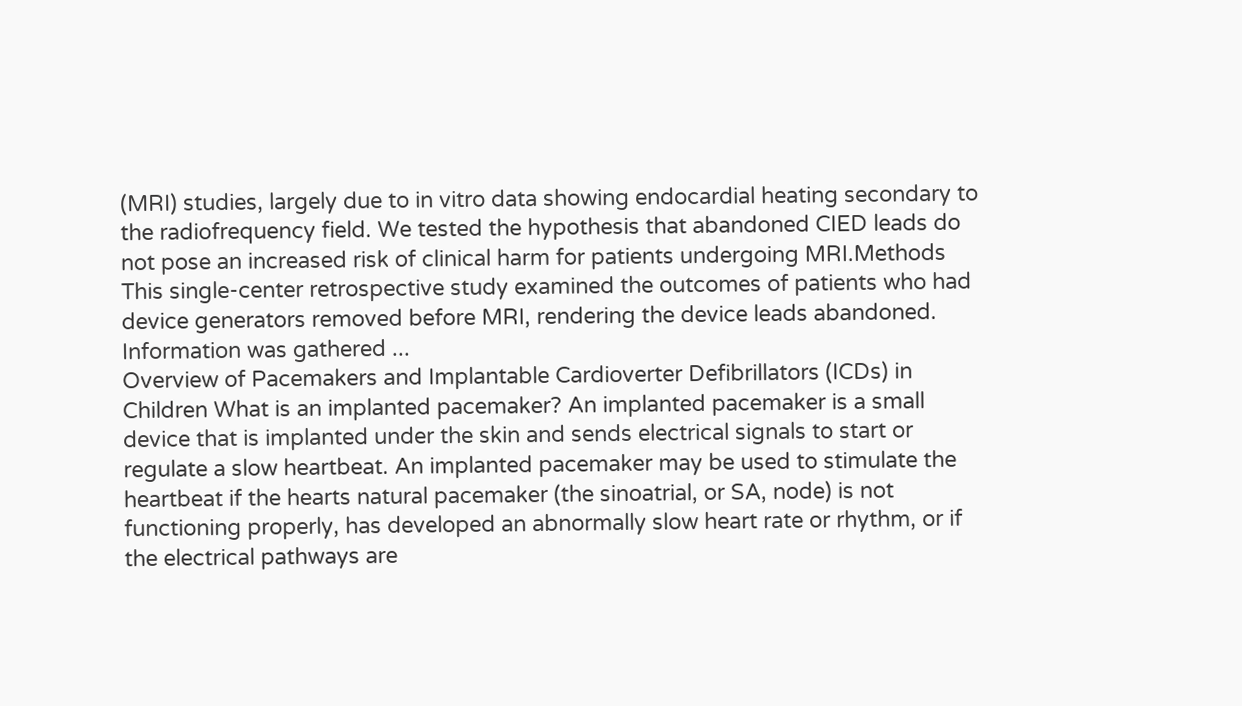(MRI) studies, largely due to in vitro data showing endocardial heating secondary to the radiofrequency field. We tested the hypothesis that abandoned CIED leads do not pose an increased risk of clinical harm for patients undergoing MRI.Methods This single-center retrospective study examined the outcomes of patients who had device generators removed before MRI, rendering the device leads abandoned. Information was gathered ...
Overview of Pacemakers and Implantable Cardioverter Defibrillators (ICDs) in Children What is an implanted pacemaker? An implanted pacemaker is a small device that is implanted under the skin and sends electrical signals to start or regulate a slow heartbeat. An implanted pacemaker may be used to stimulate the heartbeat if the hearts natural pacemaker (the sinoatrial, or SA, node) is not functioning properly, has developed an abnormally slow heart rate or rhythm, or if the electrical pathways are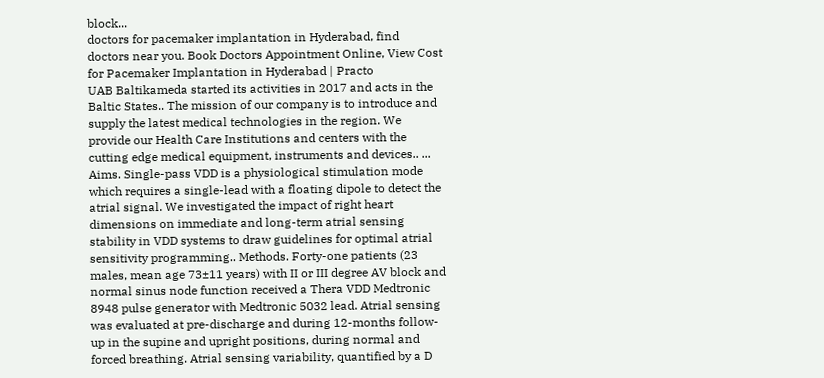block...
doctors for pacemaker implantation in Hyderabad, find doctors near you. Book Doctors Appointment Online, View Cost for Pacemaker Implantation in Hyderabad | Practo
UAB Baltikameda started its activities in 2017 and acts in the Baltic States.. The mission of our company is to introduce and supply the latest medical technologies in the region. We provide our Health Care Institutions and centers with the cutting edge medical equipment, instruments and devices.. ...
Aims. Single-pass VDD is a physiological stimulation mode which requires a single-lead with a floating dipole to detect the atrial signal. We investigated the impact of right heart dimensions on immediate and long-term atrial sensing stability in VDD systems to draw guidelines for optimal atrial sensitivity programming.. Methods. Forty-one patients (23 males, mean age 73±11 years) with II or III degree AV block and normal sinus node function received a Thera VDD Medtronic 8948 pulse generator with Medtronic 5032 lead. Atrial sensing was evaluated at pre-discharge and during 12-months follow-up in the supine and upright positions, during normal and forced breathing. Atrial sensing variability, quantified by a D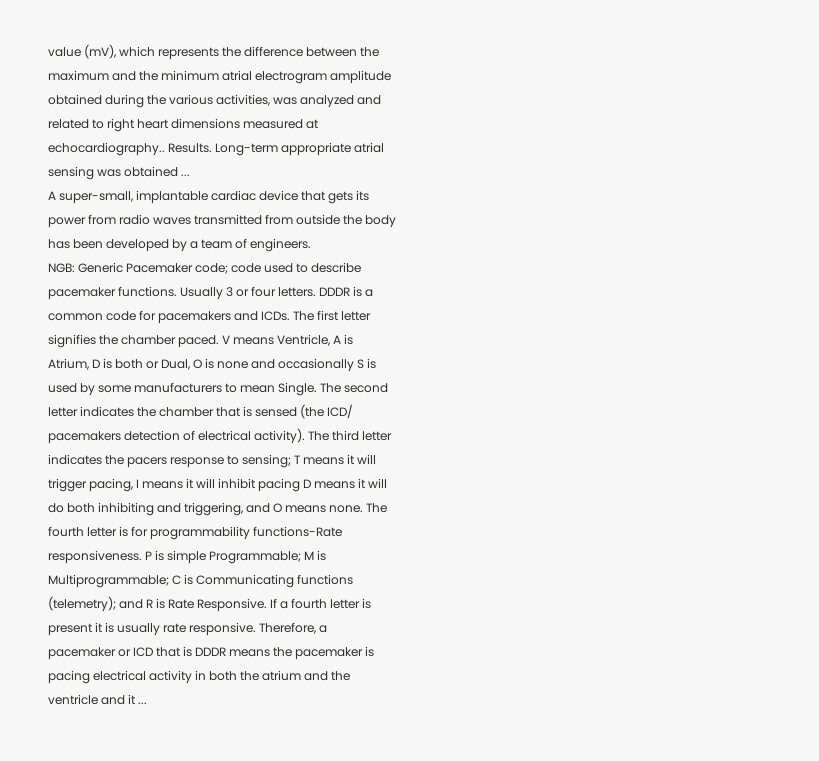value (mV), which represents the difference between the maximum and the minimum atrial electrogram amplitude obtained during the various activities, was analyzed and related to right heart dimensions measured at echocardiography.. Results. Long-term appropriate atrial sensing was obtained ...
A super-small, implantable cardiac device that gets its power from radio waves transmitted from outside the body has been developed by a team of engineers.
NGB: Generic Pacemaker code; code used to describe pacemaker functions. Usually 3 or four letters. DDDR is a common code for pacemakers and ICDs. The first letter signifies the chamber paced. V means Ventricle, A is Atrium, D is both or Dual, O is none and occasionally S is used by some manufacturers to mean Single. The second letter indicates the chamber that is sensed (the ICD/ pacemakers detection of electrical activity). The third letter indicates the pacers response to sensing; T means it will trigger pacing, I means it will inhibit pacing D means it will do both inhibiting and triggering, and O means none. The fourth letter is for programmability functions-Rate responsiveness. P is simple Programmable; M is Multiprogrammable; C is Communicating functions (telemetry); and R is Rate Responsive. If a fourth letter is present it is usually rate responsive. Therefore, a pacemaker or ICD that is DDDR means the pacemaker is pacing electrical activity in both the atrium and the ventricle and it ...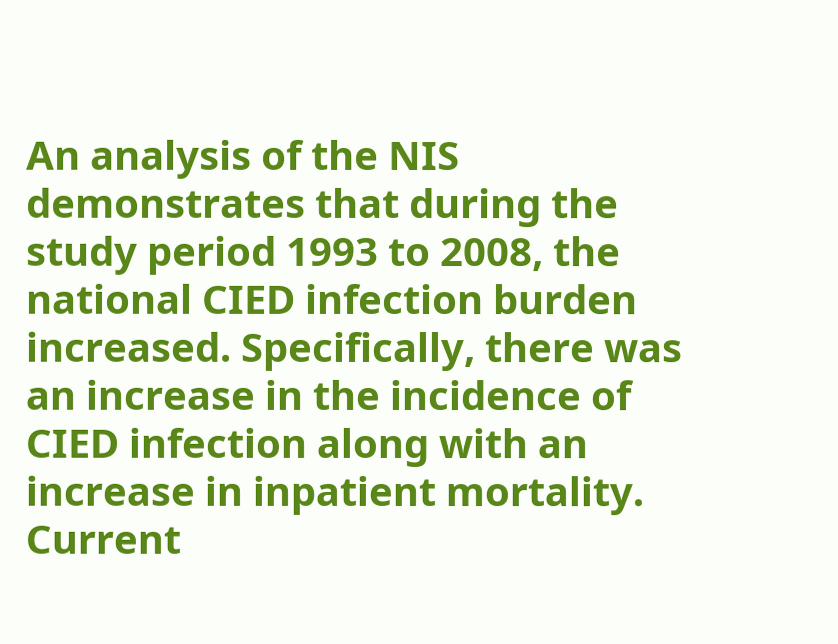An analysis of the NIS demonstrates that during the study period 1993 to 2008, the national CIED infection burden increased. Specifically, there was an increase in the incidence of CIED infection along with an increase in inpatient mortality. Current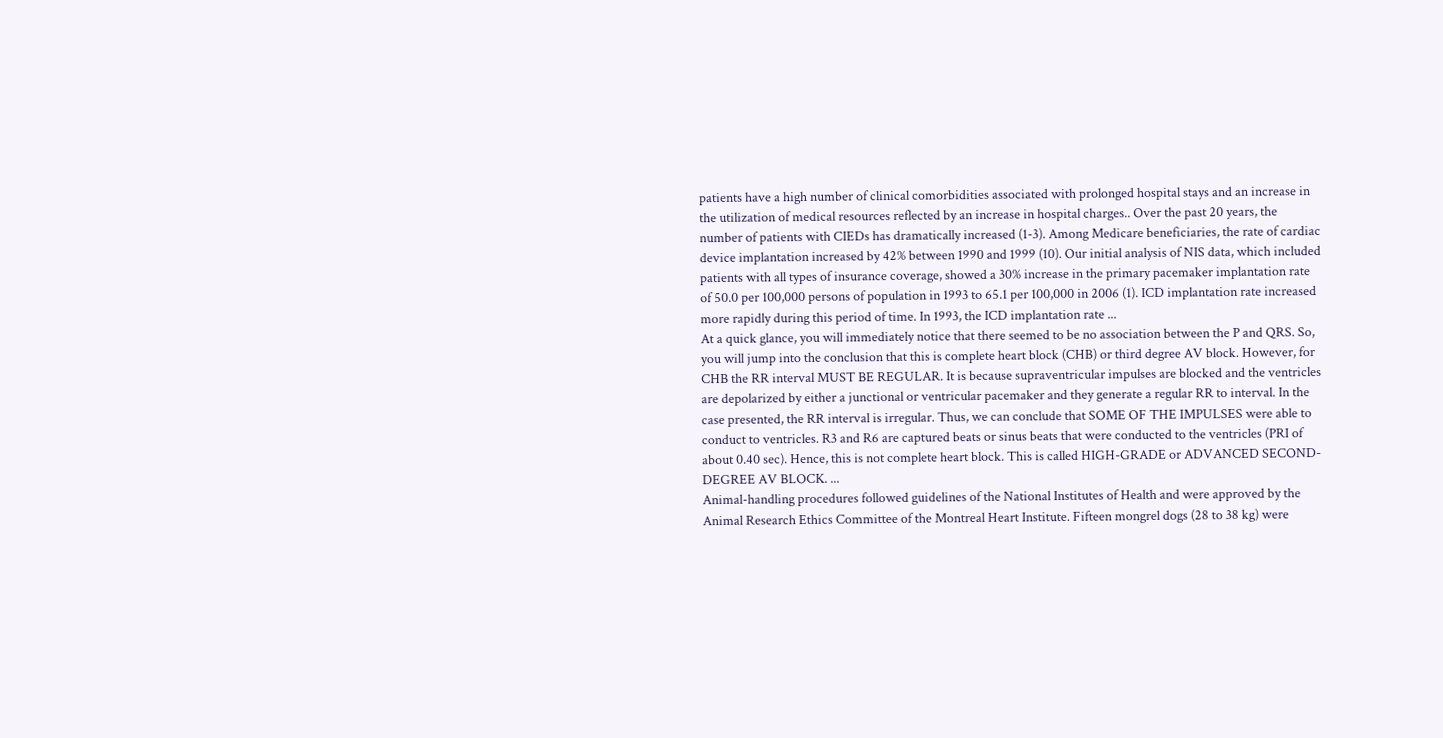patients have a high number of clinical comorbidities associated with prolonged hospital stays and an increase in the utilization of medical resources reflected by an increase in hospital charges.. Over the past 20 years, the number of patients with CIEDs has dramatically increased (1-3). Among Medicare beneficiaries, the rate of cardiac device implantation increased by 42% between 1990 and 1999 (10). Our initial analysis of NIS data, which included patients with all types of insurance coverage, showed a 30% increase in the primary pacemaker implantation rate of 50.0 per 100,000 persons of population in 1993 to 65.1 per 100,000 in 2006 (1). ICD implantation rate increased more rapidly during this period of time. In 1993, the ICD implantation rate ...
At a quick glance, you will immediately notice that there seemed to be no association between the P and QRS. So, you will jump into the conclusion that this is complete heart block (CHB) or third degree AV block. However, for CHB the RR interval MUST BE REGULAR. It is because supraventricular impulses are blocked and the ventricles are depolarized by either a junctional or ventricular pacemaker and they generate a regular RR to interval. In the case presented, the RR interval is irregular. Thus, we can conclude that SOME OF THE IMPULSES were able to conduct to ventricles. R3 and R6 are captured beats or sinus beats that were conducted to the ventricles (PRI of about 0.40 sec). Hence, this is not complete heart block. This is called HIGH-GRADE or ADVANCED SECOND-DEGREE AV BLOCK. ...
Animal-handling procedures followed guidelines of the National Institutes of Health and were approved by the Animal Research Ethics Committee of the Montreal Heart Institute. Fifteen mongrel dogs (28 to 38 kg) were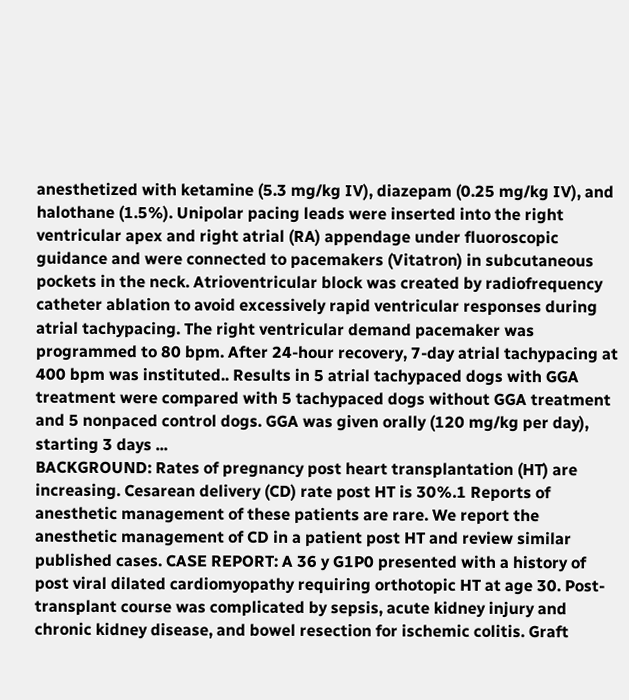anesthetized with ketamine (5.3 mg/kg IV), diazepam (0.25 mg/kg IV), and halothane (1.5%). Unipolar pacing leads were inserted into the right ventricular apex and right atrial (RA) appendage under fluoroscopic guidance and were connected to pacemakers (Vitatron) in subcutaneous pockets in the neck. Atrioventricular block was created by radiofrequency catheter ablation to avoid excessively rapid ventricular responses during atrial tachypacing. The right ventricular demand pacemaker was programmed to 80 bpm. After 24-hour recovery, 7-day atrial tachypacing at 400 bpm was instituted.. Results in 5 atrial tachypaced dogs with GGA treatment were compared with 5 tachypaced dogs without GGA treatment and 5 nonpaced control dogs. GGA was given orally (120 mg/kg per day), starting 3 days ...
BACKGROUND: Rates of pregnancy post heart transplantation (HT) are increasing. Cesarean delivery (CD) rate post HT is 30%.1 Reports of anesthetic management of these patients are rare. We report the anesthetic management of CD in a patient post HT and review similar published cases. CASE REPORT: A 36 y G1P0 presented with a history of post viral dilated cardiomyopathy requiring orthotopic HT at age 30. Post-transplant course was complicated by sepsis, acute kidney injury and chronic kidney disease, and bowel resection for ischemic colitis. Graft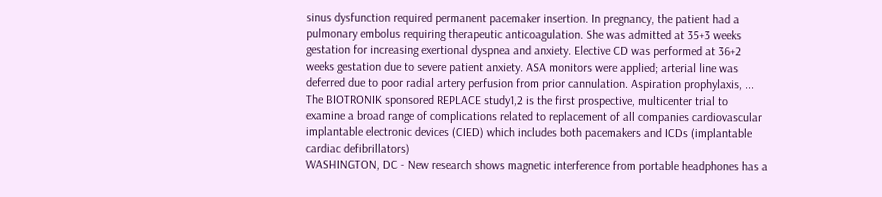sinus dysfunction required permanent pacemaker insertion. In pregnancy, the patient had a pulmonary embolus requiring therapeutic anticoagulation. She was admitted at 35+3 weeks gestation for increasing exertional dyspnea and anxiety. Elective CD was performed at 36+2 weeks gestation due to severe patient anxiety. ASA monitors were applied; arterial line was deferred due to poor radial artery perfusion from prior cannulation. Aspiration prophylaxis, ...
The BIOTRONIK sponsored REPLACE study1,2 is the first prospective, multicenter trial to examine a broad range of complications related to replacement of all companies cardiovascular implantable electronic devices (CIED) which includes both pacemakers and ICDs (implantable cardiac defibrillators)
WASHINGTON, DC - New research shows magnetic interference from portable headphones has a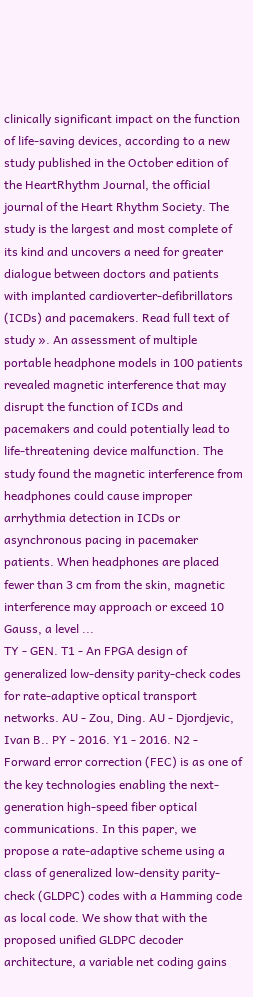clinically significant impact on the function of life-saving devices, according to a new study published in the October edition of the HeartRhythm Journal, the official journal of the Heart Rhythm Society. The study is the largest and most complete of its kind and uncovers a need for greater dialogue between doctors and patients with implanted cardioverter-defibrillators (ICDs) and pacemakers. Read full text of study ». An assessment of multiple portable headphone models in 100 patients revealed magnetic interference that may disrupt the function of ICDs and pacemakers and could potentially lead to life-threatening device malfunction. The study found the magnetic interference from headphones could cause improper arrhythmia detection in ICDs or asynchronous pacing in pacemaker patients. When headphones are placed fewer than 3 cm from the skin, magnetic interference may approach or exceed 10 Gauss, a level ...
TY - GEN. T1 - An FPGA design of generalized low-density parity-check codes for rate-adaptive optical transport networks. AU - Zou, Ding. AU - Djordjevic, Ivan B.. PY - 2016. Y1 - 2016. N2 - Forward error correction (FEC) is as one of the key technologies enabling the next-generation high-speed fiber optical communications. In this paper, we propose a rate-adaptive scheme using a class of generalized low-density parity-check (GLDPC) codes with a Hamming code as local code. We show that with the proposed unified GLDPC decoder architecture, a variable net coding gains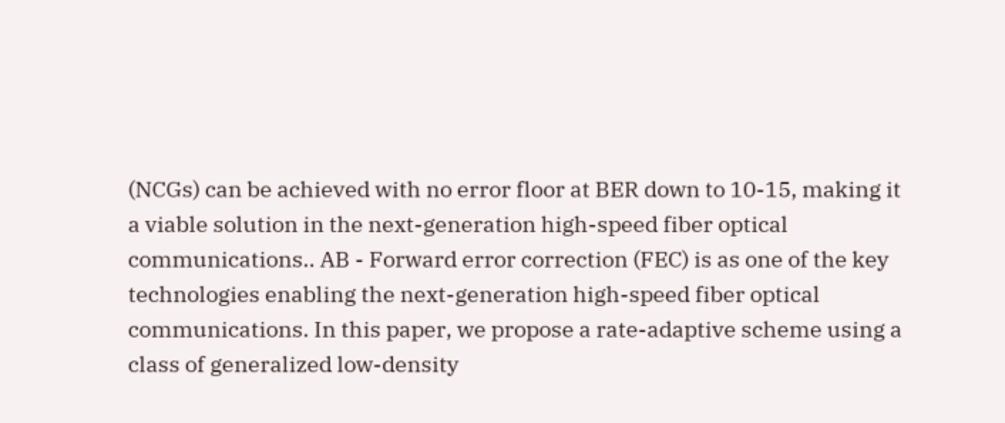(NCGs) can be achieved with no error floor at BER down to 10-15, making it a viable solution in the next-generation high-speed fiber optical communications.. AB - Forward error correction (FEC) is as one of the key technologies enabling the next-generation high-speed fiber optical communications. In this paper, we propose a rate-adaptive scheme using a class of generalized low-density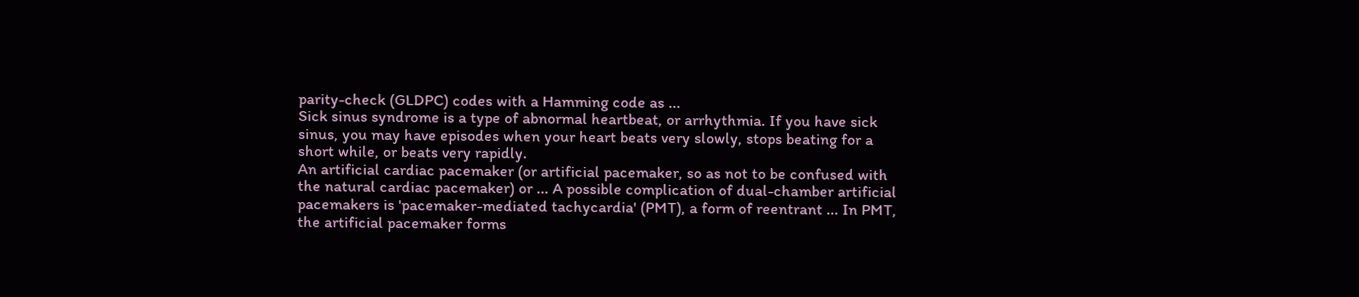parity-check (GLDPC) codes with a Hamming code as ...
Sick sinus syndrome is a type of abnormal heartbeat, or arrhythmia. If you have sick sinus, you may have episodes when your heart beats very slowly, stops beating for a short while, or beats very rapidly.
An artificial cardiac pacemaker (or artificial pacemaker, so as not to be confused with the natural cardiac pacemaker) or ... A possible complication of dual-chamber artificial pacemakers is 'pacemaker-mediated tachycardia' (PMT), a form of reentrant ... In PMT, the artificial pacemaker forms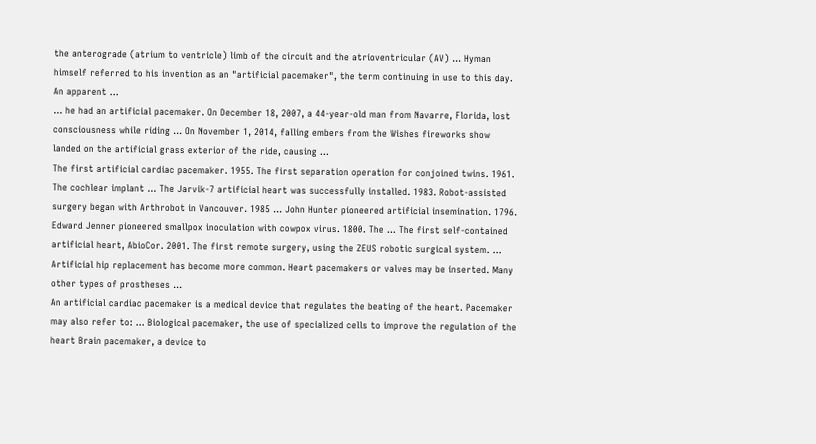the anterograde (atrium to ventricle) limb of the circuit and the atrioventricular (AV) ... Hyman himself referred to his invention as an "artificial pacemaker", the term continuing in use to this day. An apparent ...
... he had an artificial pacemaker. On December 18, 2007, a 44-year-old man from Navarre, Florida, lost consciousness while riding ... On November 1, 2014, falling embers from the Wishes fireworks show landed on the artificial grass exterior of the ride, causing ...
The first artificial cardiac pacemaker. 1955. The first separation operation for conjoined twins. 1961. The cochlear implant ... The Jarvik-7 artificial heart was successfully installed. 1983. Robot-assisted surgery began with Arthrobot in Vancouver. 1985 ... John Hunter pioneered artificial insemination. 1796. Edward Jenner pioneered smallpox inoculation with cowpox virus. 1800. The ... The first self-contained artificial heart, AbioCor. 2001. The first remote surgery, using the ZEUS robotic surgical system. ...
Artificial hip replacement has become more common. Heart pacemakers or valves may be inserted. Many other types of prostheses ...
An artificial cardiac pacemaker is a medical device that regulates the beating of the heart. Pacemaker may also refer to: ... Biological pacemaker, the use of specialized cells to improve the regulation of the heart Brain pacemaker, a device to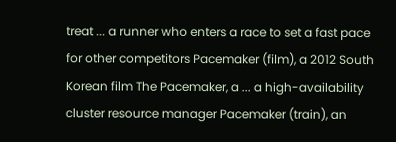treat ... a runner who enters a race to set a fast pace for other competitors Pacemaker (film), a 2012 South Korean film The Pacemaker, a ... a high-availability cluster resource manager Pacemaker (train), an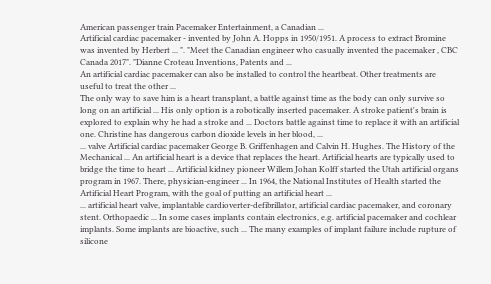American passenger train Pacemaker Entertainment, a Canadian ...
Artificial cardiac pacemaker - invented by John A. Hopps in 1950/1951. A process to extract Bromine was invented by Herbert ... ". "Meet the Canadian engineer who casually invented the pacemaker , CBC Canada 2017". "Dianne Croteau Inventions, Patents and ...
An artificial cardiac pacemaker can also be installed to control the heartbeat. Other treatments are useful to treat the other ...
The only way to save him is a heart transplant, a battle against time as the body can only survive so long on an artificial ... His only option is a robotically inserted pacemaker. A stroke patient's brain is explored to explain why he had a stroke and ... Doctors battle against time to replace it with an artificial one. Christine has dangerous carbon dioxide levels in her blood, ...
... valve Artificial cardiac pacemaker George B. Griffenhagen and Calvin H. Hughes. The History of the Mechanical ... An artificial heart is a device that replaces the heart. Artificial hearts are typically used to bridge the time to heart ... Artificial kidney pioneer Willem Johan Kolff started the Utah artificial organs program in 1967. There, physician-engineer ... In 1964, the National Institutes of Health started the Artificial Heart Program, with the goal of putting an artificial heart ...
... artificial heart valve, implantable cardioverter-defibrillator, artificial cardiac pacemaker, and coronary stent. Orthopaedic ... In some cases implants contain electronics, e.g. artificial pacemaker and cochlear implants. Some implants are bioactive, such ... The many examples of implant failure include rupture of silicone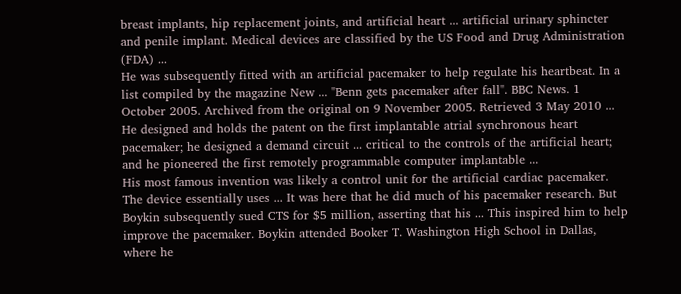breast implants, hip replacement joints, and artificial heart ... artificial urinary sphincter and penile implant. Medical devices are classified by the US Food and Drug Administration (FDA) ...
He was subsequently fitted with an artificial pacemaker to help regulate his heartbeat. In a list compiled by the magazine New ... "Benn gets pacemaker after fall". BBC News. 1 October 2005. Archived from the original on 9 November 2005. Retrieved 3 May 2010 ...
He designed and holds the patent on the first implantable atrial synchronous heart pacemaker; he designed a demand circuit ... critical to the controls of the artificial heart; and he pioneered the first remotely programmable computer implantable ...
His most famous invention was likely a control unit for the artificial cardiac pacemaker. The device essentially uses ... It was here that he did much of his pacemaker research. But Boykin subsequently sued CTS for $5 million, asserting that his ... This inspired him to help improve the pacemaker. Boykin attended Booker T. Washington High School in Dallas, where he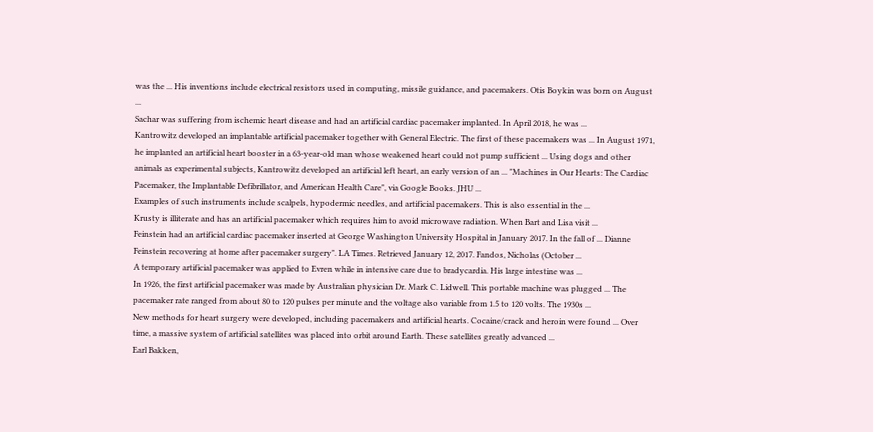was the ... His inventions include electrical resistors used in computing, missile guidance, and pacemakers. Otis Boykin was born on August ...
Sachar was suffering from ischemic heart disease and had an artificial cardiac pacemaker implanted. In April 2018, he was ...
Kantrowitz developed an implantable artificial pacemaker together with General Electric. The first of these pacemakers was ... In August 1971, he implanted an artificial heart booster in a 63-year-old man whose weakened heart could not pump sufficient ... Using dogs and other animals as experimental subjects, Kantrowitz developed an artificial left heart, an early version of an ... "Machines in Our Hearts: The Cardiac Pacemaker, the Implantable Defibrillator, and American Health Care", via Google Books. JHU ...
Examples of such instruments include scalpels, hypodermic needles, and artificial pacemakers. This is also essential in the ...
Krusty is illiterate and has an artificial pacemaker which requires him to avoid microwave radiation. When Bart and Lisa visit ...
Feinstein had an artificial cardiac pacemaker inserted at George Washington University Hospital in January 2017. In the fall of ... Dianne Feinstein recovering at home after pacemaker surgery". LA Times. Retrieved January 12, 2017. Fandos, Nicholas (October ...
A temporary artificial pacemaker was applied to Evren while in intensive care due to bradycardia. His large intestine was ...
In 1926, the first artificial pacemaker was made by Australian physician Dr. Mark C. Lidwell. This portable machine was plugged ... The pacemaker rate ranged from about 80 to 120 pulses per minute and the voltage also variable from 1.5 to 120 volts. The 1930s ...
New methods for heart surgery were developed, including pacemakers and artificial hearts. Cocaine/crack and heroin were found ... Over time, a massive system of artificial satellites was placed into orbit around Earth. These satellites greatly advanced ...
Earl Bakken,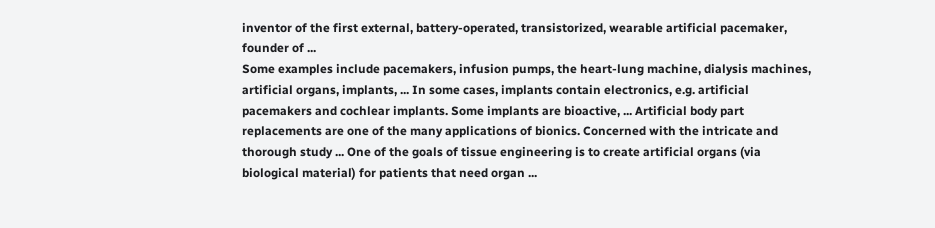inventor of the first external, battery-operated, transistorized, wearable artificial pacemaker, founder of ...
Some examples include pacemakers, infusion pumps, the heart-lung machine, dialysis machines, artificial organs, implants, ... In some cases, implants contain electronics, e.g. artificial pacemakers and cochlear implants. Some implants are bioactive, ... Artificial body part replacements are one of the many applications of bionics. Concerned with the intricate and thorough study ... One of the goals of tissue engineering is to create artificial organs (via biological material) for patients that need organ ...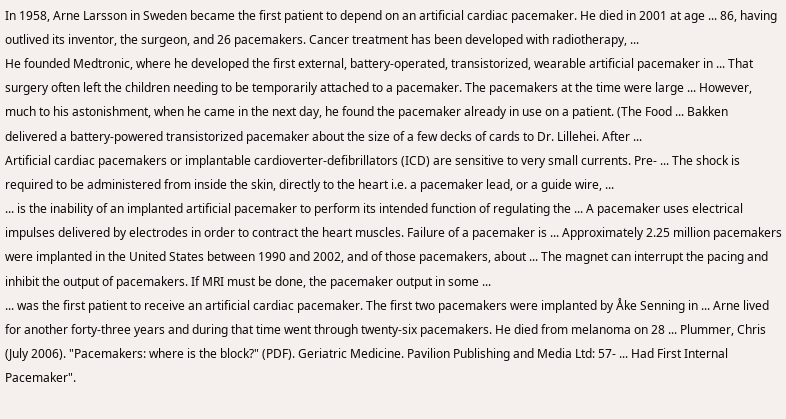In 1958, Arne Larsson in Sweden became the first patient to depend on an artificial cardiac pacemaker. He died in 2001 at age ... 86, having outlived its inventor, the surgeon, and 26 pacemakers. Cancer treatment has been developed with radiotherapy, ...
He founded Medtronic, where he developed the first external, battery-operated, transistorized, wearable artificial pacemaker in ... That surgery often left the children needing to be temporarily attached to a pacemaker. The pacemakers at the time were large ... However, much to his astonishment, when he came in the next day, he found the pacemaker already in use on a patient. (The Food ... Bakken delivered a battery-powered transistorized pacemaker about the size of a few decks of cards to Dr. Lillehei. After ...
Artificial cardiac pacemakers or implantable cardioverter-defibrillators (ICD) are sensitive to very small currents. Pre- ... The shock is required to be administered from inside the skin, directly to the heart i.e. a pacemaker lead, or a guide wire, ...
... is the inability of an implanted artificial pacemaker to perform its intended function of regulating the ... A pacemaker uses electrical impulses delivered by electrodes in order to contract the heart muscles. Failure of a pacemaker is ... Approximately 2.25 million pacemakers were implanted in the United States between 1990 and 2002, and of those pacemakers, about ... The magnet can interrupt the pacing and inhibit the output of pacemakers. If MRI must be done, the pacemaker output in some ...
... was the first patient to receive an artificial cardiac pacemaker. The first two pacemakers were implanted by Åke Senning in ... Arne lived for another forty-three years and during that time went through twenty-six pacemakers. He died from melanoma on 28 ... Plummer, Chris (July 2006). "Pacemakers: where is the block?" (PDF). Geriatric Medicine. Pavilion Publishing and Media Ltd: 57- ... Had First Internal Pacemaker".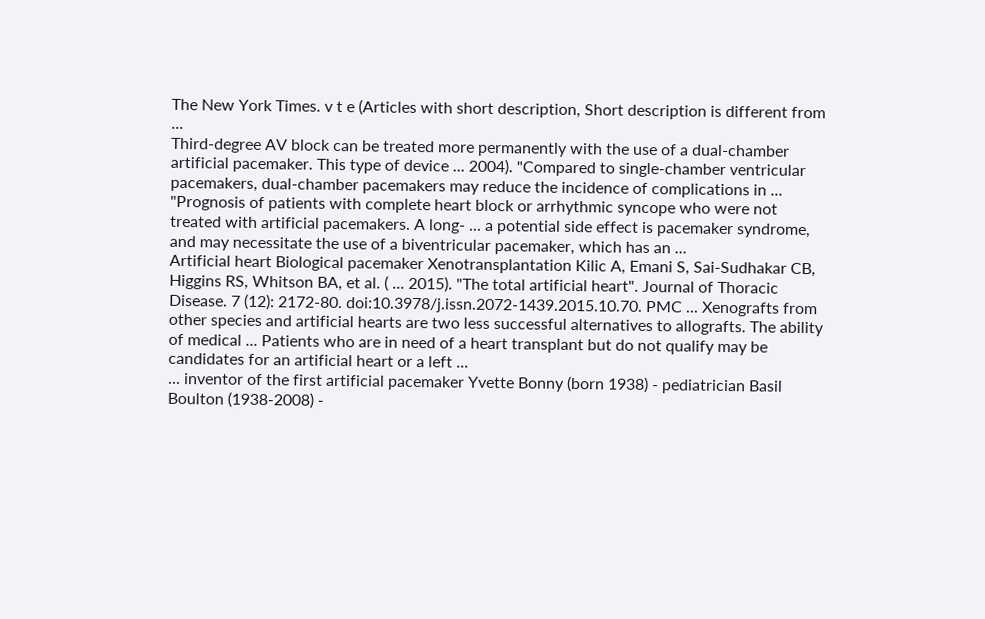The New York Times. v t e (Articles with short description, Short description is different from ...
Third-degree AV block can be treated more permanently with the use of a dual-chamber artificial pacemaker. This type of device ... 2004). "Compared to single-chamber ventricular pacemakers, dual-chamber pacemakers may reduce the incidence of complications in ... "Prognosis of patients with complete heart block or arrhythmic syncope who were not treated with artificial pacemakers. A long- ... a potential side effect is pacemaker syndrome, and may necessitate the use of a biventricular pacemaker, which has an ...
Artificial heart Biological pacemaker Xenotransplantation Kilic A, Emani S, Sai-Sudhakar CB, Higgins RS, Whitson BA, et al. ( ... 2015). "The total artificial heart". Journal of Thoracic Disease. 7 (12): 2172-80. doi:10.3978/j.issn.2072-1439.2015.10.70. PMC ... Xenografts from other species and artificial hearts are two less successful alternatives to allografts. The ability of medical ... Patients who are in need of a heart transplant but do not qualify may be candidates for an artificial heart or a left ...
... inventor of the first artificial pacemaker Yvette Bonny (born 1938) - pediatrician Basil Boulton (1938-2008) -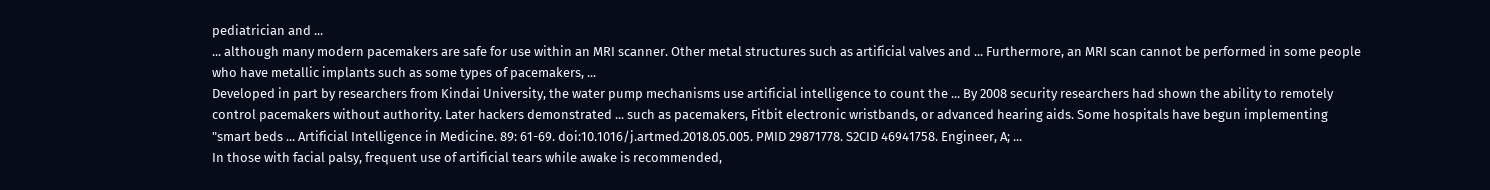pediatrician and ...
... although many modern pacemakers are safe for use within an MRI scanner. Other metal structures such as artificial valves and ... Furthermore, an MRI scan cannot be performed in some people who have metallic implants such as some types of pacemakers, ...
Developed in part by researchers from Kindai University, the water pump mechanisms use artificial intelligence to count the ... By 2008 security researchers had shown the ability to remotely control pacemakers without authority. Later hackers demonstrated ... such as pacemakers, Fitbit electronic wristbands, or advanced hearing aids. Some hospitals have begun implementing "smart beds ... Artificial Intelligence in Medicine. 89: 61-69. doi:10.1016/j.artmed.2018.05.005. PMID 29871778. S2CID 46941758. Engineer, A; ...
In those with facial palsy, frequent use of artificial tears while awake is recommended,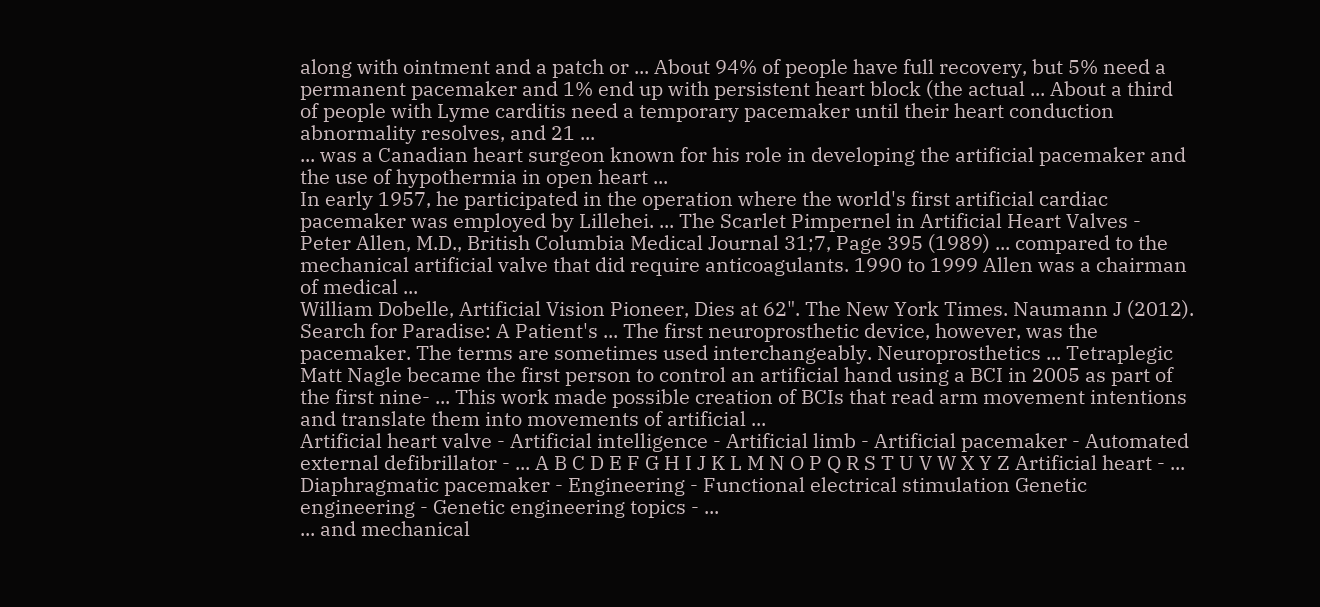along with ointment and a patch or ... About 94% of people have full recovery, but 5% need a permanent pacemaker and 1% end up with persistent heart block (the actual ... About a third of people with Lyme carditis need a temporary pacemaker until their heart conduction abnormality resolves, and 21 ...
... was a Canadian heart surgeon known for his role in developing the artificial pacemaker and the use of hypothermia in open heart ...
In early 1957, he participated in the operation where the world's first artificial cardiac pacemaker was employed by Lillehei. ... The Scarlet Pimpernel in Artificial Heart Valves - Peter Allen, M.D., British Columbia Medical Journal 31;7, Page 395 (1989) ... compared to the mechanical artificial valve that did require anticoagulants. 1990 to 1999 Allen was a chairman of medical ...
William Dobelle, Artificial Vision Pioneer, Dies at 62". The New York Times. Naumann J (2012). Search for Paradise: A Patient's ... The first neuroprosthetic device, however, was the pacemaker. The terms are sometimes used interchangeably. Neuroprosthetics ... Tetraplegic Matt Nagle became the first person to control an artificial hand using a BCI in 2005 as part of the first nine- ... This work made possible creation of BCIs that read arm movement intentions and translate them into movements of artificial ...
Artificial heart valve - Artificial intelligence - Artificial limb - Artificial pacemaker - Automated external defibrillator - ... A B C D E F G H I J K L M N O P Q R S T U V W X Y Z Artificial heart - ... Diaphragmatic pacemaker - Engineering - Functional electrical stimulation Genetic engineering - Genetic engineering topics - ...
... and mechanical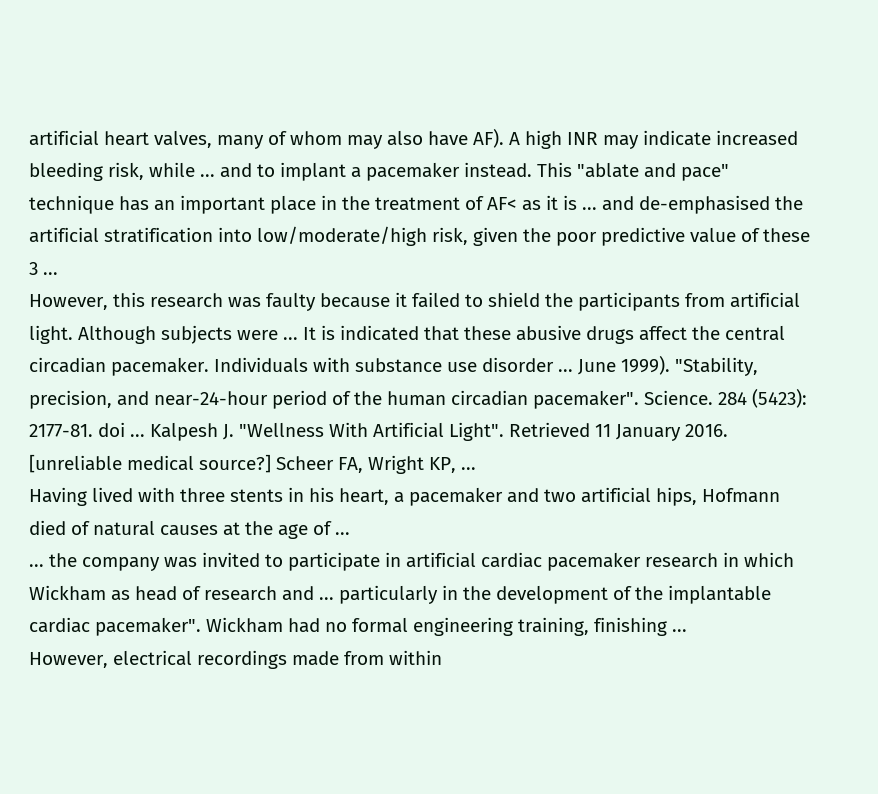artificial heart valves, many of whom may also have AF). A high INR may indicate increased bleeding risk, while ... and to implant a pacemaker instead. This "ablate and pace" technique has an important place in the treatment of AF< as it is ... and de-emphasised the artificial stratification into low/moderate/high risk, given the poor predictive value of these 3 ...
However, this research was faulty because it failed to shield the participants from artificial light. Although subjects were ... It is indicated that these abusive drugs affect the central circadian pacemaker. Individuals with substance use disorder ... June 1999). "Stability, precision, and near-24-hour period of the human circadian pacemaker". Science. 284 (5423): 2177-81. doi ... Kalpesh J. "Wellness With Artificial Light". Retrieved 11 January 2016. [unreliable medical source?] Scheer FA, Wright KP, ...
Having lived with three stents in his heart, a pacemaker and two artificial hips, Hofmann died of natural causes at the age of ...
... the company was invited to participate in artificial cardiac pacemaker research in which Wickham as head of research and ... particularly in the development of the implantable cardiac pacemaker". Wickham had no formal engineering training, finishing ...
However, electrical recordings made from within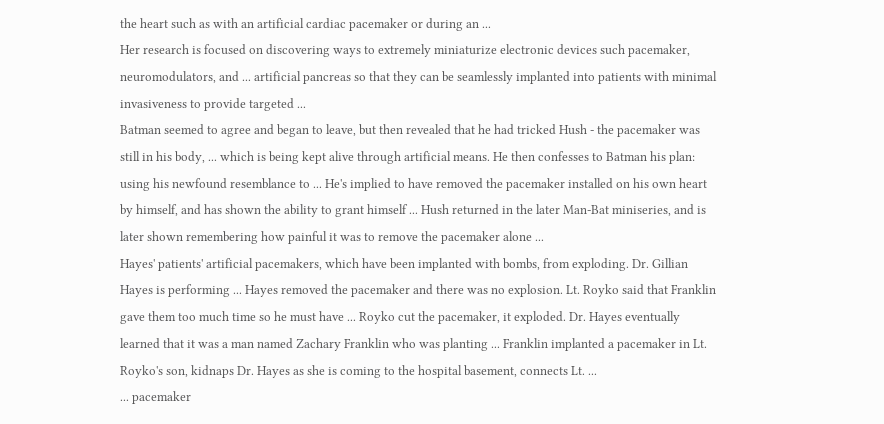the heart such as with an artificial cardiac pacemaker or during an ...
Her research is focused on discovering ways to extremely miniaturize electronic devices such pacemaker, neuromodulators, and ... artificial pancreas so that they can be seamlessly implanted into patients with minimal invasiveness to provide targeted ...
Batman seemed to agree and began to leave, but then revealed that he had tricked Hush - the pacemaker was still in his body, ... which is being kept alive through artificial means. He then confesses to Batman his plan: using his newfound resemblance to ... He's implied to have removed the pacemaker installed on his own heart by himself, and has shown the ability to grant himself ... Hush returned in the later Man-Bat miniseries, and is later shown remembering how painful it was to remove the pacemaker alone ...
Hayes' patients' artificial pacemakers, which have been implanted with bombs, from exploding. Dr. Gillian Hayes is performing ... Hayes removed the pacemaker and there was no explosion. Lt. Royko said that Franklin gave them too much time so he must have ... Royko cut the pacemaker, it exploded. Dr. Hayes eventually learned that it was a man named Zachary Franklin who was planting ... Franklin implanted a pacemaker in Lt. Royko's son, kidnaps Dr. Hayes as she is coming to the hospital basement, connects Lt. ...
... pacemaker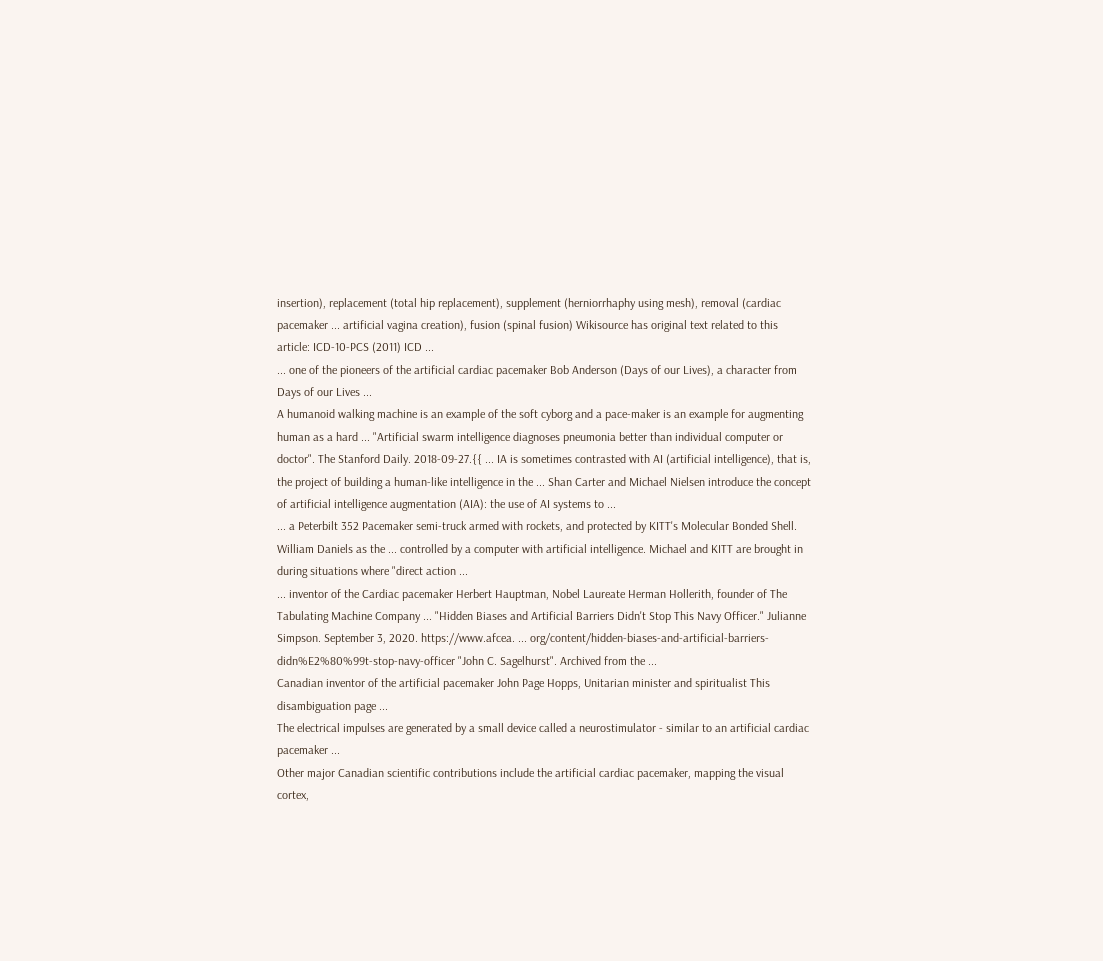insertion), replacement (total hip replacement), supplement (herniorrhaphy using mesh), removal (cardiac pacemaker ... artificial vagina creation), fusion (spinal fusion) Wikisource has original text related to this article: ICD-10-PCS (2011) ICD ...
... one of the pioneers of the artificial cardiac pacemaker Bob Anderson (Days of our Lives), a character from Days of our Lives ...
A humanoid walking machine is an example of the soft cyborg and a pace-maker is an example for augmenting human as a hard ... "Artificial swarm intelligence diagnoses pneumonia better than individual computer or doctor". The Stanford Daily. 2018-09-27.{{ ... IA is sometimes contrasted with AI (artificial intelligence), that is, the project of building a human-like intelligence in the ... Shan Carter and Michael Nielsen introduce the concept of artificial intelligence augmentation (AIA): the use of AI systems to ...
... a Peterbilt 352 Pacemaker semi-truck armed with rockets, and protected by KITT's Molecular Bonded Shell. William Daniels as the ... controlled by a computer with artificial intelligence. Michael and KITT are brought in during situations where "direct action ...
... inventor of the Cardiac pacemaker Herbert Hauptman, Nobel Laureate Herman Hollerith, founder of The Tabulating Machine Company ... "Hidden Biases and Artificial Barriers Didn't Stop This Navy Officer." Julianne Simpson. September 3, 2020. https://www.afcea. ... org/content/hidden-biases-and-artificial-barriers-didn%E2%80%99t-stop-navy-officer "John C. Sagelhurst". Archived from the ...
Canadian inventor of the artificial pacemaker John Page Hopps, Unitarian minister and spiritualist This disambiguation page ...
The electrical impulses are generated by a small device called a neurostimulator - similar to an artificial cardiac pacemaker ...
Other major Canadian scientific contributions include the artificial cardiac pacemaker, mapping the visual cortex,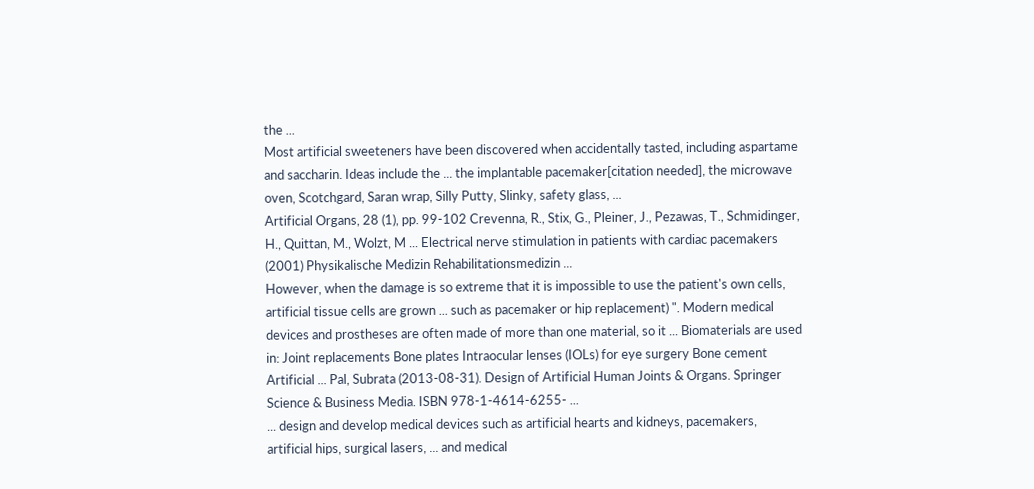the ...
Most artificial sweeteners have been discovered when accidentally tasted, including aspartame and saccharin. Ideas include the ... the implantable pacemaker[citation needed], the microwave oven, Scotchgard, Saran wrap, Silly Putty, Slinky, safety glass, ...
Artificial Organs, 28 (1), pp. 99-102 Crevenna, R., Stix, G., Pleiner, J., Pezawas, T., Schmidinger, H., Quittan, M., Wolzt, M ... Electrical nerve stimulation in patients with cardiac pacemakers (2001) Physikalische Medizin Rehabilitationsmedizin ...
However, when the damage is so extreme that it is impossible to use the patient's own cells, artificial tissue cells are grown ... such as pacemaker or hip replacement) ". Modern medical devices and prostheses are often made of more than one material, so it ... Biomaterials are used in: Joint replacements Bone plates Intraocular lenses (IOLs) for eye surgery Bone cement Artificial ... Pal, Subrata (2013-08-31). Design of Artificial Human Joints & Organs. Springer Science & Business Media. ISBN 978-1-4614-6255- ...
... design and develop medical devices such as artificial hearts and kidneys, pacemakers, artificial hips, surgical lasers, ... and medical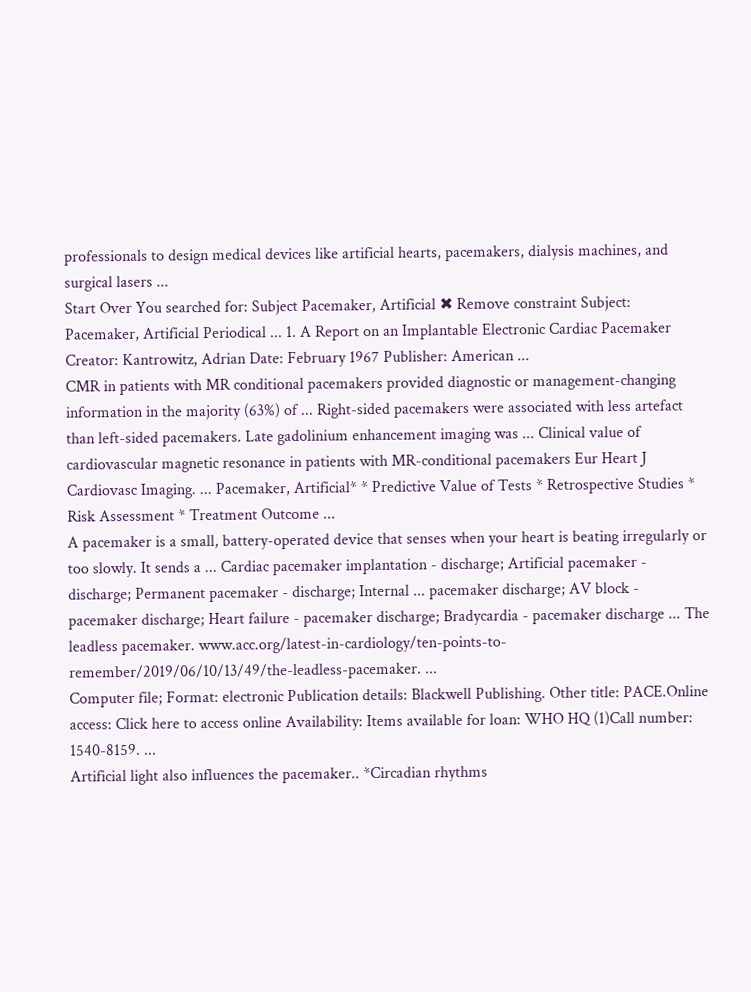professionals to design medical devices like artificial hearts, pacemakers, dialysis machines, and surgical lasers ...
Start Over You searched for: Subject Pacemaker, Artificial ✖ Remove constraint Subject: Pacemaker, Artificial Periodical ... 1. A Report on an Implantable Electronic Cardiac Pacemaker Creator: Kantrowitz, Adrian Date: February 1967 Publisher: American ...
CMR in patients with MR conditional pacemakers provided diagnostic or management-changing information in the majority (63%) of ... Right-sided pacemakers were associated with less artefact than left-sided pacemakers. Late gadolinium enhancement imaging was ... Clinical value of cardiovascular magnetic resonance in patients with MR-conditional pacemakers Eur Heart J Cardiovasc Imaging. ... Pacemaker, Artificial* * Predictive Value of Tests * Retrospective Studies * Risk Assessment * Treatment Outcome ...
A pacemaker is a small, battery-operated device that senses when your heart is beating irregularly or too slowly. It sends a ... Cardiac pacemaker implantation - discharge; Artificial pacemaker - discharge; Permanent pacemaker - discharge; Internal ... pacemaker discharge; AV block - pacemaker discharge; Heart failure - pacemaker discharge; Bradycardia - pacemaker discharge ... The leadless pacemaker. www.acc.org/latest-in-cardiology/ten-points-to-remember/2019/06/10/13/49/the-leadless-pacemaker. ...
Computer file; Format: electronic Publication details: Blackwell Publishing. Other title: PACE.Online access: Click here to access online Availability: Items available for loan: WHO HQ (1)Call number: 1540-8159. ...
Artificial light also influences the pacemaker.. *Circadian rhythms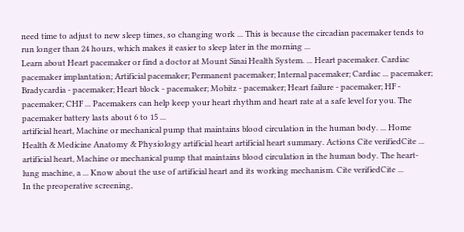need time to adjust to new sleep times, so changing work ... This is because the circadian pacemaker tends to run longer than 24 hours, which makes it easier to sleep later in the morning ...
Learn about Heart pacemaker or find a doctor at Mount Sinai Health System. ... Heart pacemaker. Cardiac pacemaker implantation; Artificial pacemaker; Permanent pacemaker; Internal pacemaker; Cardiac ... pacemaker; Bradycardia - pacemaker; Heart block - pacemaker; Mobitz - pacemaker; Heart failure - pacemaker; HF - pacemaker; CHF ... Pacemakers can help keep your heart rhythm and heart rate at a safe level for you. The pacemaker battery lasts about 6 to 15 ...
artificial heart, Machine or mechanical pump that maintains blood circulation in the human body. ... Home Health & Medicine Anatomy & Physiology artificial heart artificial heart summary. Actions Cite verifiedCite ... artificial heart, Machine or mechanical pump that maintains blood circulation in the human body. The heart-lung machine, a ... Know about the use of artificial heart and its working mechanism. Cite verifiedCite ...
In the preoperative screening,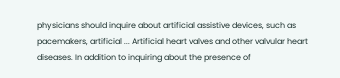physicians should inquire about artificial assistive devices, such as pacemakers, artificial ... Artificial heart valves and other valvular heart diseases. In addition to inquiring about the presence of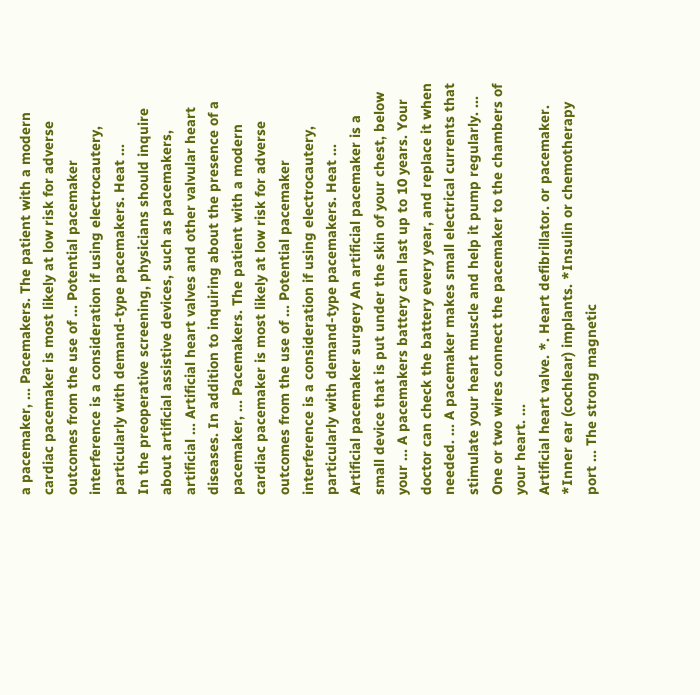a pacemaker, ... Pacemakers. The patient with a modern cardiac pacemaker is most likely at low risk for adverse outcomes from the use of ... Potential pacemaker interference is a consideration if using electrocautery, particularly with demand-type pacemakers. Heat ...
In the preoperative screening, physicians should inquire about artificial assistive devices, such as pacemakers, artificial ... Artificial heart valves and other valvular heart diseases. In addition to inquiring about the presence of a pacemaker, ... Pacemakers. The patient with a modern cardiac pacemaker is most likely at low risk for adverse outcomes from the use of ... Potential pacemaker interference is a consideration if using electrocautery, particularly with demand-type pacemakers. Heat ...
Artificial pacemaker surgery An artificial pacemaker is a small device that is put under the skin of your chest, below your ... A pacemakers battery can last up to 10 years. Your doctor can check the battery every year, and replace it when needed. ... A pacemaker makes small electrical currents that stimulate your heart muscle and help it pump regularly. ... One or two wires connect the pacemaker to the chambers of your heart. ...
Artificial heart valve. *. Heart defibrillator. or pacemaker. *Inner ear (cochlear) implants. *Insulin or chemotherapy port ... The strong magnetic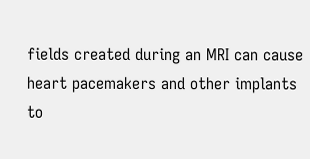fields created during an MRI can cause heart pacemakers and other implants to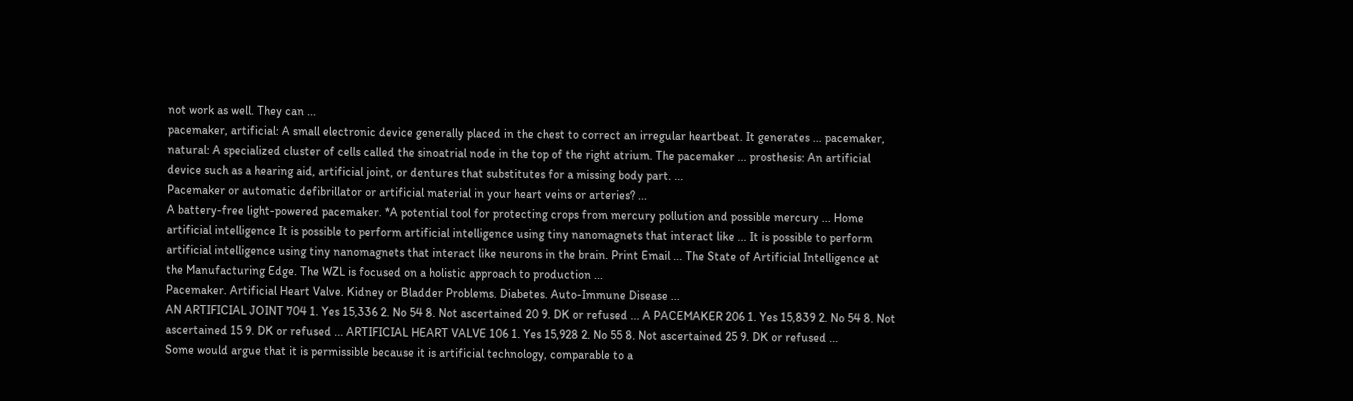not work as well. They can ...
pacemaker, artificial: A small electronic device generally placed in the chest to correct an irregular heartbeat. It generates ... pacemaker, natural: A specialized cluster of cells called the sinoatrial node in the top of the right atrium. The pacemaker ... prosthesis: An artificial device such as a hearing aid, artificial joint, or dentures that substitutes for a missing body part. ...
Pacemaker or automatic defibrillator or artificial material in your heart veins or arteries? ...
A battery-free light-powered pacemaker. *A potential tool for protecting crops from mercury pollution and possible mercury ... Home artificial intelligence It is possible to perform artificial intelligence using tiny nanomagnets that interact like ... It is possible to perform artificial intelligence using tiny nanomagnets that interact like neurons in the brain. Print Email ... The State of Artificial Intelligence at the Manufacturing Edge. The WZL is focused on a holistic approach to production ...
Pacemaker. Artificial Heart Valve. Kidney or Bladder Problems. Diabetes. Auto-Immune Disease ...
AN ARTIFICIAL JOINT 704 1. Yes 15,336 2. No 54 8. Not ascertained 20 9. DK or refused ... A PACEMAKER 206 1. Yes 15,839 2. No 54 8. Not ascertained 15 9. DK or refused ... ARTIFICIAL HEART VALVE 106 1. Yes 15,928 2. No 55 8. Not ascertained 25 9. DK or refused ...
Some would argue that it is permissible because it is artificial technology, comparable to a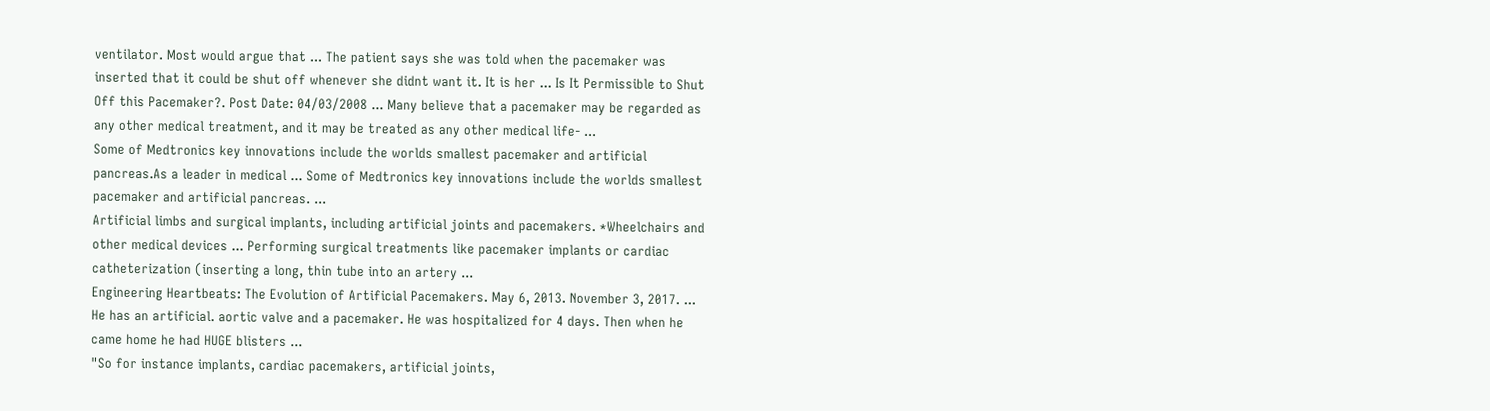ventilator. Most would argue that ... The patient says she was told when the pacemaker was inserted that it could be shut off whenever she didnt want it. It is her ... Is It Permissible to Shut Off this Pacemaker?. Post Date: 04/03/2008 ... Many believe that a pacemaker may be regarded as any other medical treatment, and it may be treated as any other medical life- ...
Some of Medtronics key innovations include the worlds smallest pacemaker and artificial pancreas.As a leader in medical ... Some of Medtronics key innovations include the worlds smallest pacemaker and artificial pancreas. ...
Artificial limbs and surgical implants, including artificial joints and pacemakers. *Wheelchairs and other medical devices ... Performing surgical treatments like pacemaker implants or cardiac catheterization (inserting a long, thin tube into an artery ...
Engineering Heartbeats: The Evolution of Artificial Pacemakers. May 6, 2013. November 3, 2017. ...
He has an artificial. aortic valve and a pacemaker. He was hospitalized for 4 days. Then when he came home he had HUGE blisters ...
"So for instance implants, cardiac pacemakers, artificial joints,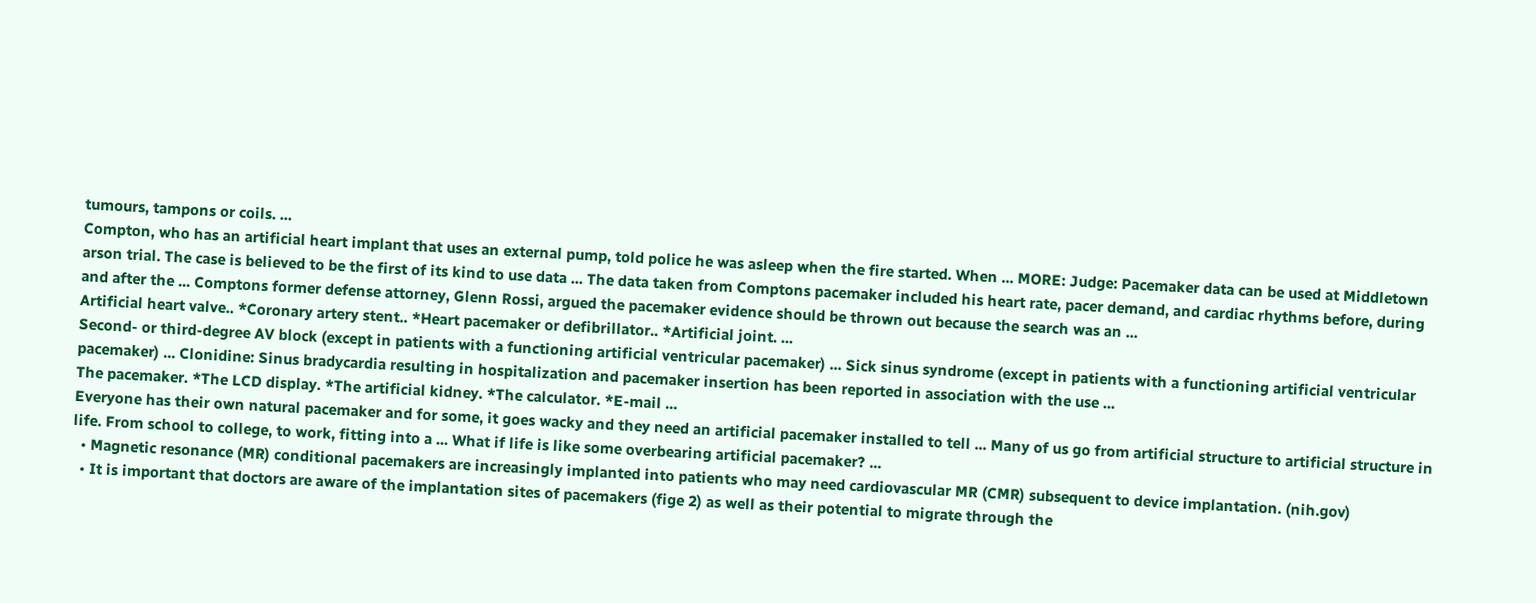tumours, tampons or coils. ...
Compton, who has an artificial heart implant that uses an external pump, told police he was asleep when the fire started. When ... MORE: Judge: Pacemaker data can be used at Middletown arson trial. The case is believed to be the first of its kind to use data ... The data taken from Comptons pacemaker included his heart rate, pacer demand, and cardiac rhythms before, during and after the ... Comptons former defense attorney, Glenn Rossi, argued the pacemaker evidence should be thrown out because the search was an ...
Artificial heart valve.. *Coronary artery stent.. *Heart pacemaker or defibrillator.. *Artificial joint. ...
Second- or third-degree AV block (except in patients with a functioning artificial ventricular pacemaker) ... Sick sinus syndrome (except in patients with a functioning artificial ventricular pacemaker) ... Clonidine: Sinus bradycardia resulting in hospitalization and pacemaker insertion has been reported in association with the use ...
The pacemaker. *The LCD display. *The artificial kidney. *The calculator. *E-mail ...
Everyone has their own natural pacemaker and for some, it goes wacky and they need an artificial pacemaker installed to tell ... Many of us go from artificial structure to artificial structure in life. From school to college, to work, fitting into a ... What if life is like some overbearing artificial pacemaker? ...
  • Magnetic resonance (MR) conditional pacemakers are increasingly implanted into patients who may need cardiovascular MR (CMR) subsequent to device implantation. (nih.gov)
  • It is important that doctors are aware of the implantation sites of pacemakers (fige 2) as well as their potential to migrate through the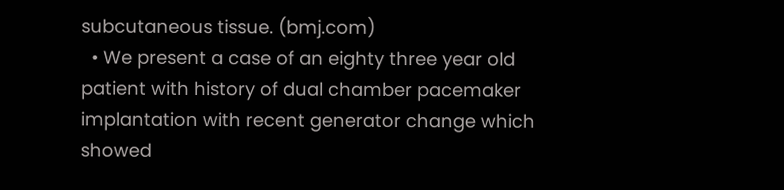subcutaneous tissue. (bmj.com)
  • We present a case of an eighty three year old patient with history of dual chamber pacemaker implantation with recent generator change which showed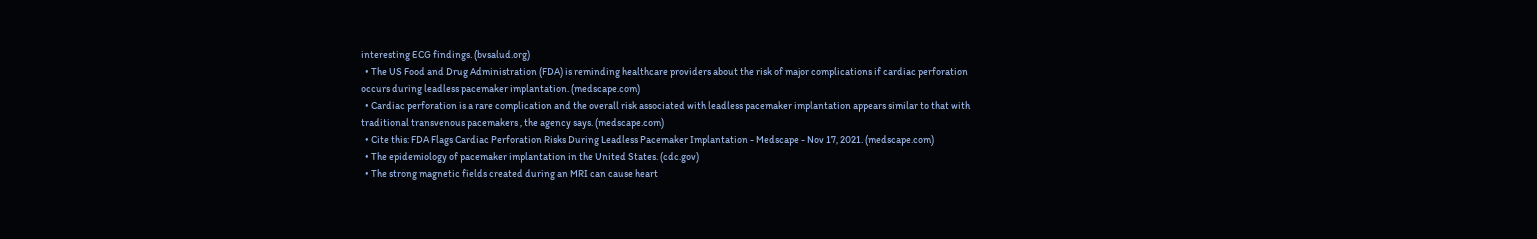interesting ECG findings. (bvsalud.org)
  • The US Food and Drug Administration (FDA) is reminding healthcare providers about the risk of major complications if cardiac perforation occurs during leadless pacemaker implantation. (medscape.com)
  • Cardiac perforation is a rare complication and the overall risk associated with leadless pacemaker implantation appears similar to that with traditional transvenous pacemakers , the agency says. (medscape.com)
  • Cite this: FDA Flags Cardiac Perforation Risks During Leadless Pacemaker Implantation - Medscape - Nov 17, 2021. (medscape.com)
  • The epidemiology of pacemaker implantation in the United States. (cdc.gov)
  • The strong magnetic fields created during an MRI can cause heart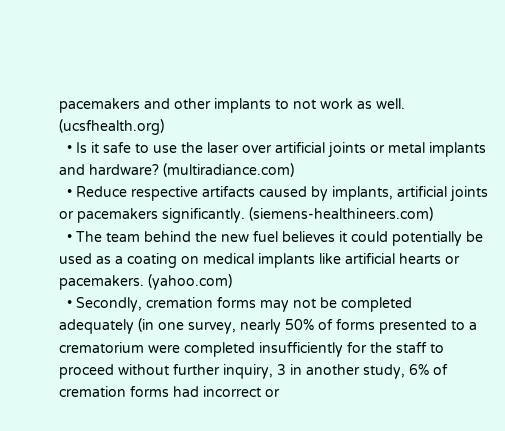pacemakers and other implants to not work as well. (ucsfhealth.org)
  • Is it safe to use the laser over artificial joints or metal implants and hardware? (multiradiance.com)
  • Reduce respective artifacts caused by implants, artificial joints or pacemakers significantly. (siemens-healthineers.com)
  • The team behind the new fuel believes it could potentially be used as a coating on medical implants like artificial hearts or pacemakers. (yahoo.com)
  • Secondly, cremation forms may not be completed adequately (in one survey, nearly 50% of forms presented to a crematorium were completed insufficiently for the staff to proceed without further inquiry, 3 in another study, 6% of cremation forms had incorrect or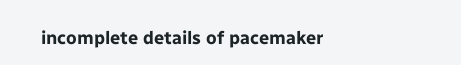incomplete details of pacemaker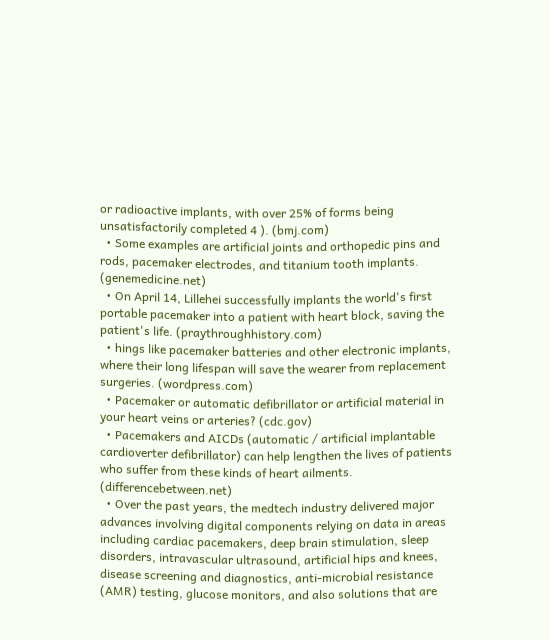or radioactive implants, with over 25% of forms being unsatisfactorily completed 4 ). (bmj.com)
  • Some examples are artificial joints and orthopedic pins and rods, pacemaker electrodes, and titanium tooth implants. (genemedicine.net)
  • On April 14, Lillehei successfully implants the world's first portable pacemaker into a patient with heart block, saving the patient's life. (praythroughhistory.com)
  • hings like pacemaker batteries and other electronic implants, where their long lifespan will save the wearer from replacement surgeries. (wordpress.com)
  • Pacemaker or automatic defibrillator or artificial material in your heart veins or arteries? (cdc.gov)
  • Pacemakers and AICDs (automatic / artificial implantable cardioverter defibrillator) can help lengthen the lives of patients who suffer from these kinds of heart ailments. (differencebetween.net)
  • Over the past years, the medtech industry delivered major advances involving digital components relying on data in areas including cardiac pacemakers, deep brain stimulation, sleep disorders, intravascular ultrasound, artificial hips and knees, disease screening and diagnostics, anti-microbial resistance (AMR) testing, glucose monitors, and also solutions that are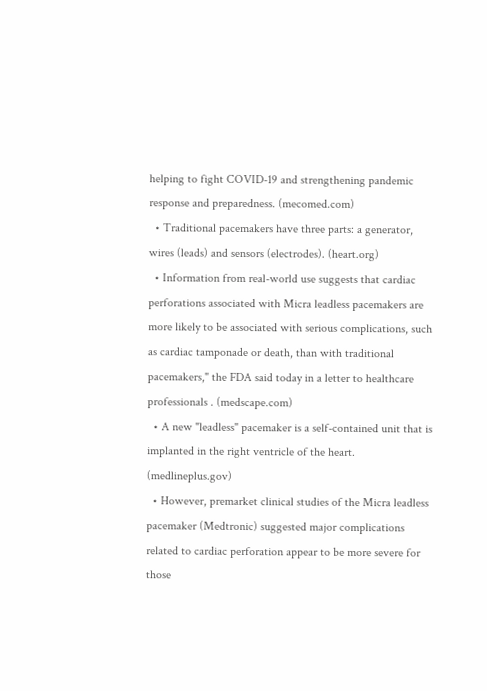helping to fight COVID-19 and strengthening pandemic response and preparedness. (mecomed.com)
  • Traditional pacemakers have three parts: a generator, wires (leads) and sensors (electrodes). (heart.org)
  • Information from real-world use suggests that cardiac perforations associated with Micra leadless pacemakers are more likely to be associated with serious complications, such as cardiac tamponade or death, than with traditional pacemakers," the FDA said today in a letter to healthcare professionals . (medscape.com)
  • A new "leadless" pacemaker is a self-contained unit that is implanted in the right ventricle of the heart. (medlineplus.gov)
  • However, premarket clinical studies of the Micra leadless pacemaker (Medtronic) suggested major complications related to cardiac perforation appear to be more severe for those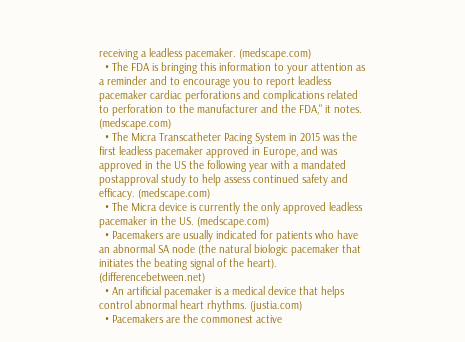receiving a leadless pacemaker. (medscape.com)
  • The FDA is bringing this information to your attention as a reminder and to encourage you to report leadless pacemaker cardiac perforations and complications related to perforation to the manufacturer and the FDA," it notes. (medscape.com)
  • The Micra Transcatheter Pacing System in 2015 was the first leadless pacemaker approved in Europe, and was approved in the US the following year with a mandated postapproval study to help assess continued safety and efficacy. (medscape.com)
  • The Micra device is currently the only approved leadless pacemaker in the US. (medscape.com)
  • Pacemakers are usually indicated for patients who have an abnormal SA node (the natural biologic pacemaker that initiates the beating signal of the heart). (differencebetween.net)
  • An artificial pacemaker is a medical device that helps control abnormal heart rhythms. (justia.com)
  • Pacemakers are the commonest active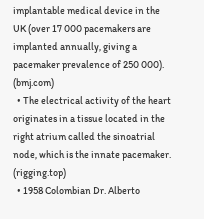implantable medical device in the UK (over 17 000 pacemakers are implanted annually, giving a pacemaker prevalence of 250 000). (bmj.com)
  • The electrical activity of the heart originates in a tissue located in the right atrium called the sinoatrial node, which is the innate pacemaker. (rigging.top)
  • 1958 Colombian Dr. Alberto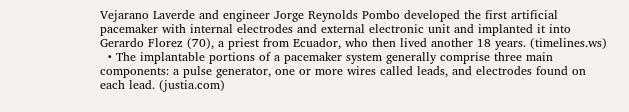Vejarano Laverde and engineer Jorge Reynolds Pombo developed the first artificial pacemaker with internal electrodes and external electronic unit and implanted it into Gerardo Florez (70), a priest from Ecuador, who then lived another 18 years. (timelines.ws)
  • The implantable portions of a pacemaker system generally comprise three main components: a pulse generator, one or more wires called leads, and electrodes found on each lead. (justia.com)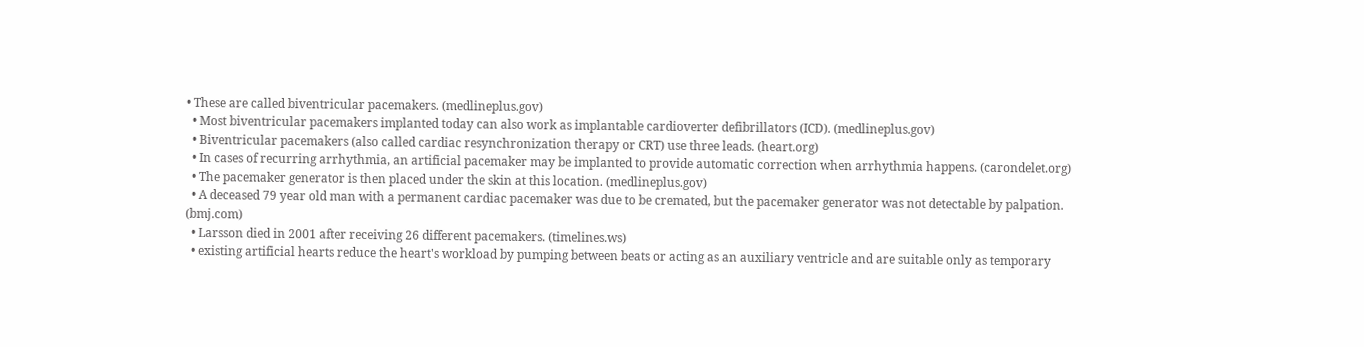• These are called biventricular pacemakers. (medlineplus.gov)
  • Most biventricular pacemakers implanted today can also work as implantable cardioverter defibrillators (ICD). (medlineplus.gov)
  • Biventricular pacemakers (also called cardiac resynchronization therapy or CRT) use three leads. (heart.org)
  • In cases of recurring arrhythmia, an artificial pacemaker may be implanted to provide automatic correction when arrhythmia happens. (carondelet.org)
  • The pacemaker generator is then placed under the skin at this location. (medlineplus.gov)
  • A deceased 79 year old man with a permanent cardiac pacemaker was due to be cremated, but the pacemaker generator was not detectable by palpation. (bmj.com)
  • Larsson died in 2001 after receiving 26 different pacemakers. (timelines.ws)
  • existing artificial hearts reduce the heart's workload by pumping between beats or acting as an auxiliary ventricle and are suitable only as temporary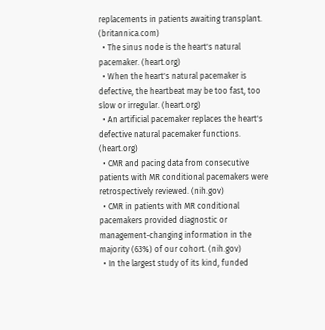replacements in patients awaiting transplant. (britannica.com)
  • The sinus node is the heart's natural pacemaker. (heart.org)
  • When the heart's natural pacemaker is defective, the heartbeat may be too fast, too slow or irregular. (heart.org)
  • An artificial pacemaker replaces the heart's defective natural pacemaker functions. (heart.org)
  • CMR and pacing data from consecutive patients with MR conditional pacemakers were retrospectively reviewed. (nih.gov)
  • CMR in patients with MR conditional pacemakers provided diagnostic or management-changing information in the majority (63%) of our cohort. (nih.gov)
  • In the largest study of its kind, funded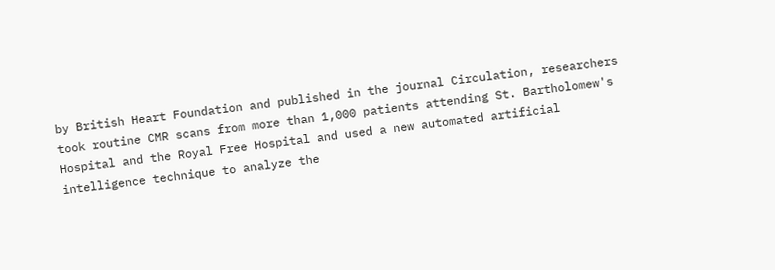by British Heart Foundation and published in the journal Circulation, researchers took routine CMR scans from more than 1,000 patients attending St. Bartholomew's Hospital and the Royal Free Hospital and used a new automated artificial intelligence technique to analyze the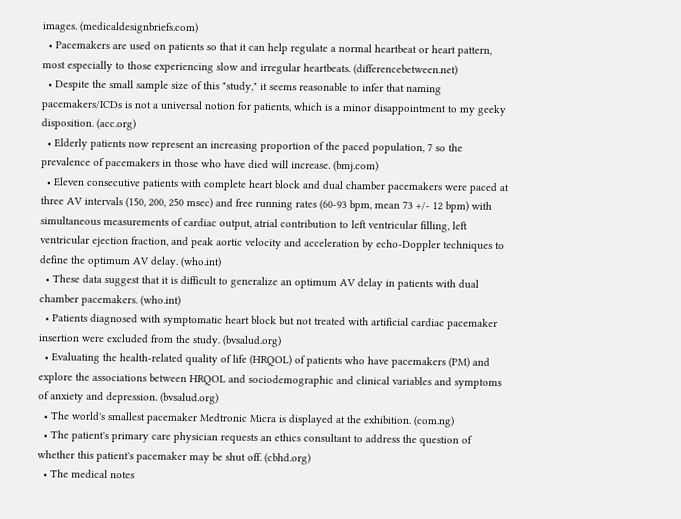images. (medicaldesignbriefs.com)
  • Pacemakers are used on patients so that it can help regulate a normal heartbeat or heart pattern, most especially to those experiencing slow and irregular heartbeats. (differencebetween.net)
  • Despite the small sample size of this "study," it seems reasonable to infer that naming pacemakers/ICDs is not a universal notion for patients, which is a minor disappointment to my geeky disposition. (acc.org)
  • Elderly patients now represent an increasing proportion of the paced population, 7 so the prevalence of pacemakers in those who have died will increase. (bmj.com)
  • Eleven consecutive patients with complete heart block and dual chamber pacemakers were paced at three AV intervals (150, 200, 250 msec) and free running rates (60-93 bpm, mean 73 +/- 12 bpm) with simultaneous measurements of cardiac output, atrial contribution to left ventricular filling, left ventricular ejection fraction, and peak aortic velocity and acceleration by echo-Doppler techniques to define the optimum AV delay. (who.int)
  • These data suggest that it is difficult to generalize an optimum AV delay in patients with dual chamber pacemakers. (who.int)
  • Patients diagnosed with symptomatic heart block but not treated with artificial cardiac pacemaker insertion were excluded from the study. (bvsalud.org)
  • Evaluating the health-related quality of life (HRQOL) of patients who have pacemakers (PM) and explore the associations between HRQOL and sociodemographic and clinical variables and symptoms of anxiety and depression. (bvsalud.org)
  • The world's smallest pacemaker Medtronic Micra is displayed at the exhibition. (com.ng)
  • The patient's primary care physician requests an ethics consultant to address the question of whether this patient's pacemaker may be shut off. (cbhd.org)
  • The medical notes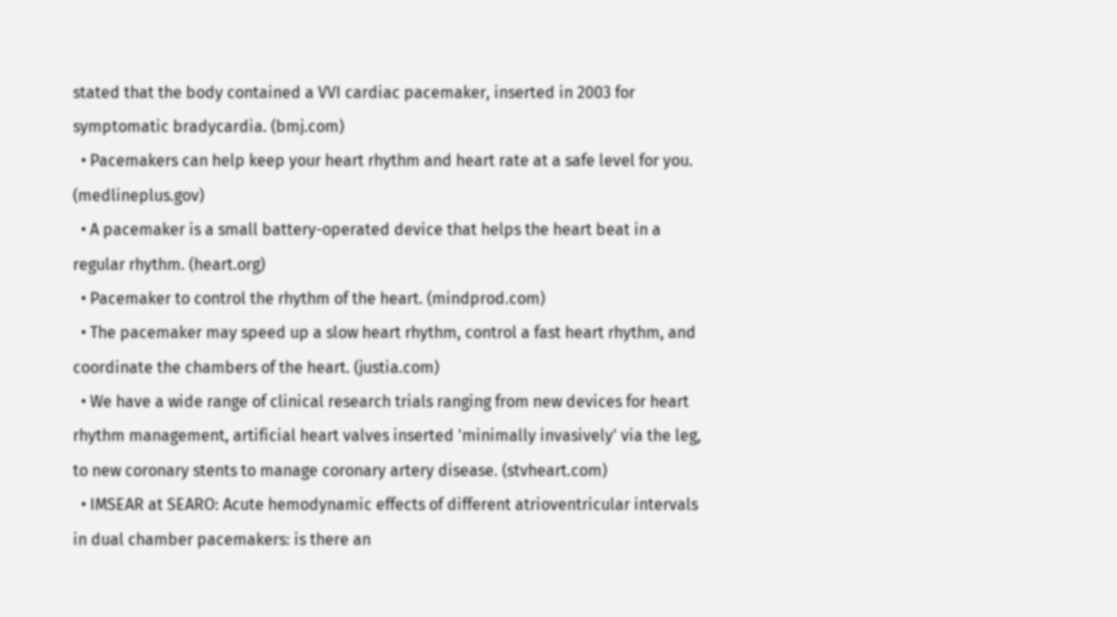stated that the body contained a VVI cardiac pacemaker, inserted in 2003 for symptomatic bradycardia. (bmj.com)
  • Pacemakers can help keep your heart rhythm and heart rate at a safe level for you. (medlineplus.gov)
  • A pacemaker is a small battery-operated device that helps the heart beat in a regular rhythm. (heart.org)
  • Pacemaker to control the rhythm of the heart. (mindprod.com)
  • The pacemaker may speed up a slow heart rhythm, control a fast heart rhythm, and coordinate the chambers of the heart. (justia.com)
  • We have a wide range of clinical research trials ranging from new devices for heart rhythm management, artificial heart valves inserted 'minimally invasively' via the leg, to new coronary stents to manage coronary artery disease. (stvheart.com)
  • IMSEAR at SEARO: Acute hemodynamic effects of different atrioventricular intervals in dual chamber pacemakers: is there an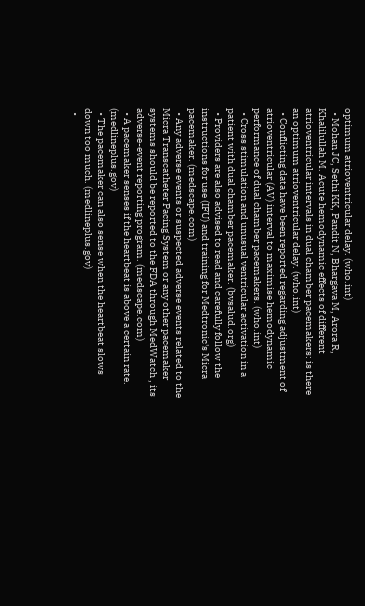optimum atrioventricular delay. (who.int)
  • Mohan JC, Sethi KK, Pandit N, Bhargava M, Arora R, Khalilullah M. Acute hemodynamic effects of different atrioventricular intervals in dual chamber pacemakers: is there an optimum atrioventricular delay. (who.int)
  • Conflicting data have been reported regarding adjustment of atrioventricular (AV) interval to maximise hemodynamic performance of dual chamber pacemakers. (who.int)
  • Cross stimulation and unusual ventricular activation in a patient with dual chamber pacemaker. (bvsalud.org)
  • Providers are also advised to read and carefully follow the instructions for use (IFU) and training for Medtronic's Micra pacemaker. (medscape.com)
  • Any adverse events or suspected adverse events related to the Micra Transcatheter Pacing System or any other pacemaker systems should be reported to the FDA through MedWatch , its adverse-event reporting program. (medscape.com)
  • A pacemaker senses if the heartbeat is above a certain rate. (medlineplus.gov)
  • The pacemaker can also sense when the heartbeat slows down too much. (medlineplus.gov)
  •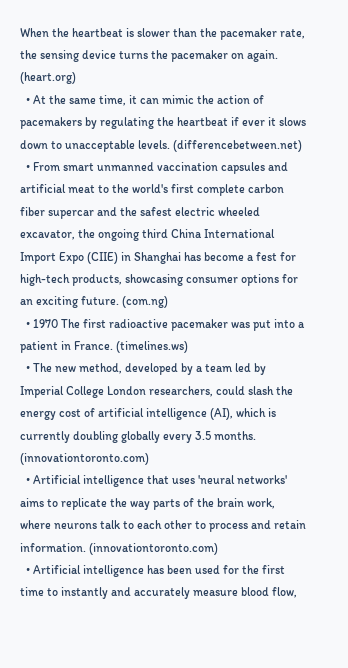When the heartbeat is slower than the pacemaker rate, the sensing device turns the pacemaker on again. (heart.org)
  • At the same time, it can mimic the action of pacemakers by regulating the heartbeat if ever it slows down to unacceptable levels. (differencebetween.net)
  • From smart unmanned vaccination capsules and artificial meat to the world's first complete carbon fiber supercar and the safest electric wheeled excavator, the ongoing third China International Import Expo (CIIE) in Shanghai has become a fest for high-tech products, showcasing consumer options for an exciting future. (com.ng)
  • 1970 The first radioactive pacemaker was put into a patient in France. (timelines.ws)
  • The new method, developed by a team led by Imperial College London researchers, could slash the energy cost of artificial intelligence (AI), which is currently doubling globally every 3.5 months. (innovationtoronto.com)
  • Artificial intelligence that uses 'neural networks' aims to replicate the way parts of the brain work, where neurons talk to each other to process and retain information. (innovationtoronto.com)
  • Artificial intelligence has been used for the first time to instantly and accurately measure blood flow,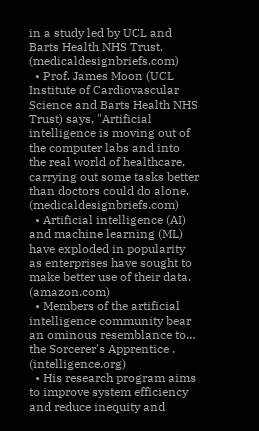in a study led by UCL and Barts Health NHS Trust. (medicaldesignbriefs.com)
  • Prof. James Moon (UCL Institute of Cardiovascular Science and Barts Health NHS Trust) says, "Artificial intelligence is moving out of the computer labs and into the real world of healthcare, carrying out some tasks better than doctors could do alone. (medicaldesignbriefs.com)
  • Artificial intelligence (AI) and machine learning (ML) have exploded in popularity as enterprises have sought to make better use of their data. (amazon.com)
  • Members of the artificial intelligence community bear an ominous resemblance to… the Sorcerer's Apprentice . (intelligence.org)
  • His research program aims to improve system efficiency and reduce inequity and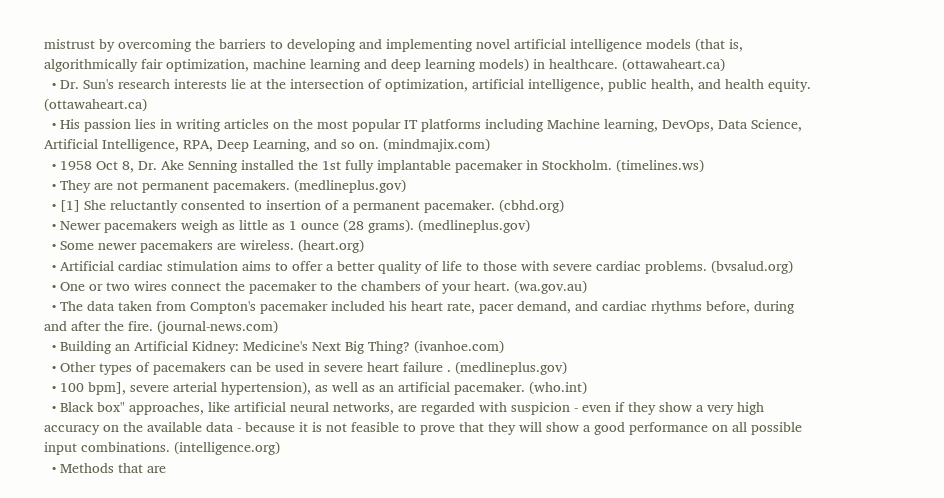mistrust by overcoming the barriers to developing and implementing novel artificial intelligence models (that is, algorithmically fair optimization, machine learning and deep learning models) in healthcare. (ottawaheart.ca)
  • Dr. Sun's research interests lie at the intersection of optimization, artificial intelligence, public health, and health equity. (ottawaheart.ca)
  • His passion lies in writing articles on the most popular IT platforms including Machine learning, DevOps, Data Science, Artificial Intelligence, RPA, Deep Learning, and so on. (mindmajix.com)
  • 1958 Oct 8, Dr. Ake Senning installed the 1st fully implantable pacemaker in Stockholm. (timelines.ws)
  • They are not permanent pacemakers. (medlineplus.gov)
  • [1] She reluctantly consented to insertion of a permanent pacemaker. (cbhd.org)
  • Newer pacemakers weigh as little as 1 ounce (28 grams). (medlineplus.gov)
  • Some newer pacemakers are wireless. (heart.org)
  • Artificial cardiac stimulation aims to offer a better quality of life to those with severe cardiac problems. (bvsalud.org)
  • One or two wires connect the pacemaker to the chambers of your heart. (wa.gov.au)
  • The data taken from Compton's pacemaker included his heart rate, pacer demand, and cardiac rhythms before, during and after the fire. (journal-news.com)
  • Building an Artificial Kidney: Medicine's Next Big Thing? (ivanhoe.com)
  • Other types of pacemakers can be used in severe heart failure . (medlineplus.gov)
  • 100 bpm], severe arterial hypertension), as well as an artificial pacemaker. (who.int)
  • Black box" approaches, like artificial neural networks, are regarded with suspicion - even if they show a very high accuracy on the available data - because it is not feasible to prove that they will show a good performance on all possible input combinations. (intelligence.org)
  • Methods that are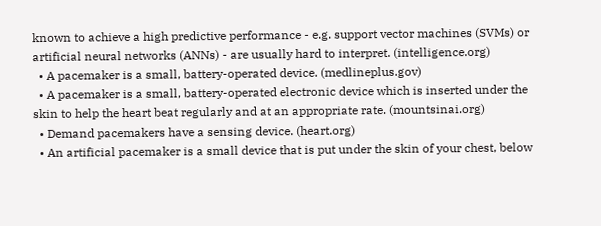known to achieve a high predictive performance - e.g. support vector machines (SVMs) or artificial neural networks (ANNs) - are usually hard to interpret. (intelligence.org)
  • A pacemaker is a small, battery-operated device. (medlineplus.gov)
  • A pacemaker is a small, battery-operated electronic device which is inserted under the skin to help the heart beat regularly and at an appropriate rate. (mountsinai.org)
  • Demand pacemakers have a sensing device. (heart.org)
  • An artificial pacemaker is a small device that is put under the skin of your chest, below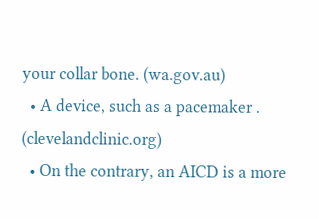your collar bone. (wa.gov.au)
  • A device, such as a pacemaker . (clevelandclinic.org)
  • On the contrary, an AICD is a more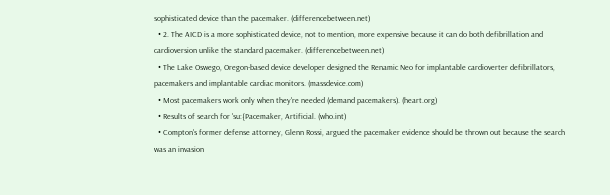sophisticated device than the pacemaker. (differencebetween.net)
  • 2. The AICD is a more sophisticated device, not to mention, more expensive because it can do both defibrillation and cardioversion unlike the standard pacemaker. (differencebetween.net)
  • The Lake Oswego, Oregon-based device developer designed the Renamic Neo for implantable cardioverter defibrillators, pacemakers and implantable cardiac monitors. (massdevice.com)
  • Most pacemakers work only when they're needed (demand pacemakers). (heart.org)
  • Results of search for 'su:{Pacemaker, Artificial. (who.int)
  • Compton's former defense attorney, Glenn Rossi, argued the pacemaker evidence should be thrown out because the search was an invasion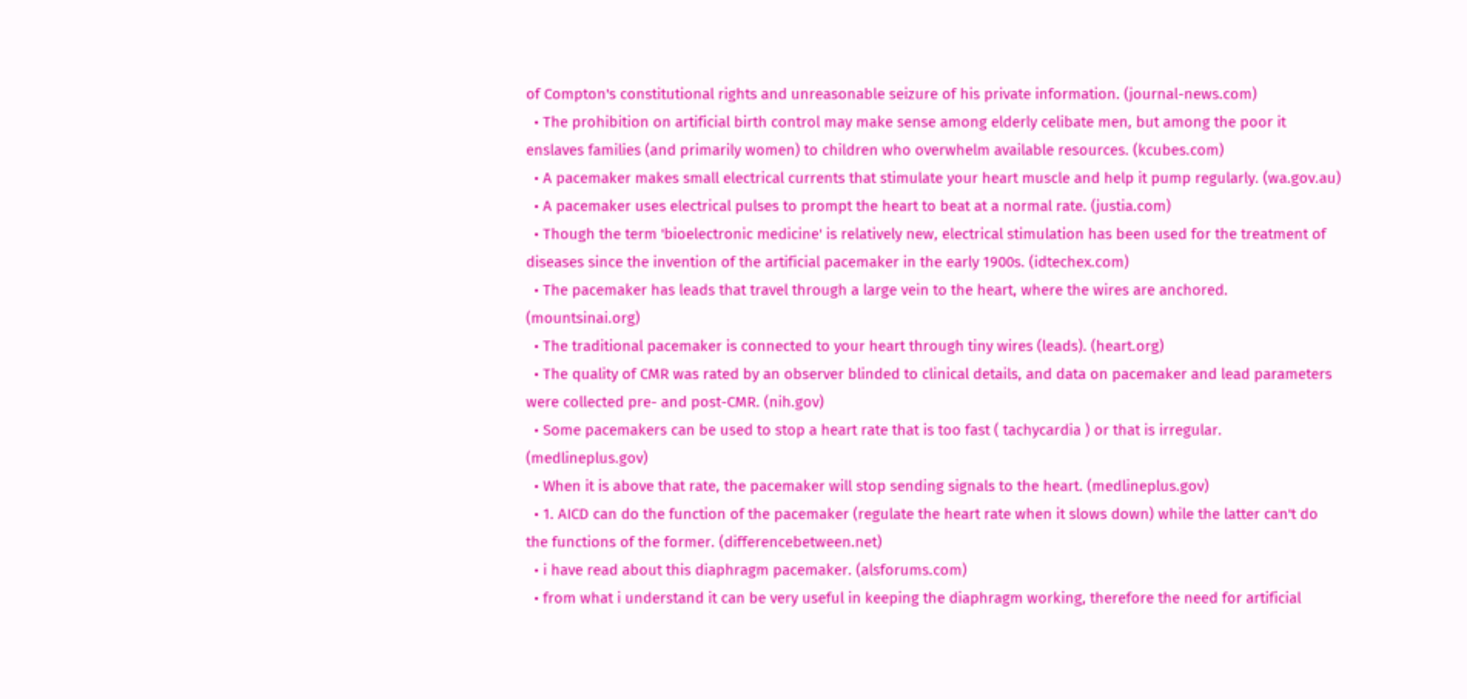of Compton's constitutional rights and unreasonable seizure of his private information. (journal-news.com)
  • The prohibition on artificial birth control may make sense among elderly celibate men, but among the poor it enslaves families (and primarily women) to children who overwhelm available resources. (kcubes.com)
  • A pacemaker makes small electrical currents that stimulate your heart muscle and help it pump regularly. (wa.gov.au)
  • A pacemaker uses electrical pulses to prompt the heart to beat at a normal rate. (justia.com)
  • Though the term 'bioelectronic medicine' is relatively new, electrical stimulation has been used for the treatment of diseases since the invention of the artificial pacemaker in the early 1900s. (idtechex.com)
  • The pacemaker has leads that travel through a large vein to the heart, where the wires are anchored. (mountsinai.org)
  • The traditional pacemaker is connected to your heart through tiny wires (leads). (heart.org)
  • The quality of CMR was rated by an observer blinded to clinical details, and data on pacemaker and lead parameters were collected pre- and post-CMR. (nih.gov)
  • Some pacemakers can be used to stop a heart rate that is too fast ( tachycardia ) or that is irregular. (medlineplus.gov)
  • When it is above that rate, the pacemaker will stop sending signals to the heart. (medlineplus.gov)
  • 1. AICD can do the function of the pacemaker (regulate the heart rate when it slows down) while the latter can't do the functions of the former. (differencebetween.net)
  • i have read about this diaphragm pacemaker. (alsforums.com)
  • from what i understand it can be very useful in keeping the diaphragm working, therefore the need for artificial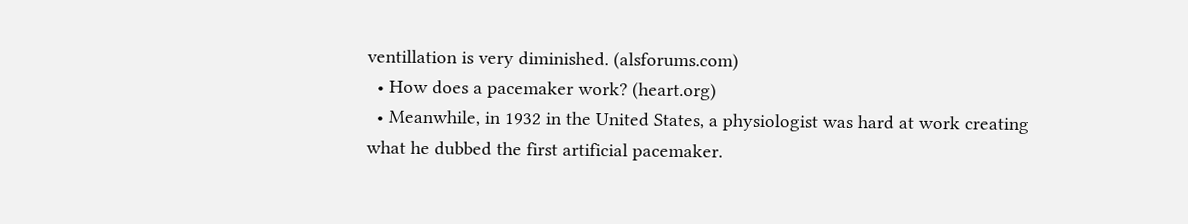ventillation is very diminished. (alsforums.com)
  • How does a pacemaker work? (heart.org)
  • Meanwhile, in 1932 in the United States, a physiologist was hard at work creating what he dubbed the first artificial pacemaker.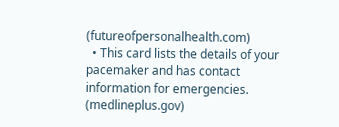(futureofpersonalhealth.com)
  • This card lists the details of your pacemaker and has contact information for emergencies. (medlineplus.gov)